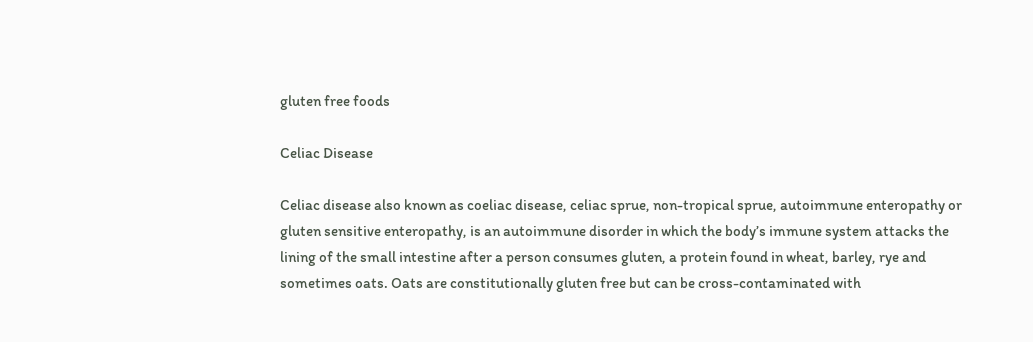gluten free foods

Celiac Disease

Celiac disease also known as coeliac disease, celiac sprue, non-tropical sprue, autoimmune enteropathy or gluten sensitive enteropathy, is an autoimmune disorder in which the body’s immune system attacks the lining of the small intestine after a person consumes gluten, a protein found in wheat, barley, rye and sometimes oats. Oats are constitutionally gluten free but can be cross-contaminated with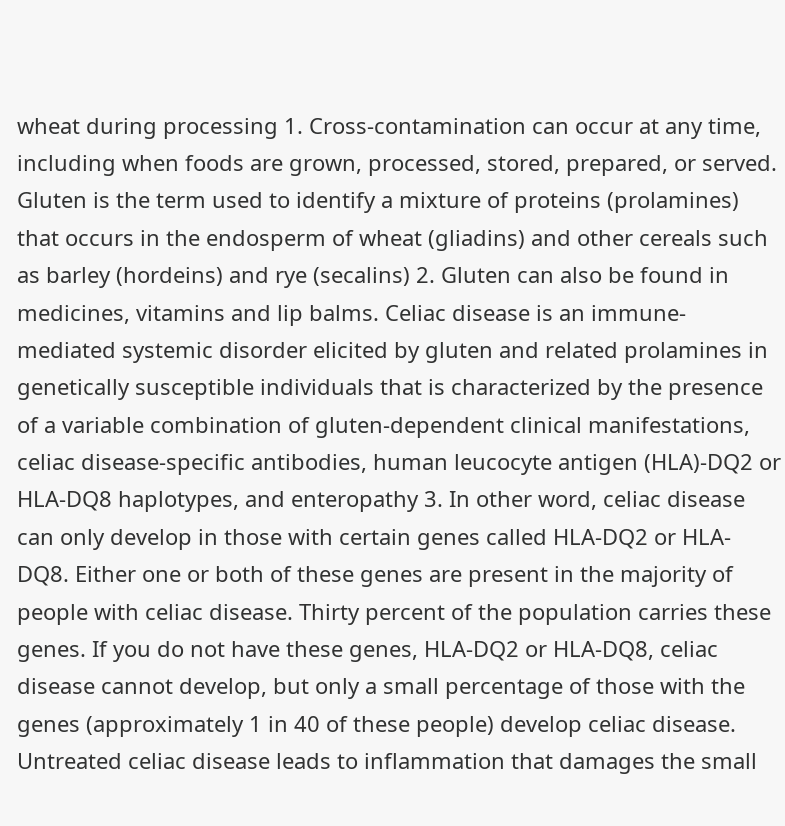wheat during processing 1. Cross-contamination can occur at any time, including when foods are grown, processed, stored, prepared, or served. Gluten is the term used to identify a mixture of proteins (prolamines) that occurs in the endosperm of wheat (gliadins) and other cereals such as barley (hordeins) and rye (secalins) 2. Gluten can also be found in medicines, vitamins and lip balms. Celiac disease is an immune-mediated systemic disorder elicited by gluten and related prolamines in genetically susceptible individuals that is characterized by the presence of a variable combination of gluten-dependent clinical manifestations, celiac disease-specific antibodies, human leucocyte antigen (HLA)-DQ2 or HLA-DQ8 haplotypes, and enteropathy 3. In other word, celiac disease can only develop in those with certain genes called HLA-DQ2 or HLA-DQ8. Either one or both of these genes are present in the majority of people with celiac disease. Thirty percent of the population carries these genes. If you do not have these genes, HLA-DQ2 or HLA-DQ8, celiac disease cannot develop, but only a small percentage of those with the genes (approximately 1 in 40 of these people) develop celiac disease. Untreated celiac disease leads to inflammation that damages the small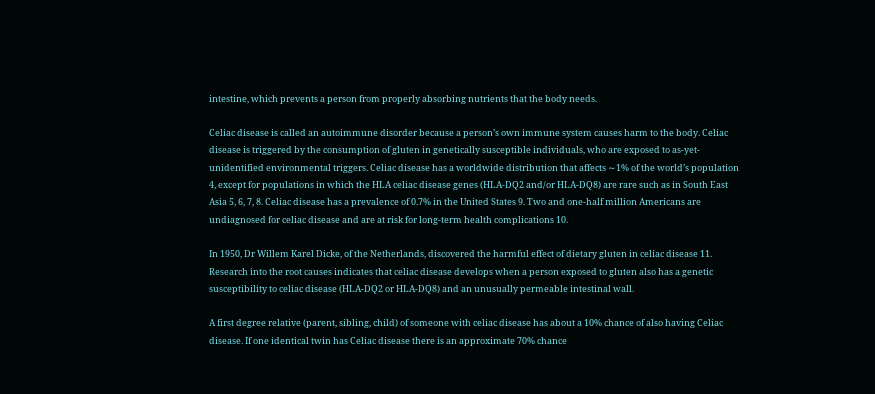intestine, which prevents a person from properly absorbing nutrients that the body needs.

Celiac disease is called an autoimmune disorder because a person’s own immune system causes harm to the body. Celiac disease is triggered by the consumption of gluten in genetically susceptible individuals, who are exposed to as-yet-unidentified environmental triggers. Celiac disease has a worldwide distribution that affects ∼1% of the world’s population 4, except for populations in which the HLA celiac disease genes (HLA-DQ2 and/or HLA-DQ8) are rare such as in South East Asia 5, 6, 7, 8. Celiac disease has a prevalence of 0.7% in the United States 9. Two and one-half million Americans are undiagnosed for celiac disease and are at risk for long-term health complications 10.

In 1950, Dr Willem Karel Dicke, of the Netherlands, discovered the harmful effect of dietary gluten in celiac disease 11. Research into the root causes indicates that celiac disease develops when a person exposed to gluten also has a genetic susceptibility to celiac disease (HLA-DQ2 or HLA-DQ8) and an unusually permeable intestinal wall.

A first degree relative (parent, sibling, child) of someone with celiac disease has about a 10% chance of also having Celiac disease. If one identical twin has Celiac disease there is an approximate 70% chance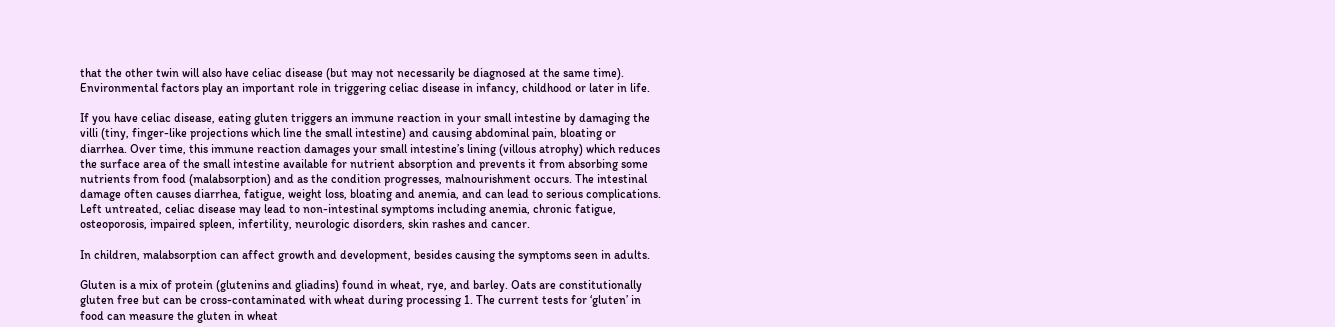that the other twin will also have celiac disease (but may not necessarily be diagnosed at the same time). Environmental factors play an important role in triggering celiac disease in infancy, childhood or later in life.

If you have celiac disease, eating gluten triggers an immune reaction in your small intestine by damaging the villi (tiny, finger-like projections which line the small intestine) and causing abdominal pain, bloating or diarrhea. Over time, this immune reaction damages your small intestine’s lining (villous atrophy) which reduces the surface area of the small intestine available for nutrient absorption and prevents it from absorbing some nutrients from food (malabsorption) and as the condition progresses, malnourishment occurs. The intestinal damage often causes diarrhea, fatigue, weight loss, bloating and anemia, and can lead to serious complications. Left untreated, celiac disease may lead to non-intestinal symptoms including anemia, chronic fatigue, osteoporosis, impaired spleen, infertility, neurologic disorders, skin rashes and cancer.

In children, malabsorption can affect growth and development, besides causing the symptoms seen in adults.

Gluten is a mix of protein (glutenins and gliadins) found in wheat, rye, and barley. Oats are constitutionally gluten free but can be cross-contaminated with wheat during processing 1. The current tests for ‘gluten’ in food can measure the gluten in wheat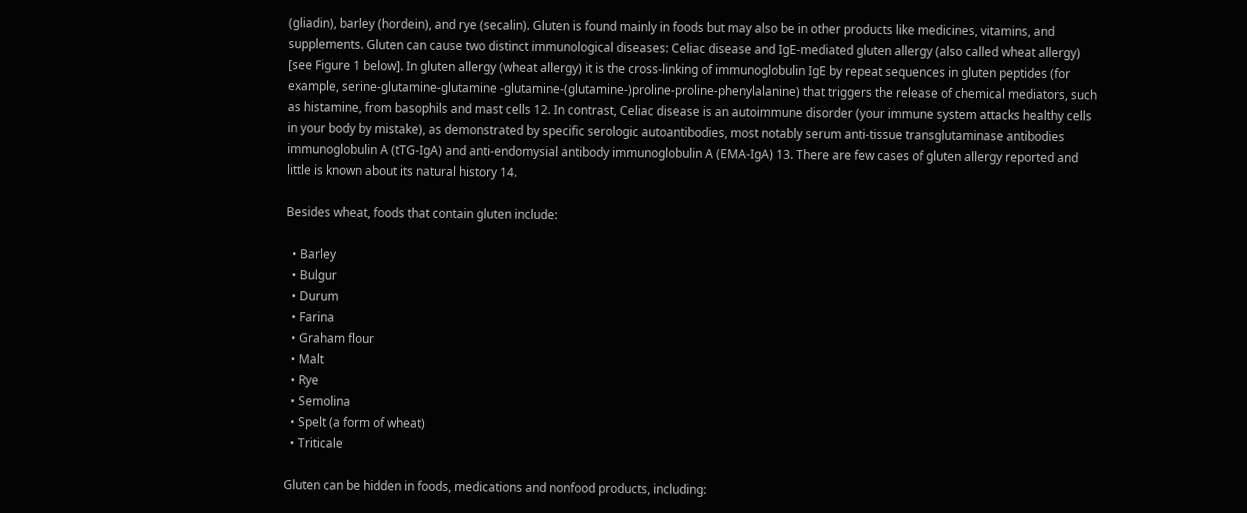(gliadin), barley (hordein), and rye (secalin). Gluten is found mainly in foods but may also be in other products like medicines, vitamins, and supplements. Gluten can cause two distinct immunological diseases: Celiac disease and IgE-mediated gluten allergy (also called wheat allergy) [see Figure 1 below]. In gluten allergy (wheat allergy) it is the cross-linking of immunoglobulin IgE by repeat sequences in gluten peptides (for example, serine-glutamine-glutamine -glutamine-(glutamine-)proline-proline-phenylalanine) that triggers the release of chemical mediators, such as histamine, from basophils and mast cells 12. In contrast, Celiac disease is an autoimmune disorder (your immune system attacks healthy cells in your body by mistake), as demonstrated by specific serologic autoantibodies, most notably serum anti-tissue transglutaminase antibodies immunoglobulin A (tTG-IgA) and anti-endomysial antibody immunoglobulin A (EMA-IgA) 13. There are few cases of gluten allergy reported and little is known about its natural history 14.

Besides wheat, foods that contain gluten include:

  • Barley
  • Bulgur
  • Durum
  • Farina
  • Graham flour
  • Malt
  • Rye
  • Semolina
  • Spelt (a form of wheat)
  • Triticale

Gluten can be hidden in foods, medications and nonfood products, including: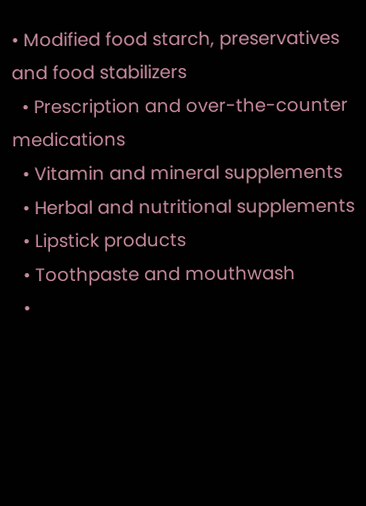• Modified food starch, preservatives and food stabilizers
  • Prescription and over-the-counter medications
  • Vitamin and mineral supplements
  • Herbal and nutritional supplements
  • Lipstick products
  • Toothpaste and mouthwash
  •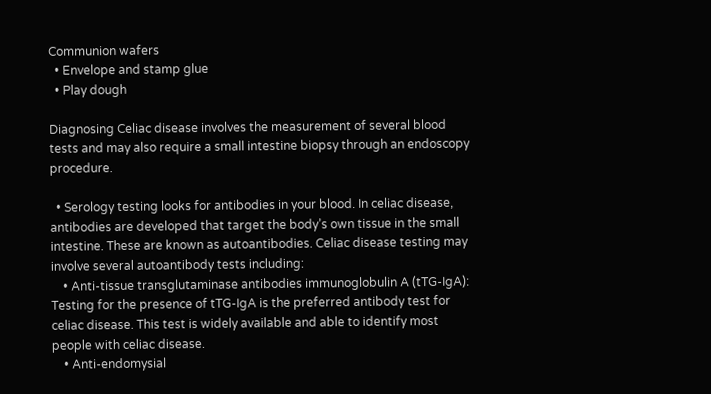Communion wafers
  • Envelope and stamp glue
  • Play dough

Diagnosing Celiac disease involves the measurement of several blood tests and may also require a small intestine biopsy through an endoscopy procedure.

  • Serology testing looks for antibodies in your blood. In celiac disease, antibodies are developed that target the body’s own tissue in the small intestine. These are known as autoantibodies. Celiac disease testing may involve several autoantibody tests including:
    • Anti-tissue transglutaminase antibodies immunoglobulin A (tTG-IgA): Testing for the presence of tTG-IgA is the preferred antibody test for celiac disease. This test is widely available and able to identify most people with celiac disease.
    • Anti-endomysial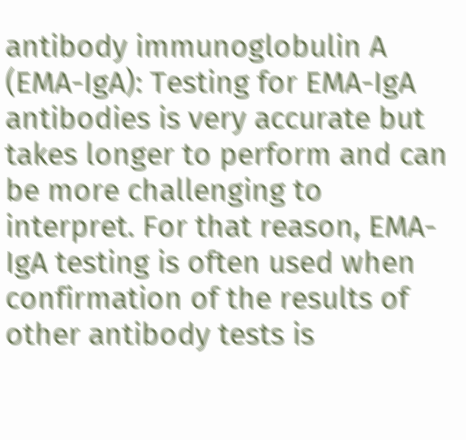antibody immunoglobulin A (EMA-IgA): Testing for EMA-IgA antibodies is very accurate but takes longer to perform and can be more challenging to interpret. For that reason, EMA-IgA testing is often used when confirmation of the results of other antibody tests is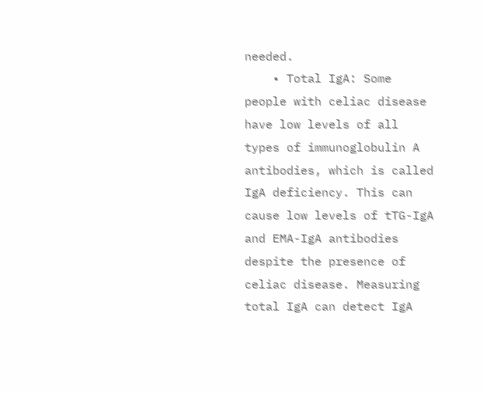needed.
    • Total IgA: Some people with celiac disease have low levels of all types of immunoglobulin A antibodies, which is called IgA deficiency. This can cause low levels of tTG-IgA and EMA-IgA antibodies despite the presence of celiac disease. Measuring total IgA can detect IgA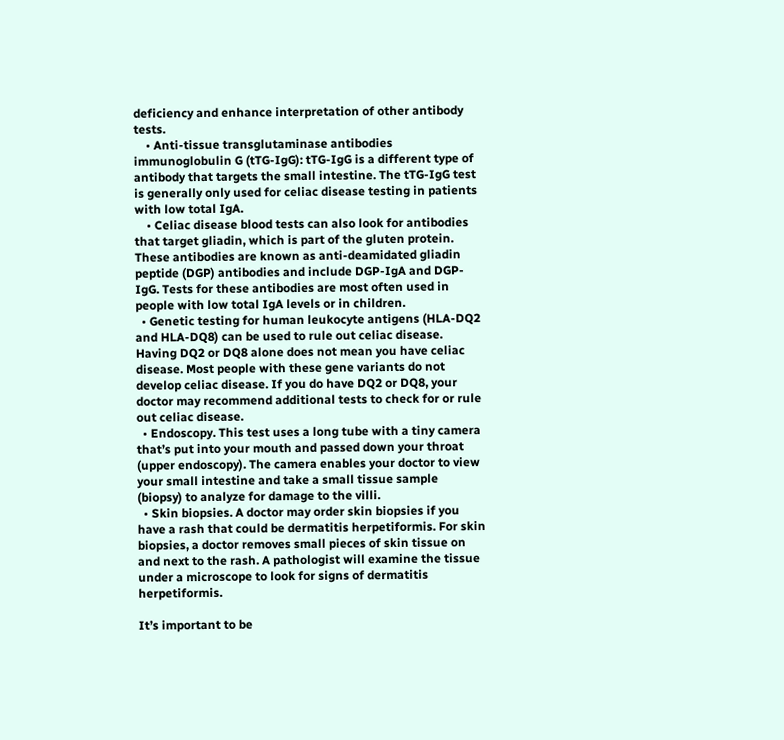deficiency and enhance interpretation of other antibody tests.
    • Anti-tissue transglutaminase antibodies immunoglobulin G (tTG-IgG): tTG-IgG is a different type of antibody that targets the small intestine. The tTG-IgG test is generally only used for celiac disease testing in patients with low total IgA.
    • Celiac disease blood tests can also look for antibodies that target gliadin, which is part of the gluten protein. These antibodies are known as anti-deamidated gliadin peptide (DGP) antibodies and include DGP-IgA and DGP-IgG. Tests for these antibodies are most often used in people with low total IgA levels or in children.
  • Genetic testing for human leukocyte antigens (HLA-DQ2 and HLA-DQ8) can be used to rule out celiac disease. Having DQ2 or DQ8 alone does not mean you have celiac disease. Most people with these gene variants do not develop celiac disease. If you do have DQ2 or DQ8, your doctor may recommend additional tests to check for or rule out celiac disease.
  • Endoscopy. This test uses a long tube with a tiny camera that’s put into your mouth and passed down your throat (upper endoscopy). The camera enables your doctor to view your small intestine and take a small tissue sample (biopsy) to analyze for damage to the villi.
  • Skin biopsies. A doctor may order skin biopsies if you have a rash that could be dermatitis herpetiformis. For skin biopsies, a doctor removes small pieces of skin tissue on and next to the rash. A pathologist will examine the tissue under a microscope to look for signs of dermatitis herpetiformis.

It’s important to be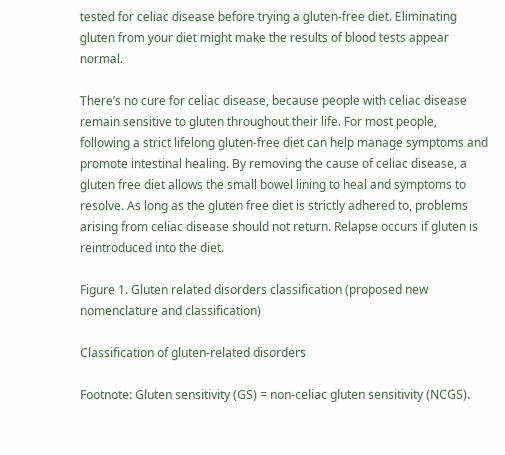tested for celiac disease before trying a gluten-free diet. Eliminating gluten from your diet might make the results of blood tests appear normal.

There’s no cure for celiac disease, because people with celiac disease remain sensitive to gluten throughout their life. For most people, following a strict lifelong gluten-free diet can help manage symptoms and promote intestinal healing. By removing the cause of celiac disease, a gluten free diet allows the small bowel lining to heal and symptoms to resolve. As long as the gluten free diet is strictly adhered to, problems arising from celiac disease should not return. Relapse occurs if gluten is reintroduced into the diet.

Figure 1. Gluten related disorders classification (proposed new nomenclature and classification)

Classification of gluten-related disorders

Footnote: Gluten sensitivity (GS) = non-celiac gluten sensitivity (NCGS).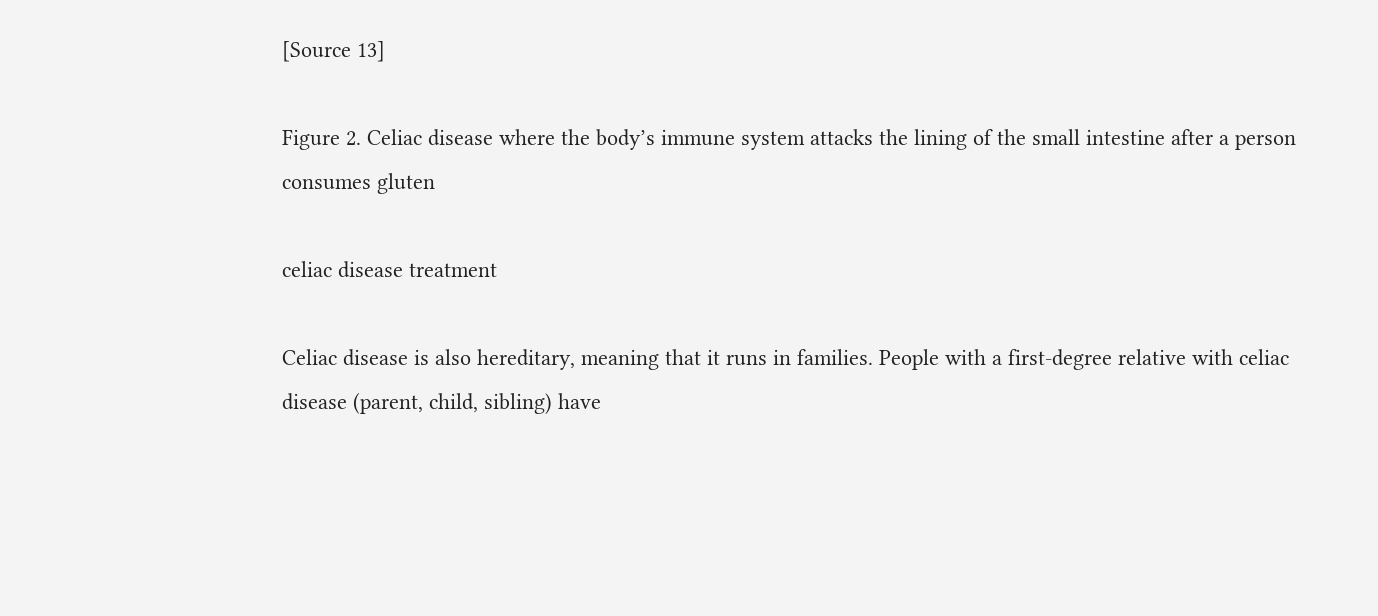[Source 13]

Figure 2. Celiac disease where the body’s immune system attacks the lining of the small intestine after a person consumes gluten

celiac disease treatment

Celiac disease is also hereditary, meaning that it runs in families. People with a first-degree relative with celiac disease (parent, child, sibling) have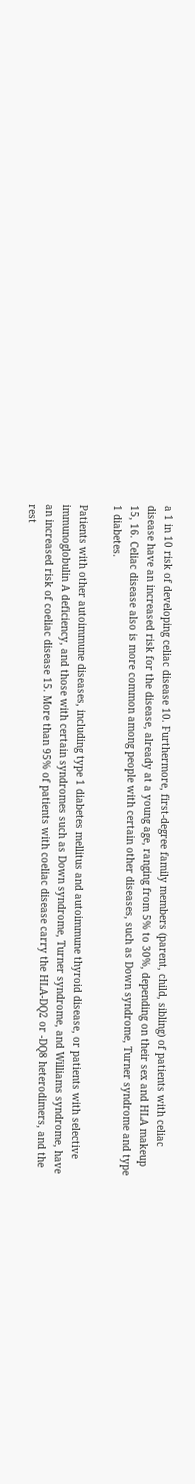a 1 in 10 risk of developing celiac disease 10. Furthermore, first-degree family members (parent, child, sibling) of patients with celiac disease have an increased risk for the disease, already at a young age, ranging from 5% to 30%, depending on their sex and HLA makeup 15, 16. Celiac disease also is more common among people with certain other diseases, such as Down syndrome, Turner syndrome and type 1 diabetes.

Patients with other autoimmune diseases, including type 1 diabetes mellitus and autoimmune thyroid disease, or patients with selective immunoglobulin A deficiency, and those with certain syndromes such as Down syndrome, Turner syndrome, and Williams syndrome, have an increased risk of coeliac disease 15. More than 95% of patients with coeliac disease carry the HLA-DQ2 or -DQ8 heterodimers, and the rest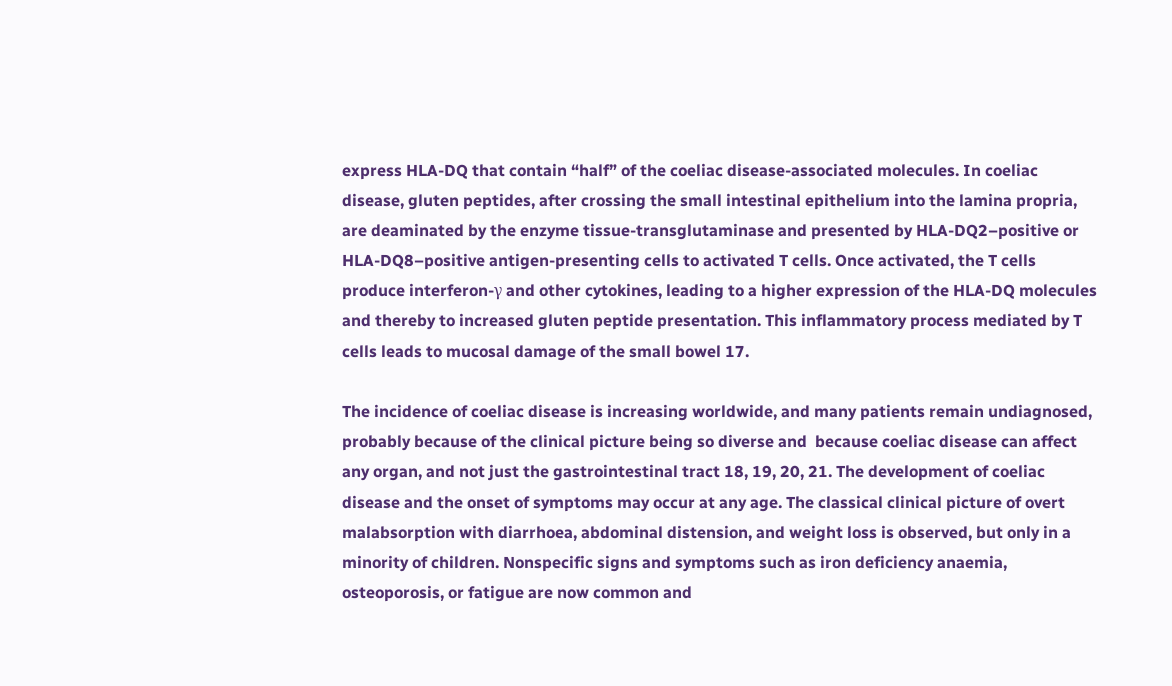express HLA-DQ that contain “half” of the coeliac disease-associated molecules. In coeliac disease, gluten peptides, after crossing the small intestinal epithelium into the lamina propria, are deaminated by the enzyme tissue-transglutaminase and presented by HLA-DQ2–positive or HLA-DQ8–positive antigen-presenting cells to activated T cells. Once activated, the T cells produce interferon-γ and other cytokines, leading to a higher expression of the HLA-DQ molecules and thereby to increased gluten peptide presentation. This inflammatory process mediated by T cells leads to mucosal damage of the small bowel 17.

The incidence of coeliac disease is increasing worldwide, and many patients remain undiagnosed, probably because of the clinical picture being so diverse and  because coeliac disease can affect any organ, and not just the gastrointestinal tract 18, 19, 20, 21. The development of coeliac disease and the onset of symptoms may occur at any age. The classical clinical picture of overt malabsorption with diarrhoea, abdominal distension, and weight loss is observed, but only in a minority of children. Nonspecific signs and symptoms such as iron deficiency anaemia, osteoporosis, or fatigue are now common and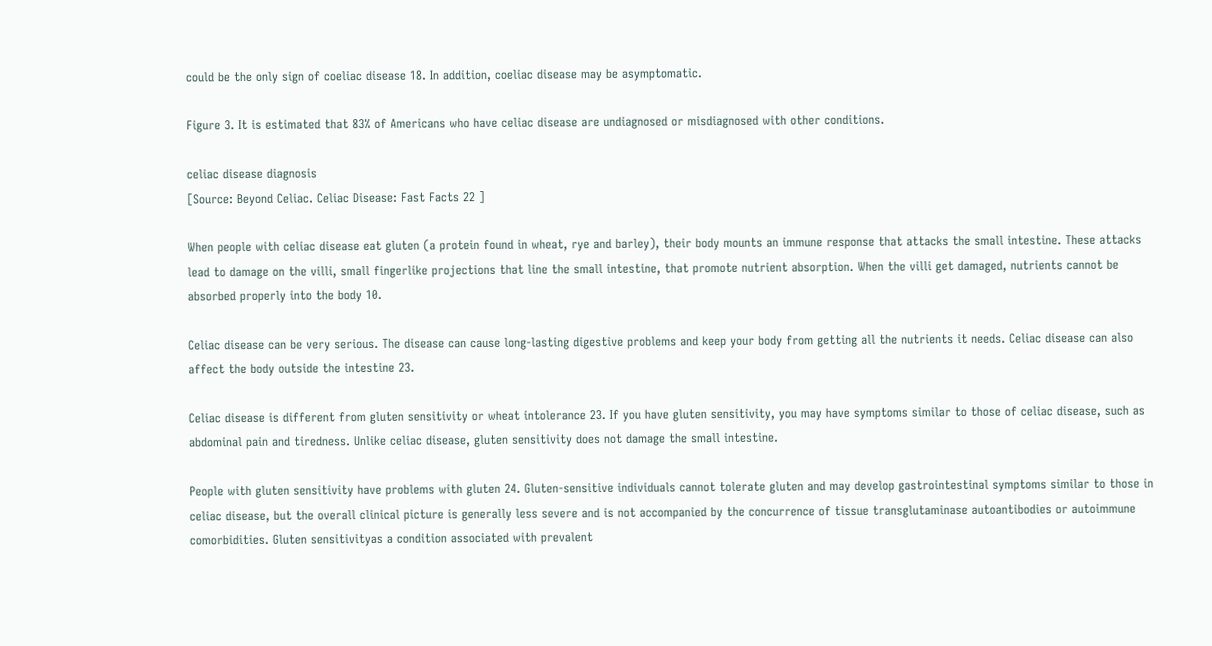could be the only sign of coeliac disease 18. In addition, coeliac disease may be asymptomatic.

Figure 3. It is estimated that 83% of Americans who have celiac disease are undiagnosed or misdiagnosed with other conditions.

celiac disease diagnosis
[Source: Beyond Celiac. Celiac Disease: Fast Facts 22 ]

When people with celiac disease eat gluten (a protein found in wheat, rye and barley), their body mounts an immune response that attacks the small intestine. These attacks lead to damage on the villi, small fingerlike projections that line the small intestine, that promote nutrient absorption. When the villi get damaged, nutrients cannot be absorbed properly into the body 10.

Celiac disease can be very serious. The disease can cause long-lasting digestive problems and keep your body from getting all the nutrients it needs. Celiac disease can also affect the body outside the intestine 23.

Celiac disease is different from gluten sensitivity or wheat intolerance 23. If you have gluten sensitivity, you may have symptoms similar to those of celiac disease, such as abdominal pain and tiredness. Unlike celiac disease, gluten sensitivity does not damage the small intestine.

People with gluten sensitivity have problems with gluten 24. Gluten-sensitive individuals cannot tolerate gluten and may develop gastrointestinal symptoms similar to those in celiac disease, but the overall clinical picture is generally less severe and is not accompanied by the concurrence of tissue transglutaminase autoantibodies or autoimmune comorbidities. Gluten sensitivityas a condition associated with prevalent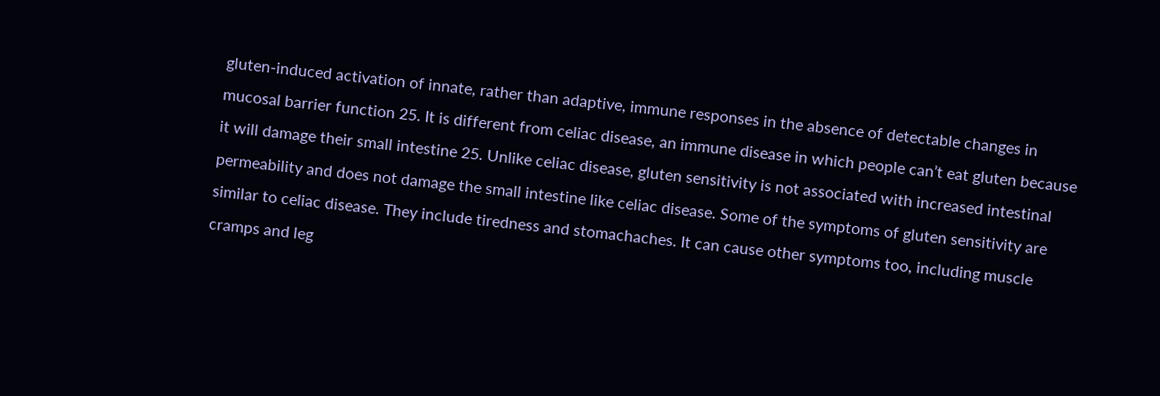gluten-induced activation of innate, rather than adaptive, immune responses in the absence of detectable changes in mucosal barrier function 25. It is different from celiac disease, an immune disease in which people can’t eat gluten because it will damage their small intestine 25. Unlike celiac disease, gluten sensitivity is not associated with increased intestinal permeability and does not damage the small intestine like celiac disease. Some of the symptoms of gluten sensitivity are similar to celiac disease. They include tiredness and stomachaches. It can cause other symptoms too, including muscle cramps and leg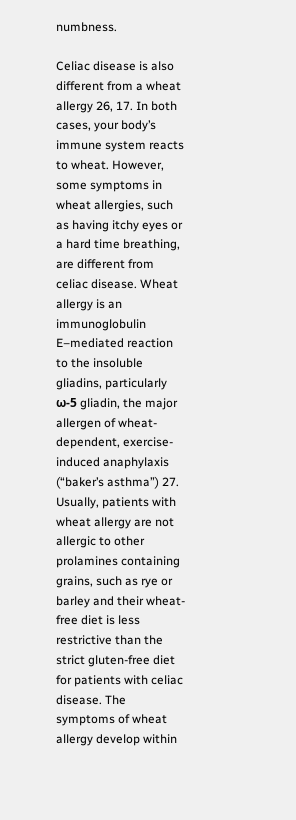numbness.

Celiac disease is also different from a wheat allergy 26, 17. In both cases, your body’s immune system reacts to wheat. However, some symptoms in wheat allergies, such as having itchy eyes or a hard time breathing, are different from celiac disease. Wheat allergy is an immunoglobulin E–mediated reaction to the insoluble gliadins, particularly ω-5 gliadin, the major allergen of wheat-dependent, exercise-induced anaphylaxis (“baker’s asthma”) 27. Usually, patients with wheat allergy are not allergic to other prolamines containing grains, such as rye or barley and their wheat-free diet is less restrictive than the strict gluten-free diet for patients with celiac disease. The symptoms of wheat allergy develop within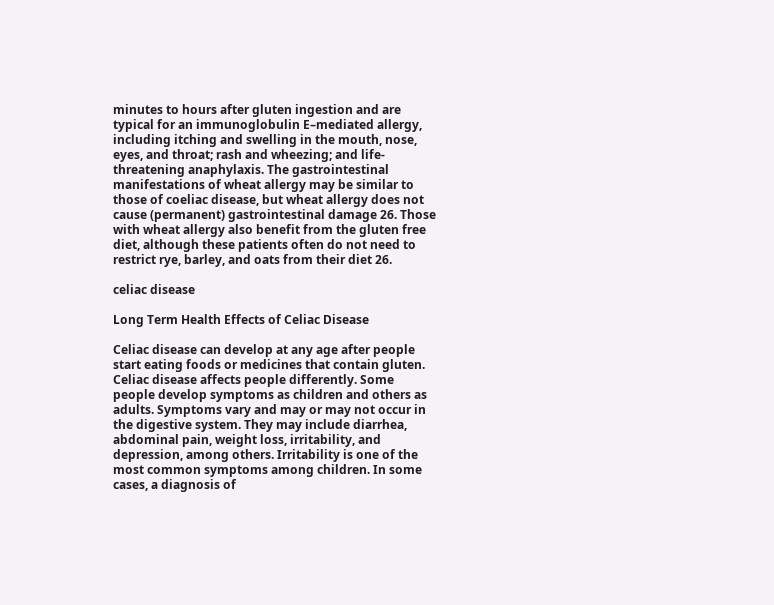minutes to hours after gluten ingestion and are typical for an immunoglobulin E–mediated allergy, including itching and swelling in the mouth, nose, eyes, and throat; rash and wheezing; and life-threatening anaphylaxis. The gastrointestinal manifestations of wheat allergy may be similar to those of coeliac disease, but wheat allergy does not cause (permanent) gastrointestinal damage 26. Those with wheat allergy also benefit from the gluten free diet, although these patients often do not need to restrict rye, barley, and oats from their diet 26.

celiac disease

Long Term Health Effects of Celiac Disease

Celiac disease can develop at any age after people start eating foods or medicines that contain gluten. Celiac disease affects people differently. Some people develop symptoms as children and others as adults. Symptoms vary and may or may not occur in the digestive system. They may include diarrhea, abdominal pain, weight loss, irritability, and depression, among others. Irritability is one of the most common symptoms among children. In some cases, a diagnosis of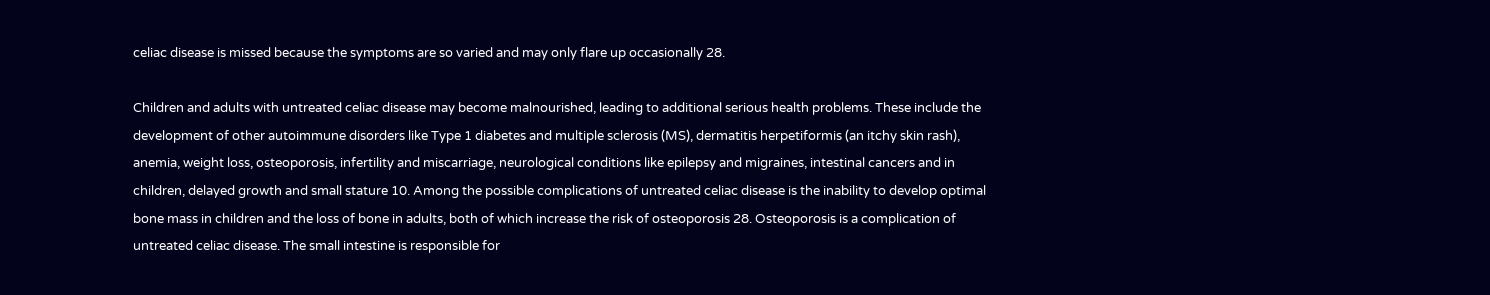celiac disease is missed because the symptoms are so varied and may only flare up occasionally 28.

Children and adults with untreated celiac disease may become malnourished, leading to additional serious health problems. These include the development of other autoimmune disorders like Type 1 diabetes and multiple sclerosis (MS), dermatitis herpetiformis (an itchy skin rash), anemia, weight loss, osteoporosis, infertility and miscarriage, neurological conditions like epilepsy and migraines, intestinal cancers and in children, delayed growth and small stature 10. Among the possible complications of untreated celiac disease is the inability to develop optimal bone mass in children and the loss of bone in adults, both of which increase the risk of osteoporosis 28. Osteoporosis is a complication of untreated celiac disease. The small intestine is responsible for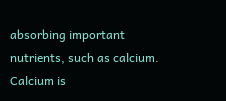absorbing important nutrients, such as calcium. Calcium is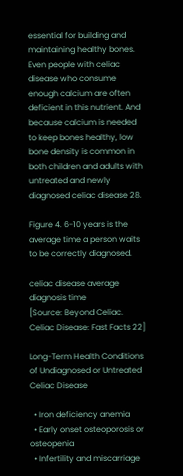essential for building and maintaining healthy bones. Even people with celiac disease who consume enough calcium are often deficient in this nutrient. And because calcium is needed to keep bones healthy, low bone density is common in both children and adults with untreated and newly diagnosed celiac disease 28.

Figure 4. 6-10 years is the average time a person waits to be correctly diagnosed.

celiac disease average diagnosis time
[Source: Beyond Celiac. Celiac Disease: Fast Facts 22]

Long-Term Health Conditions of Undiagnosed or Untreated Celiac Disease

  • Iron deficiency anemia
  • Early onset osteoporosis or osteopenia
  • Infertility and miscarriage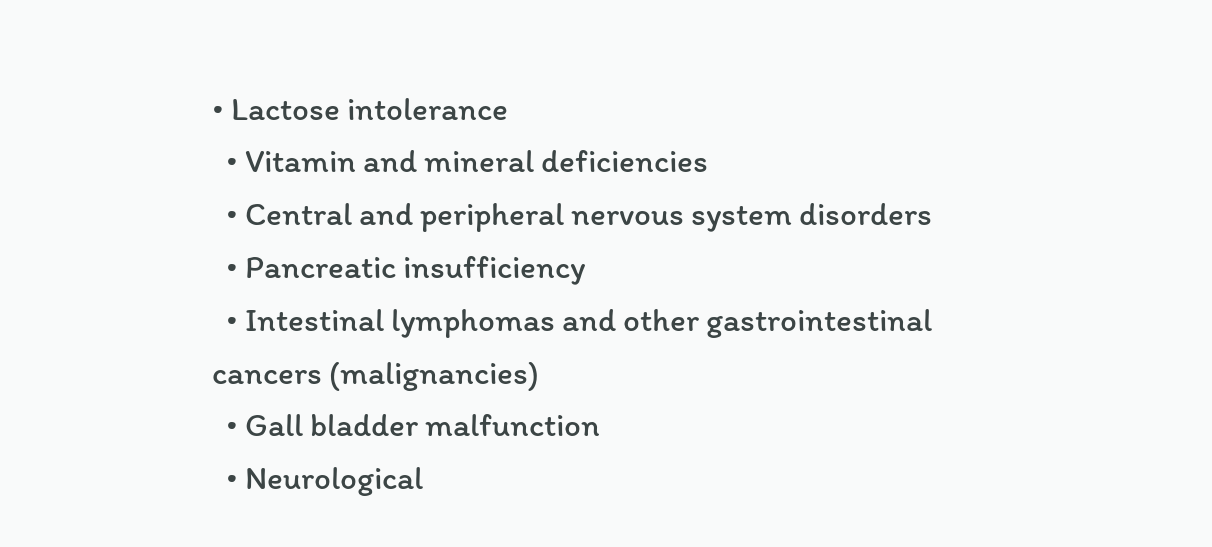• Lactose intolerance
  • Vitamin and mineral deficiencies
  • Central and peripheral nervous system disorders
  • Pancreatic insufficiency
  • Intestinal lymphomas and other gastrointestinal cancers (malignancies)
  • Gall bladder malfunction
  • Neurological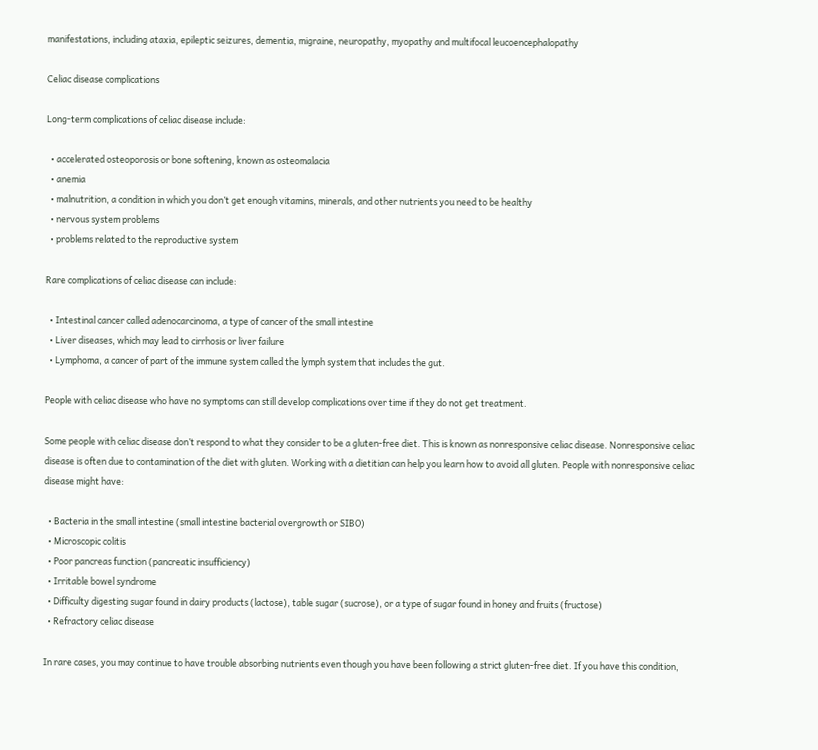manifestations, including ataxia, epileptic seizures, dementia, migraine, neuropathy, myopathy and multifocal leucoencephalopathy

Celiac disease complications

Long-term complications of celiac disease include:

  • accelerated osteoporosis or bone softening, known as osteomalacia
  • anemia
  • malnutrition, a condition in which you don’t get enough vitamins, minerals, and other nutrients you need to be healthy
  • nervous system problems
  • problems related to the reproductive system

Rare complications of celiac disease can include:

  • Intestinal cancer called adenocarcinoma, a type of cancer of the small intestine
  • Liver diseases, which may lead to cirrhosis or liver failure
  • Lymphoma, a cancer of part of the immune system called the lymph system that includes the gut.

People with celiac disease who have no symptoms can still develop complications over time if they do not get treatment.

Some people with celiac disease don’t respond to what they consider to be a gluten-free diet. This is known as nonresponsive celiac disease. Nonresponsive celiac disease is often due to contamination of the diet with gluten. Working with a dietitian can help you learn how to avoid all gluten. People with nonresponsive celiac disease might have:

  • Bacteria in the small intestine (small intestine bacterial overgrowth or SIBO)
  • Microscopic colitis
  • Poor pancreas function (pancreatic insufficiency)
  • Irritable bowel syndrome
  • Difficulty digesting sugar found in dairy products (lactose), table sugar (sucrose), or a type of sugar found in honey and fruits (fructose)
  • Refractory celiac disease

In rare cases, you may continue to have trouble absorbing nutrients even though you have been following a strict gluten-free diet. If you have this condition,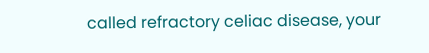called refractory celiac disease, your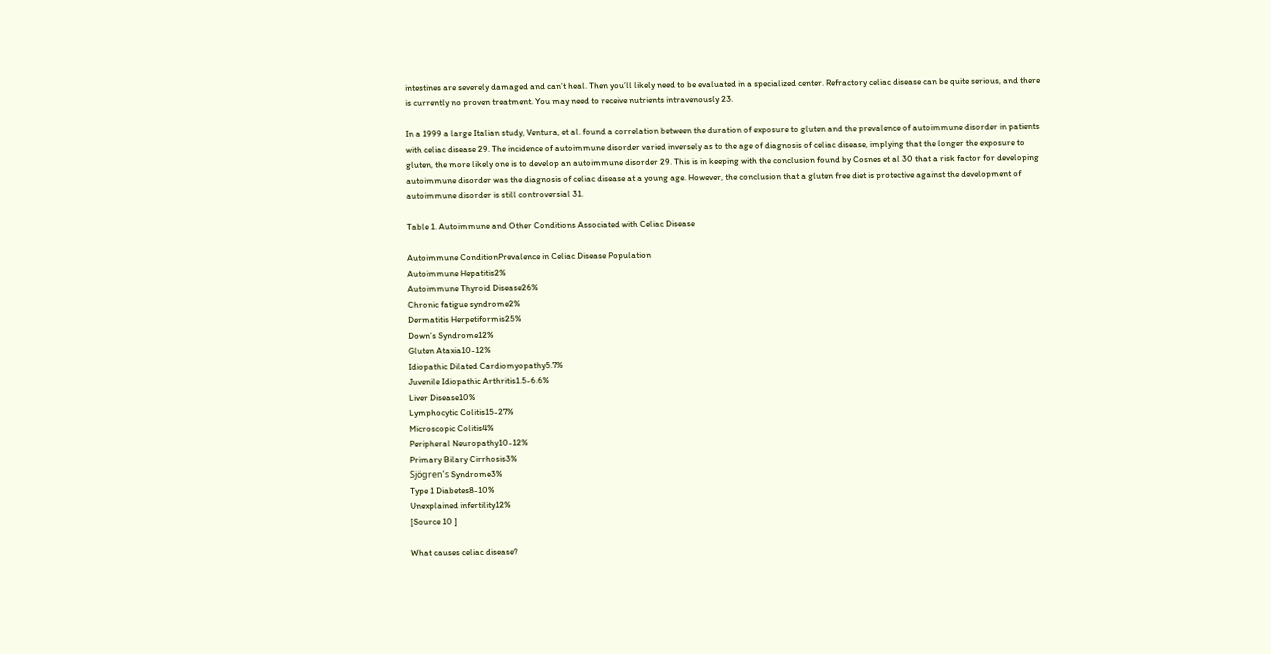intestines are severely damaged and can’t heal. Then you’ll likely need to be evaluated in a specialized center. Refractory celiac disease can be quite serious, and there is currently no proven treatment. You may need to receive nutrients intravenously 23.

In a 1999 a large Italian study, Ventura, et al. found a correlation between the duration of exposure to gluten and the prevalence of autoimmune disorder in patients with celiac disease 29. The incidence of autoimmune disorder varied inversely as to the age of diagnosis of celiac disease, implying that the longer the exposure to gluten, the more likely one is to develop an autoimmune disorder 29. This is in keeping with the conclusion found by Cosnes et al 30 that a risk factor for developing autoimmune disorder was the diagnosis of celiac disease at a young age. However, the conclusion that a gluten free diet is protective against the development of autoimmune disorder is still controversial 31.

Table 1. Autoimmune and Other Conditions Associated with Celiac Disease

Autoimmune ConditionPrevalence in Celiac Disease Population
Autoimmune Hepatitis2%
Autoimmune Thyroid Disease26%
Chronic fatigue syndrome2%
Dermatitis Herpetiformis25%
Down’s Syndrome12%
Gluten Ataxia10-12%
Idiopathic Dilated Cardiomyopathy5.7%
Juvenile Idiopathic Arthritis1.5-6.6%
Liver Disease10%
Lymphocytic Colitis15-27%
Microscopic Colitis4%
Peripheral Neuropathy10-12%
Primary Bilary Cirrhosis3%
Sjögren’s Syndrome3%
Type 1 Diabetes8-10%
Unexplained infertility12%
[Source 10 ]

What causes celiac disease?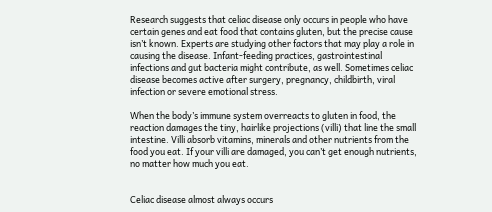Research suggests that celiac disease only occurs in people who have certain genes and eat food that contains gluten, but the precise cause isn’t known. Experts are studying other factors that may play a role in causing the disease. Infant-feeding practices, gastrointestinal infections and gut bacteria might contribute, as well. Sometimes celiac disease becomes active after surgery, pregnancy, childbirth, viral infection or severe emotional stress.

When the body’s immune system overreacts to gluten in food, the reaction damages the tiny, hairlike projections (villi) that line the small intestine. Villi absorb vitamins, minerals and other nutrients from the food you eat. If your villi are damaged, you can’t get enough nutrients, no matter how much you eat.


Celiac disease almost always occurs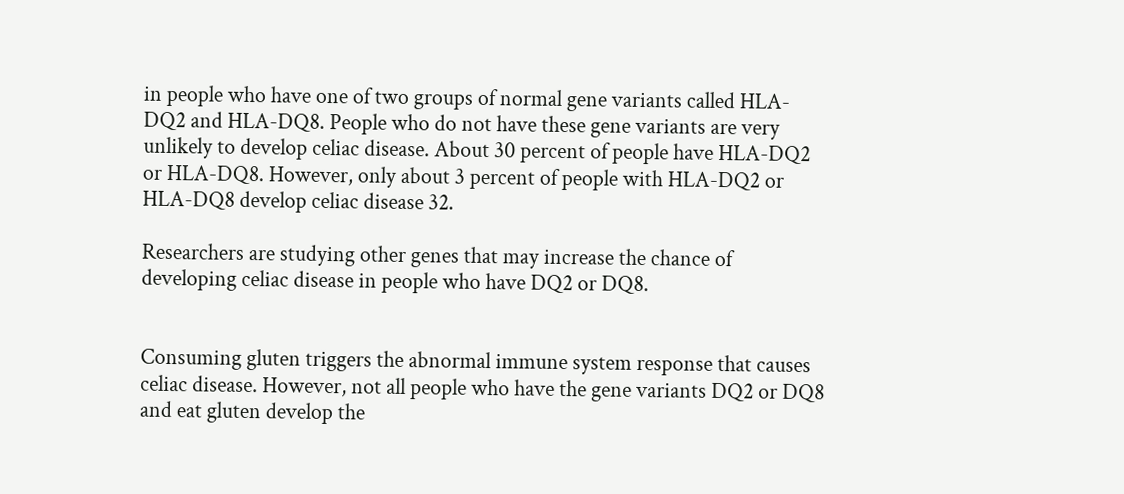in people who have one of two groups of normal gene variants called HLA-DQ2 and HLA-DQ8. People who do not have these gene variants are very unlikely to develop celiac disease. About 30 percent of people have HLA-DQ2 or HLA-DQ8. However, only about 3 percent of people with HLA-DQ2 or HLA-DQ8 develop celiac disease 32.

Researchers are studying other genes that may increase the chance of developing celiac disease in people who have DQ2 or DQ8.


Consuming gluten triggers the abnormal immune system response that causes celiac disease. However, not all people who have the gene variants DQ2 or DQ8 and eat gluten develop the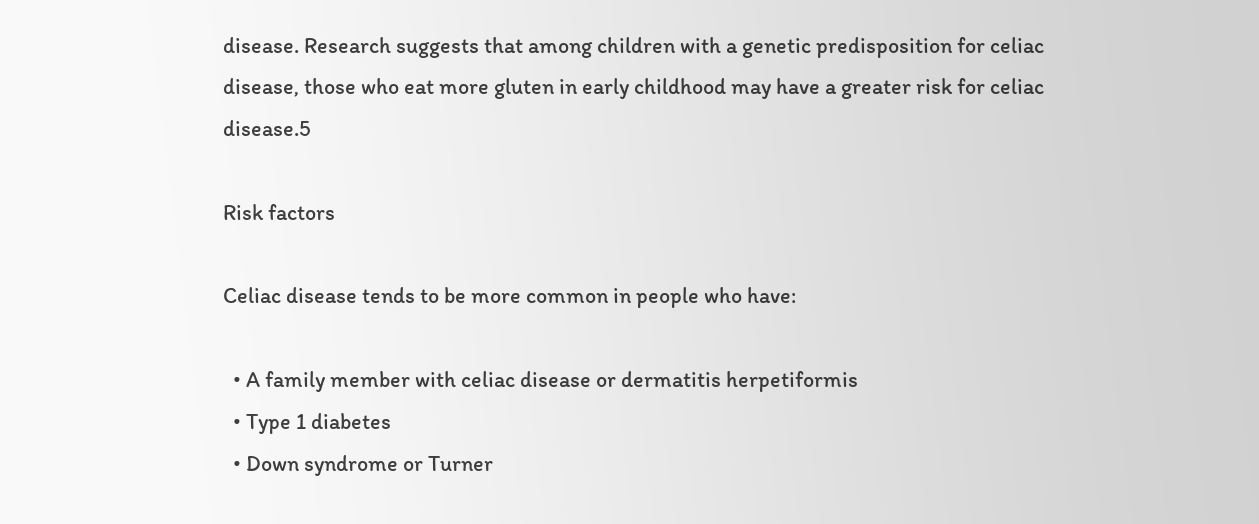disease. Research suggests that among children with a genetic predisposition for celiac disease, those who eat more gluten in early childhood may have a greater risk for celiac disease.5

Risk factors

Celiac disease tends to be more common in people who have:

  • A family member with celiac disease or dermatitis herpetiformis
  • Type 1 diabetes
  • Down syndrome or Turner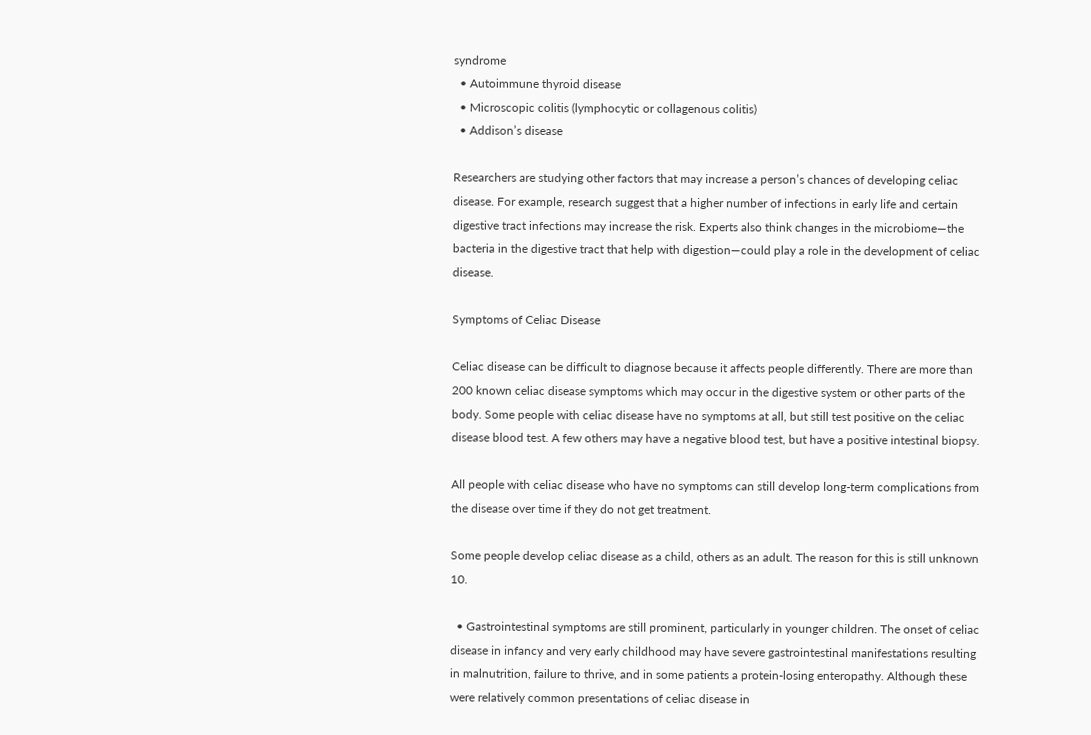syndrome
  • Autoimmune thyroid disease
  • Microscopic colitis (lymphocytic or collagenous colitis)
  • Addison’s disease

Researchers are studying other factors that may increase a person’s chances of developing celiac disease. For example, research suggest that a higher number of infections in early life and certain digestive tract infections may increase the risk. Experts also think changes in the microbiome—the bacteria in the digestive tract that help with digestion—could play a role in the development of celiac disease.

Symptoms of Celiac Disease

Celiac disease can be difficult to diagnose because it affects people differently. There are more than 200 known celiac disease symptoms which may occur in the digestive system or other parts of the body. Some people with celiac disease have no symptoms at all, but still test positive on the celiac disease blood test. A few others may have a negative blood test, but have a positive intestinal biopsy.

All people with celiac disease who have no symptoms can still develop long-term complications from the disease over time if they do not get treatment.

Some people develop celiac disease as a child, others as an adult. The reason for this is still unknown 10.

  • Gastrointestinal symptoms are still prominent, particularly in younger children. The onset of celiac disease in infancy and very early childhood may have severe gastrointestinal manifestations resulting in malnutrition, failure to thrive, and in some patients a protein-losing enteropathy. Although these were relatively common presentations of celiac disease in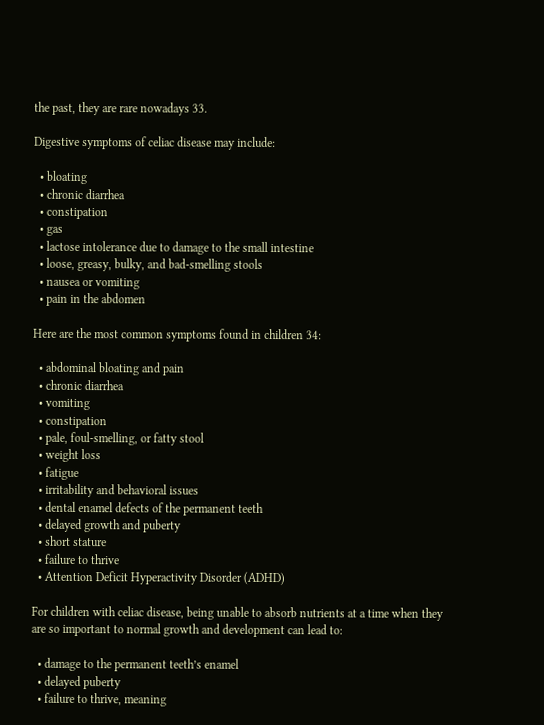the past, they are rare nowadays 33.

Digestive symptoms of celiac disease may include:

  • bloating
  • chronic diarrhea
  • constipation
  • gas
  • lactose intolerance due to damage to the small intestine
  • loose, greasy, bulky, and bad-smelling stools
  • nausea or vomiting
  • pain in the abdomen

Here are the most common symptoms found in children 34:

  • abdominal bloating and pain
  • chronic diarrhea
  • vomiting
  • constipation
  • pale, foul-smelling, or fatty stool
  • weight loss
  • fatigue
  • irritability and behavioral issues
  • dental enamel defects of the permanent teeth
  • delayed growth and puberty
  • short stature
  • failure to thrive
  • Attention Deficit Hyperactivity Disorder (ADHD)

For children with celiac disease, being unable to absorb nutrients at a time when they are so important to normal growth and development can lead to:

  • damage to the permanent teeth’s enamel
  • delayed puberty
  • failure to thrive, meaning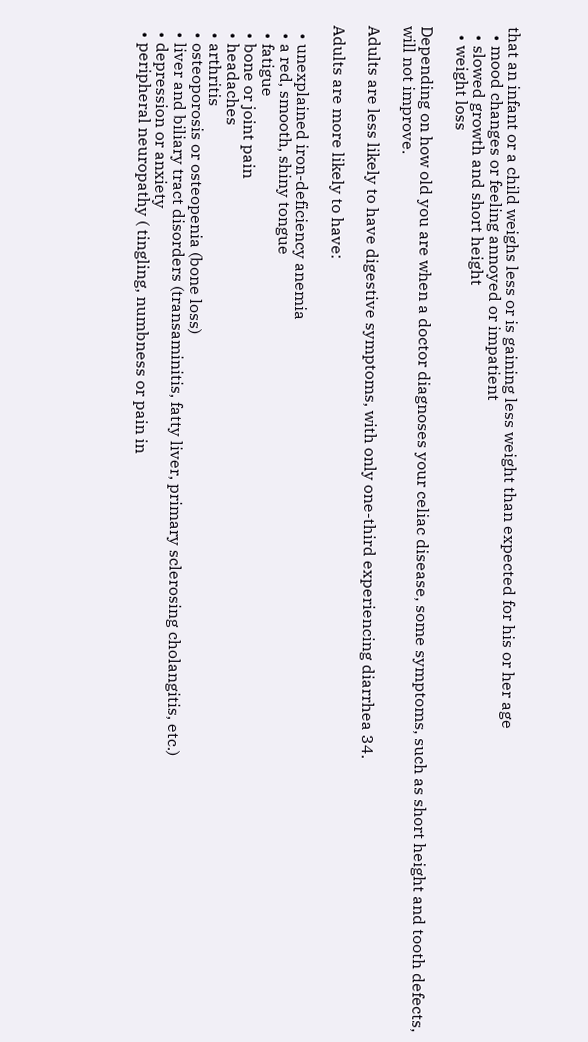that an infant or a child weighs less or is gaining less weight than expected for his or her age
  • mood changes or feeling annoyed or impatient
  • slowed growth and short height
  • weight loss

Depending on how old you are when a doctor diagnoses your celiac disease, some symptoms, such as short height and tooth defects, will not improve.

Adults are less likely to have digestive symptoms, with only one-third experiencing diarrhea 34.

Adults are more likely to have:

  • unexplained iron-deficiency anemia
  • a red, smooth, shiny tongue
  • fatigue
  • bone or joint pain
  • headaches
  • arthritis
  • osteoporosis or osteopenia (bone loss)
  • liver and biliary tract disorders (transaminitis, fatty liver, primary sclerosing cholangitis, etc.)
  • depression or anxiety
  • peripheral neuropathy ( tingling, numbness or pain in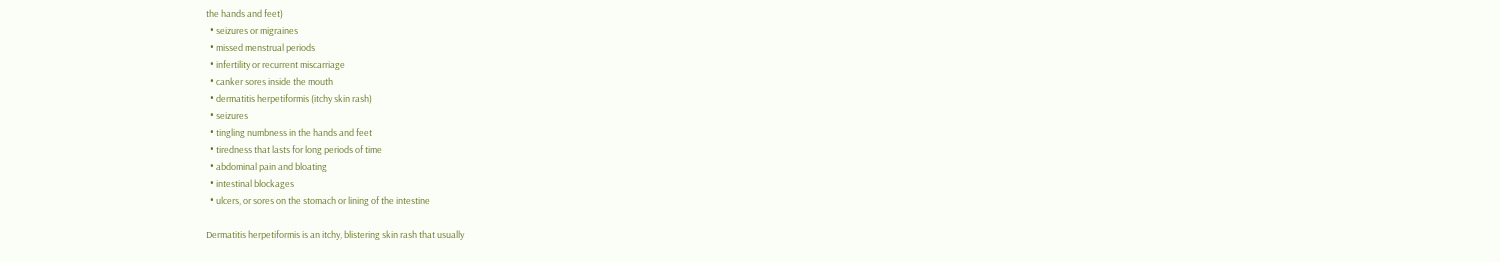the hands and feet)
  • seizures or migraines
  • missed menstrual periods
  • infertility or recurrent miscarriage
  • canker sores inside the mouth
  • dermatitis herpetiformis (itchy skin rash)
  • seizures
  • tingling numbness in the hands and feet
  • tiredness that lasts for long periods of time
  • abdominal pain and bloating
  • intestinal blockages
  • ulcers, or sores on the stomach or lining of the intestine

Dermatitis herpetiformis is an itchy, blistering skin rash that usually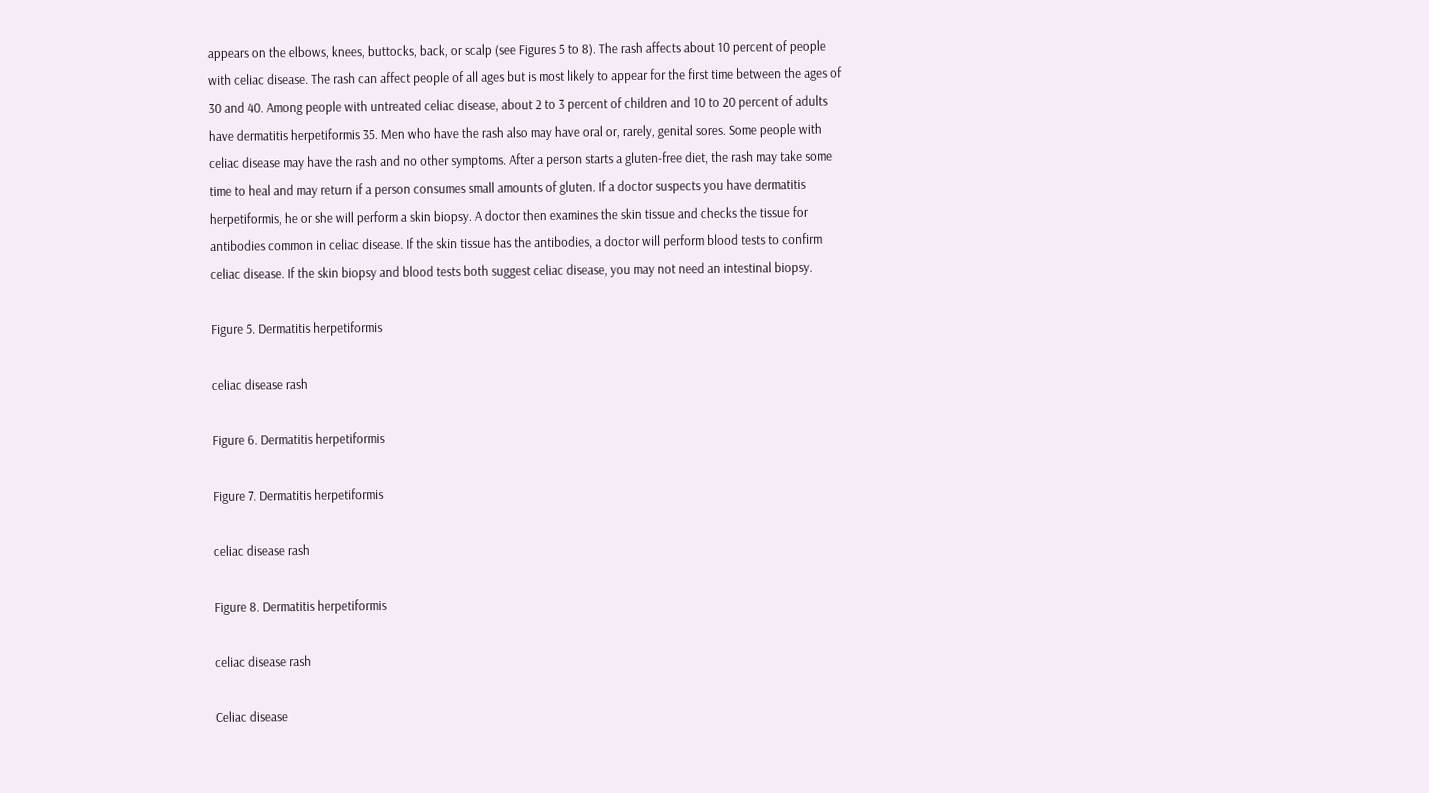appears on the elbows, knees, buttocks, back, or scalp (see Figures 5 to 8). The rash affects about 10 percent of people with celiac disease. The rash can affect people of all ages but is most likely to appear for the first time between the ages of 30 and 40. Among people with untreated celiac disease, about 2 to 3 percent of children and 10 to 20 percent of adults have dermatitis herpetiformis 35. Men who have the rash also may have oral or, rarely, genital sores. Some people with celiac disease may have the rash and no other symptoms. After a person starts a gluten-free diet, the rash may take some time to heal and may return if a person consumes small amounts of gluten. If a doctor suspects you have dermatitis herpetiformis, he or she will perform a skin biopsy. A doctor then examines the skin tissue and checks the tissue for antibodies common in celiac disease. If the skin tissue has the antibodies, a doctor will perform blood tests to confirm celiac disease. If the skin biopsy and blood tests both suggest celiac disease, you may not need an intestinal biopsy.

Figure 5. Dermatitis herpetiformis

celiac disease rash

Figure 6. Dermatitis herpetiformis

Figure 7. Dermatitis herpetiformis

celiac disease rash

Figure 8. Dermatitis herpetiformis

celiac disease rash

Celiac disease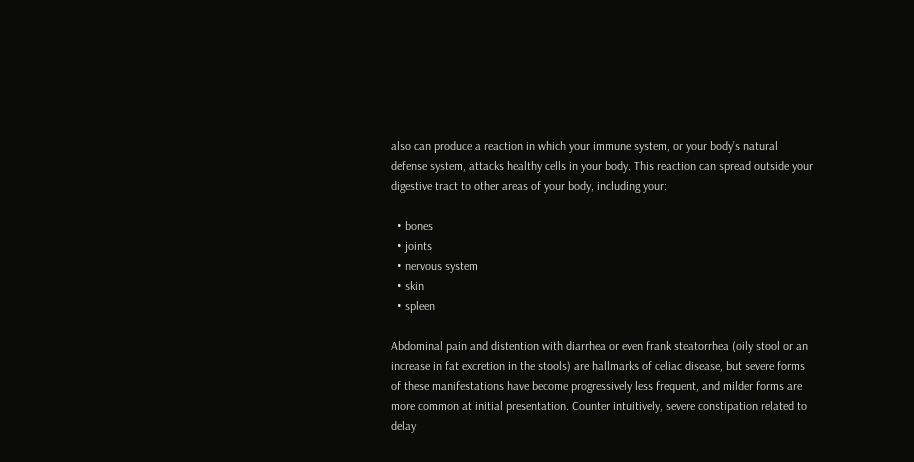also can produce a reaction in which your immune system, or your body’s natural defense system, attacks healthy cells in your body. This reaction can spread outside your digestive tract to other areas of your body, including your:

  • bones
  • joints
  • nervous system
  • skin
  • spleen

Abdominal pain and distention with diarrhea or even frank steatorrhea (oily stool or an increase in fat excretion in the stools) are hallmarks of celiac disease, but severe forms of these manifestations have become progressively less frequent, and milder forms are more common at initial presentation. Counter intuitively, severe constipation related to delay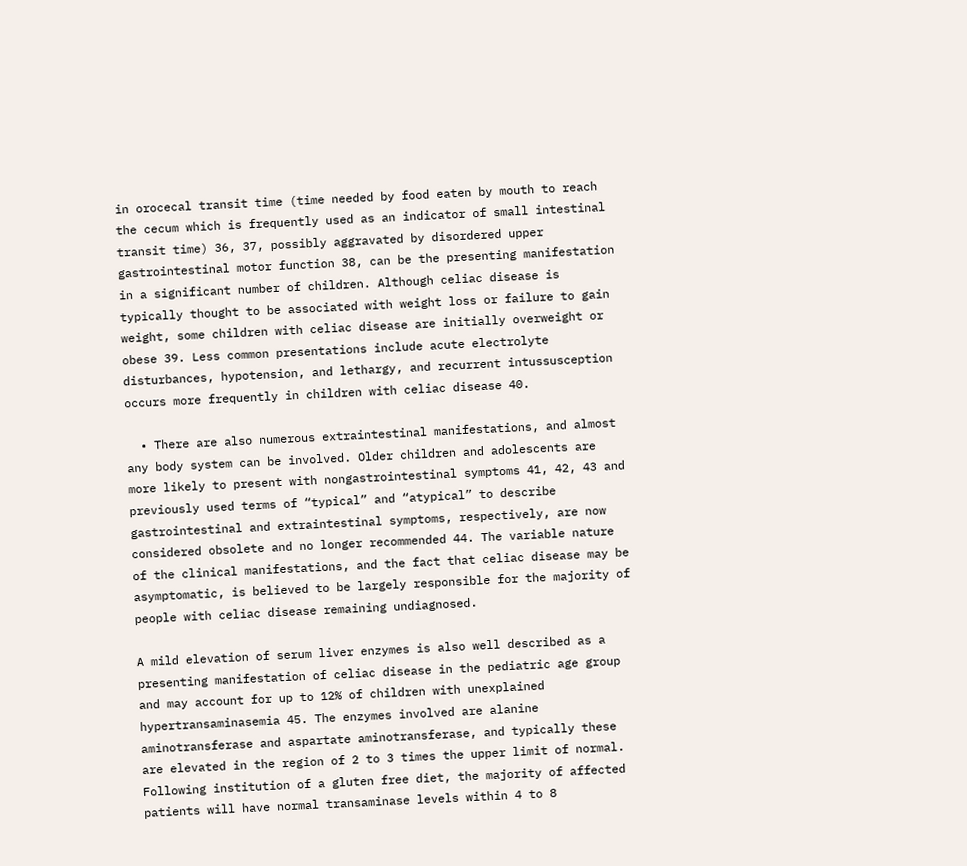in orocecal transit time (time needed by food eaten by mouth to reach the cecum which is frequently used as an indicator of small intestinal transit time) 36, 37, possibly aggravated by disordered upper gastrointestinal motor function 38, can be the presenting manifestation in a significant number of children. Although celiac disease is typically thought to be associated with weight loss or failure to gain weight, some children with celiac disease are initially overweight or obese 39. Less common presentations include acute electrolyte disturbances, hypotension, and lethargy, and recurrent intussusception occurs more frequently in children with celiac disease 40.

  • There are also numerous extraintestinal manifestations, and almost any body system can be involved. Older children and adolescents are more likely to present with nongastrointestinal symptoms 41, 42, 43 and previously used terms of “typical” and “atypical” to describe gastrointestinal and extraintestinal symptoms, respectively, are now considered obsolete and no longer recommended 44. The variable nature of the clinical manifestations, and the fact that celiac disease may be asymptomatic, is believed to be largely responsible for the majority of people with celiac disease remaining undiagnosed.

A mild elevation of serum liver enzymes is also well described as a presenting manifestation of celiac disease in the pediatric age group and may account for up to 12% of children with unexplained hypertransaminasemia 45. The enzymes involved are alanine aminotransferase and aspartate aminotransferase, and typically these are elevated in the region of 2 to 3 times the upper limit of normal. Following institution of a gluten free diet, the majority of affected patients will have normal transaminase levels within 4 to 8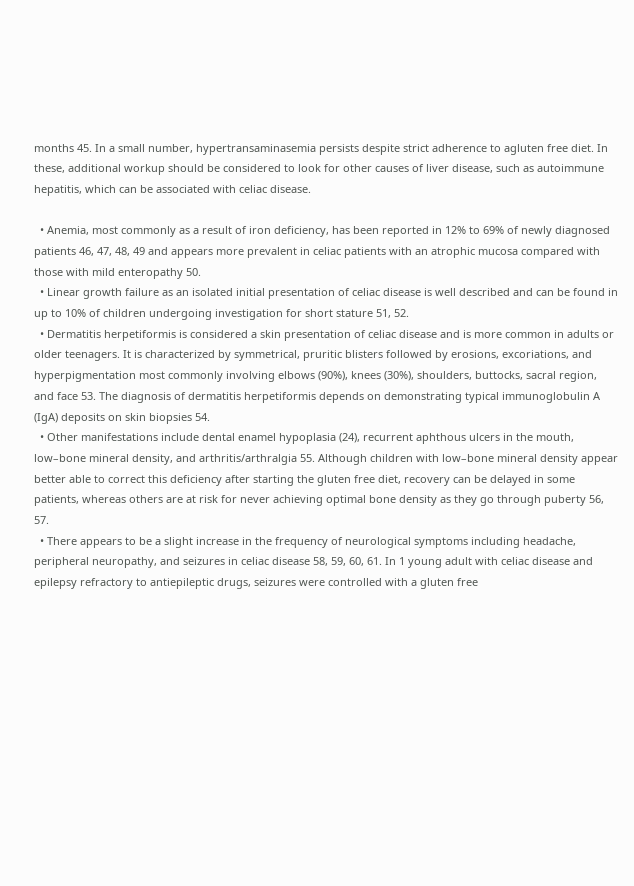months 45. In a small number, hypertransaminasemia persists despite strict adherence to agluten free diet. In these, additional workup should be considered to look for other causes of liver disease, such as autoimmune hepatitis, which can be associated with celiac disease.

  • Anemia, most commonly as a result of iron deficiency, has been reported in 12% to 69% of newly diagnosed patients 46, 47, 48, 49 and appears more prevalent in celiac patients with an atrophic mucosa compared with those with mild enteropathy 50.
  • Linear growth failure as an isolated initial presentation of celiac disease is well described and can be found in up to 10% of children undergoing investigation for short stature 51, 52.
  • Dermatitis herpetiformis is considered a skin presentation of celiac disease and is more common in adults or older teenagers. It is characterized by symmetrical, pruritic blisters followed by erosions, excoriations, and hyperpigmentation most commonly involving elbows (90%), knees (30%), shoulders, buttocks, sacral region, and face 53. The diagnosis of dermatitis herpetiformis depends on demonstrating typical immunoglobulin A (IgA) deposits on skin biopsies 54.
  • Other manifestations include dental enamel hypoplasia (24), recurrent aphthous ulcers in the mouth, low–bone mineral density, and arthritis/arthralgia 55. Although children with low–bone mineral density appear better able to correct this deficiency after starting the gluten free diet, recovery can be delayed in some patients, whereas others are at risk for never achieving optimal bone density as they go through puberty 56, 57.
  • There appears to be a slight increase in the frequency of neurological symptoms including headache, peripheral neuropathy, and seizures in celiac disease 58, 59, 60, 61. In 1 young adult with celiac disease and epilepsy refractory to antiepileptic drugs, seizures were controlled with a gluten free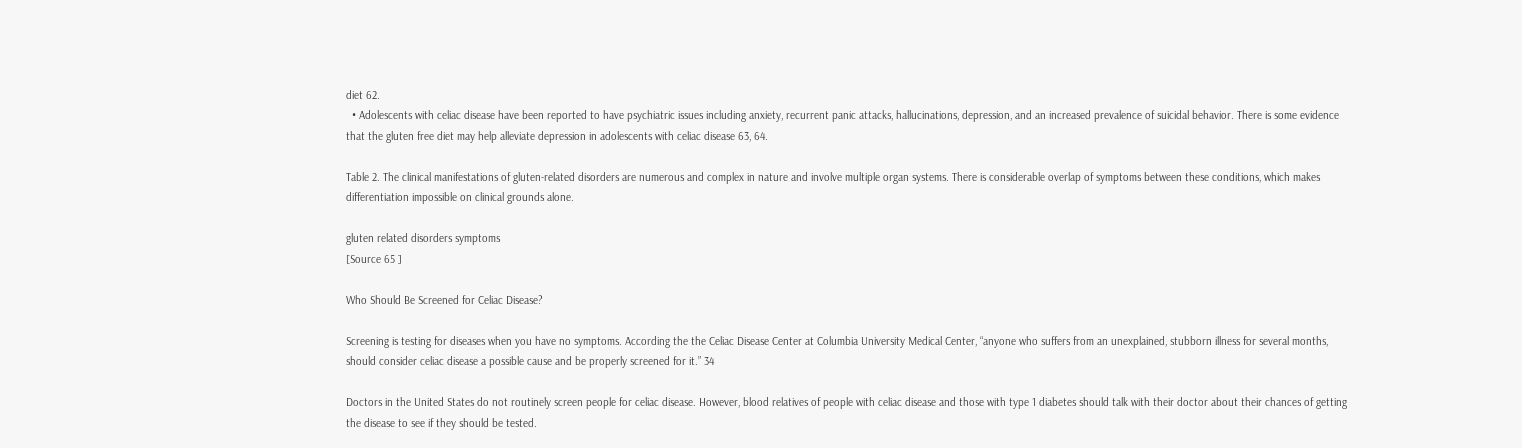diet 62.
  • Adolescents with celiac disease have been reported to have psychiatric issues including anxiety, recurrent panic attacks, hallucinations, depression, and an increased prevalence of suicidal behavior. There is some evidence that the gluten free diet may help alleviate depression in adolescents with celiac disease 63, 64.

Table 2. The clinical manifestations of gluten-related disorders are numerous and complex in nature and involve multiple organ systems. There is considerable overlap of symptoms between these conditions, which makes differentiation impossible on clinical grounds alone.

gluten related disorders symptoms
[Source 65 ]

Who Should Be Screened for Celiac Disease?

Screening is testing for diseases when you have no symptoms. According the the Celiac Disease Center at Columbia University Medical Center, “anyone who suffers from an unexplained, stubborn illness for several months, should consider celiac disease a possible cause and be properly screened for it.” 34

Doctors in the United States do not routinely screen people for celiac disease. However, blood relatives of people with celiac disease and those with type 1 diabetes should talk with their doctor about their chances of getting the disease to see if they should be tested.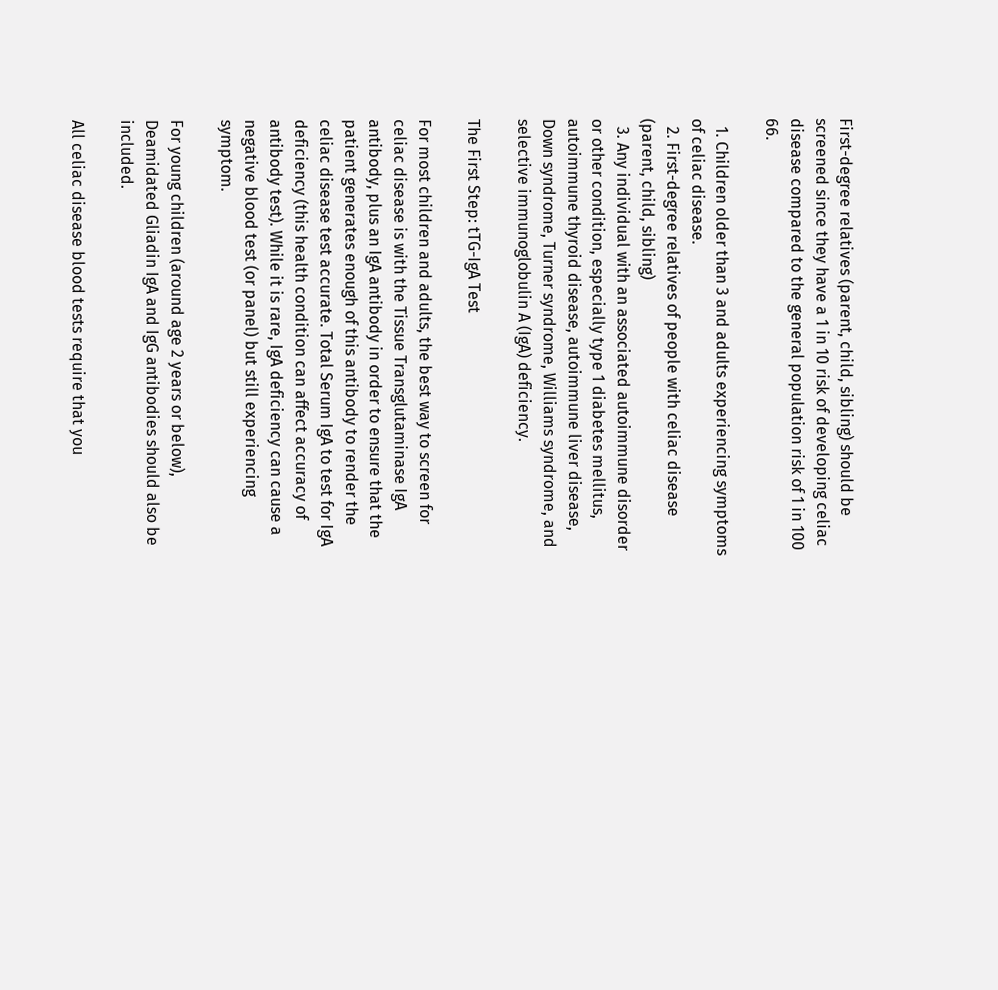First-degree relatives (parent, child, sibling) should be screened since they have a 1 in 10 risk of developing celiac disease compared to the general population risk of 1 in 100 66.

  1. Children older than 3 and adults experiencing symptoms of celiac disease.
  2. First-degree relatives of people with celiac disease (parent, child, sibling)
  3. Any individual with an associated autoimmune disorder or other condition, especially type 1 diabetes mellitus, autoimmune thyroid disease, autoimmune liver disease, Down syndrome, Turner syndrome, Williams syndrome, and selective immunoglobulin A (IgA) deficiency.

The First Step: tTG-IgA Test

For most children and adults, the best way to screen for celiac disease is with the Tissue Transglutaminase IgA antibody, plus an IgA antibody in order to ensure that the patient generates enough of this antibody to render the celiac disease test accurate. Total Serum IgA to test for IgA deficiency (this health condition can affect accuracy of antibody test). While it is rare, IgA deficiency can cause a negative blood test (or panel) but still experiencing symptom.

For young children (around age 2 years or below), Deamidated Gliadin IgA and IgG antibodies should also be included.

All celiac disease blood tests require that you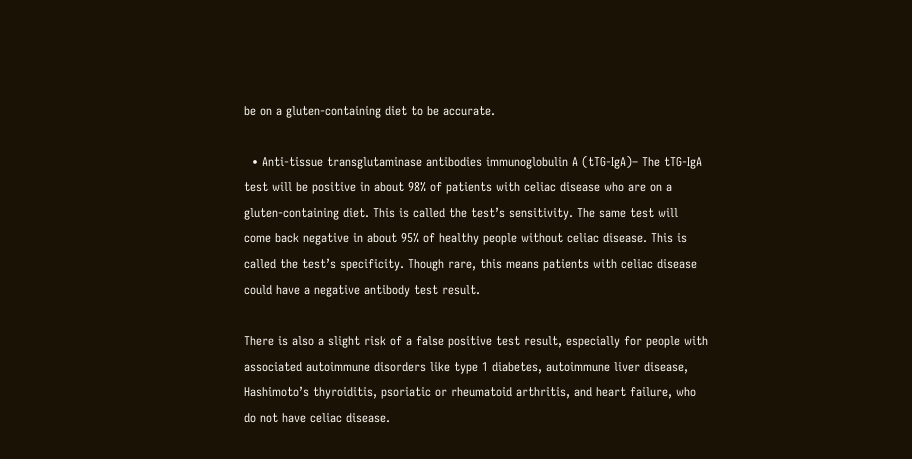be on a gluten-containing diet to be accurate.

  • Anti-tissue transglutaminase antibodies immunoglobulin A (tTG-IgA)– The tTG-IgA test will be positive in about 98% of patients with celiac disease who are on a gluten-containing diet. This is called the test’s sensitivity. The same test will come back negative in about 95% of healthy people without celiac disease. This is called the test’s specificity. Though rare, this means patients with celiac disease could have a negative antibody test result.

There is also a slight risk of a false positive test result, especially for people with associated autoimmune disorders like type 1 diabetes, autoimmune liver disease, Hashimoto’s thyroiditis, psoriatic or rheumatoid arthritis, and heart failure, who do not have celiac disease.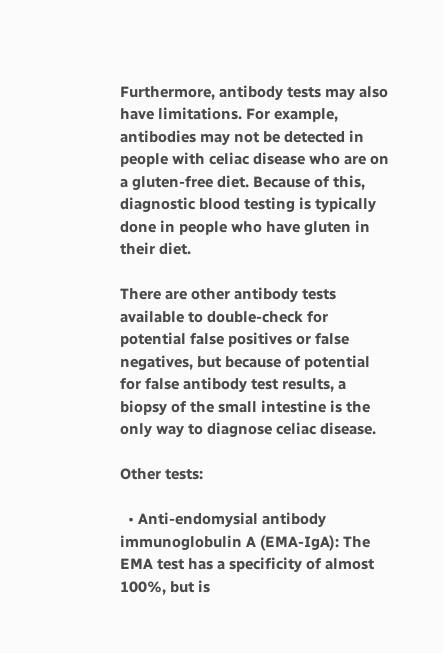Furthermore, antibody tests may also have limitations. For example, antibodies may not be detected in people with celiac disease who are on a gluten-free diet. Because of this, diagnostic blood testing is typically done in people who have gluten in their diet.

There are other antibody tests available to double-check for potential false positives or false negatives, but because of potential for false antibody test results, a biopsy of the small intestine is the only way to diagnose celiac disease.

Other tests:

  • Anti-endomysial antibody immunoglobulin A (EMA-IgA): The EMA test has a specificity of almost 100%, but is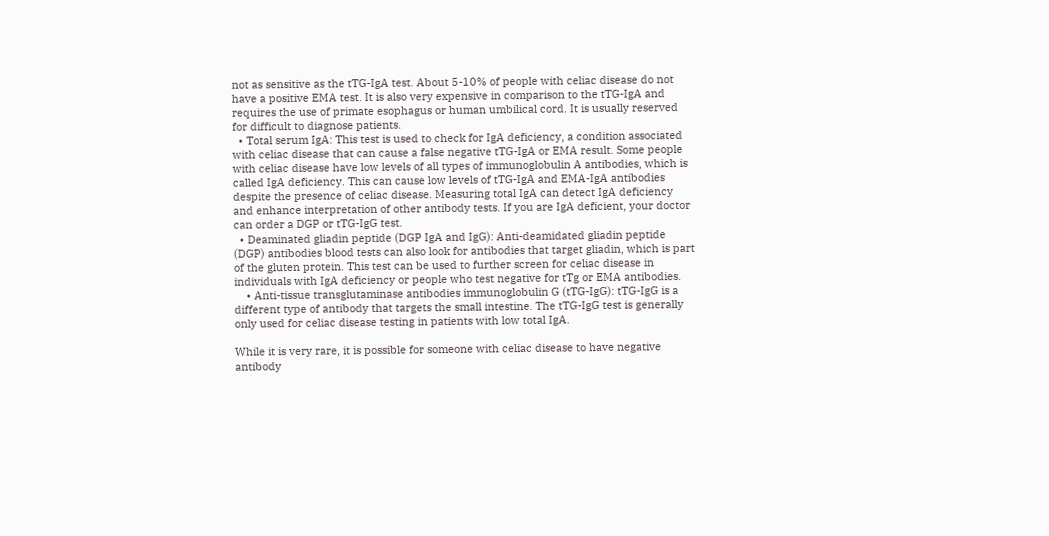not as sensitive as the tTG-IgA test. About 5-10% of people with celiac disease do not have a positive EMA test. It is also very expensive in comparison to the tTG-IgA and requires the use of primate esophagus or human umbilical cord. It is usually reserved for difficult to diagnose patients.
  • Total serum IgA: This test is used to check for IgA deficiency, a condition associated with celiac disease that can cause a false negative tTG-IgA or EMA result. Some people with celiac disease have low levels of all types of immunoglobulin A antibodies, which is called IgA deficiency. This can cause low levels of tTG-IgA and EMA-IgA antibodies despite the presence of celiac disease. Measuring total IgA can detect IgA deficiency and enhance interpretation of other antibody tests. If you are IgA deficient, your doctor can order a DGP or tTG-IgG test.
  • Deaminated gliadin peptide (DGP IgA and IgG): Anti-deamidated gliadin peptide (DGP) antibodies blood tests can also look for antibodies that target gliadin, which is part of the gluten protein. This test can be used to further screen for celiac disease in individuals with IgA deficiency or people who test negative for tTg or EMA antibodies.
    • Anti-tissue transglutaminase antibodies immunoglobulin G (tTG-IgG): tTG-IgG is a different type of antibody that targets the small intestine. The tTG-IgG test is generally only used for celiac disease testing in patients with low total IgA.

While it is very rare, it is possible for someone with celiac disease to have negative antibody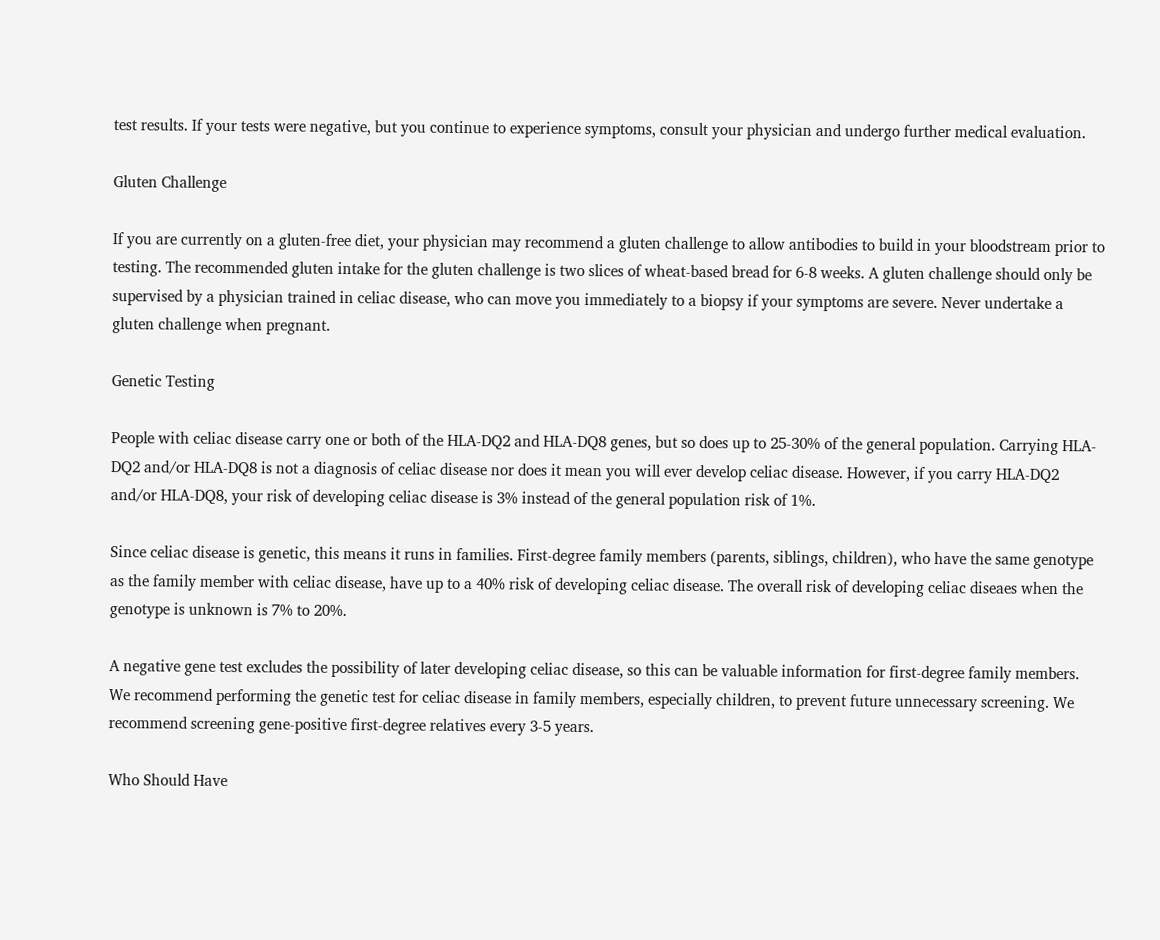test results. If your tests were negative, but you continue to experience symptoms, consult your physician and undergo further medical evaluation.

Gluten Challenge

If you are currently on a gluten-free diet, your physician may recommend a gluten challenge to allow antibodies to build in your bloodstream prior to testing. The recommended gluten intake for the gluten challenge is two slices of wheat-based bread for 6-8 weeks. A gluten challenge should only be supervised by a physician trained in celiac disease, who can move you immediately to a biopsy if your symptoms are severe. Never undertake a gluten challenge when pregnant.

Genetic Testing

People with celiac disease carry one or both of the HLA-DQ2 and HLA-DQ8 genes, but so does up to 25-30% of the general population. Carrying HLA-DQ2 and/or HLA-DQ8 is not a diagnosis of celiac disease nor does it mean you will ever develop celiac disease. However, if you carry HLA-DQ2 and/or HLA-DQ8, your risk of developing celiac disease is 3% instead of the general population risk of 1%.

Since celiac disease is genetic, this means it runs in families. First-degree family members (parents, siblings, children), who have the same genotype as the family member with celiac disease, have up to a 40% risk of developing celiac disease. The overall risk of developing celiac diseaes when the genotype is unknown is 7% to 20%.

A negative gene test excludes the possibility of later developing celiac disease, so this can be valuable information for first-degree family members. We recommend performing the genetic test for celiac disease in family members, especially children, to prevent future unnecessary screening. We recommend screening gene-positive first-degree relatives every 3-5 years.

Who Should Have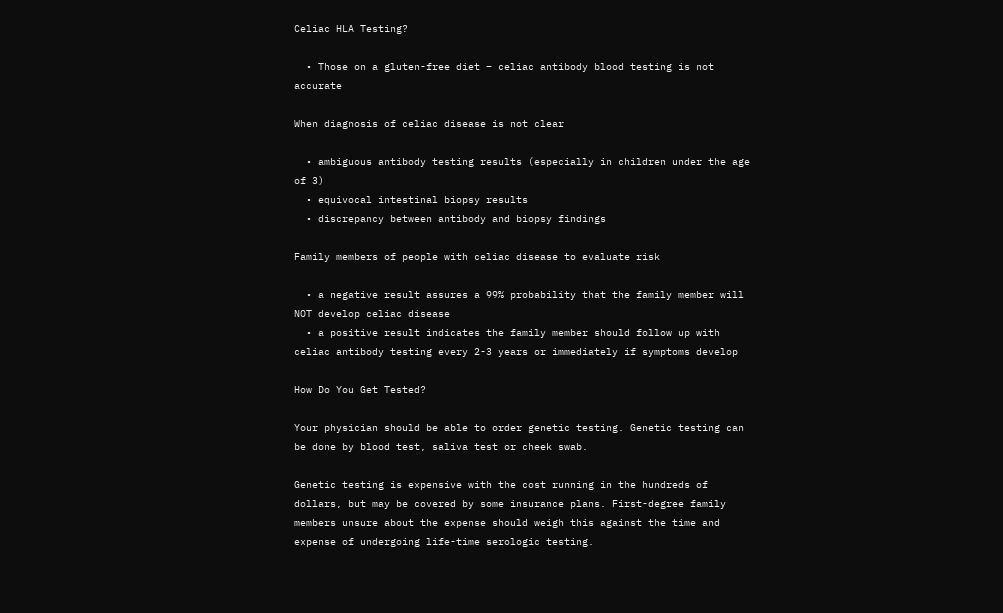Celiac HLA Testing?

  • Those on a gluten-free diet – celiac antibody blood testing is not accurate

When diagnosis of celiac disease is not clear

  • ambiguous antibody testing results (especially in children under the age of 3)
  • equivocal intestinal biopsy results
  • discrepancy between antibody and biopsy findings

Family members of people with celiac disease to evaluate risk

  • a negative result assures a 99% probability that the family member will NOT develop celiac disease
  • a positive result indicates the family member should follow up with celiac antibody testing every 2-3 years or immediately if symptoms develop

How Do You Get Tested?

Your physician should be able to order genetic testing. Genetic testing can be done by blood test, saliva test or cheek swab.

Genetic testing is expensive with the cost running in the hundreds of dollars, but may be covered by some insurance plans. First-degree family members unsure about the expense should weigh this against the time and expense of undergoing life-time serologic testing.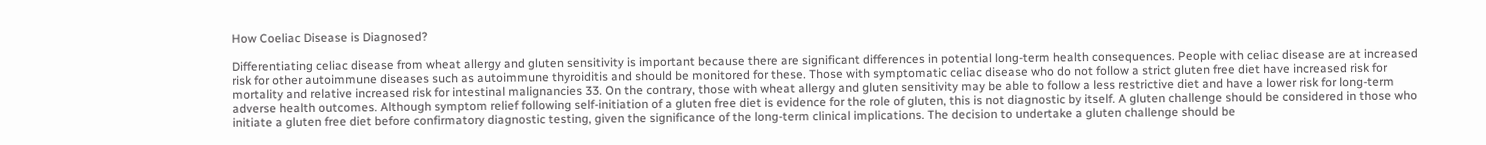How Coeliac Disease is Diagnosed?

Differentiating celiac disease from wheat allergy and gluten sensitivity is important because there are significant differences in potential long-term health consequences. People with celiac disease are at increased risk for other autoimmune diseases such as autoimmune thyroiditis and should be monitored for these. Those with symptomatic celiac disease who do not follow a strict gluten free diet have increased risk for mortality and relative increased risk for intestinal malignancies 33. On the contrary, those with wheat allergy and gluten sensitivity may be able to follow a less restrictive diet and have a lower risk for long-term adverse health outcomes. Although symptom relief following self-initiation of a gluten free diet is evidence for the role of gluten, this is not diagnostic by itself. A gluten challenge should be considered in those who initiate a gluten free diet before confirmatory diagnostic testing, given the significance of the long-term clinical implications. The decision to undertake a gluten challenge should be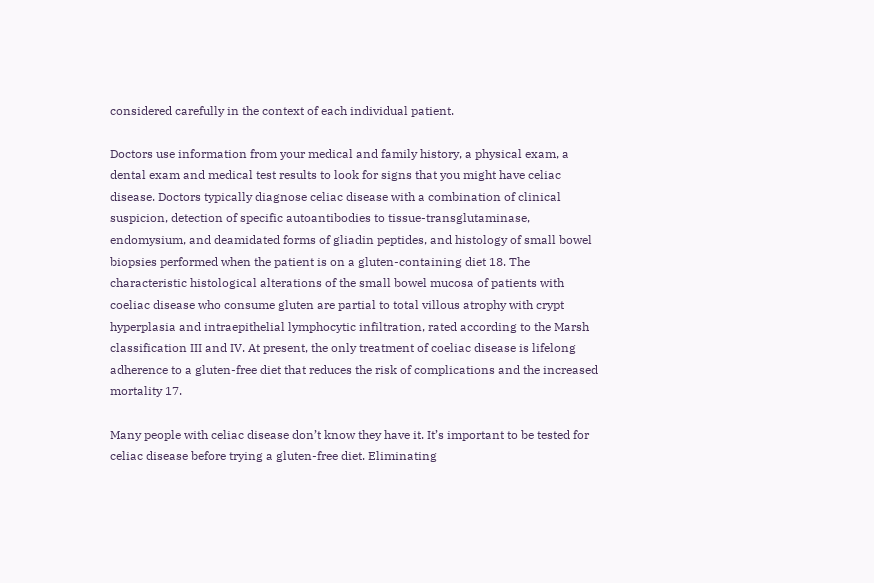considered carefully in the context of each individual patient.

Doctors use information from your medical and family history, a physical exam, a dental exam and medical test results to look for signs that you might have celiac disease. Doctors typically diagnose celiac disease with a combination of clinical suspicion, detection of specific autoantibodies to tissue-transglutaminase, endomysium, and deamidated forms of gliadin peptides, and histology of small bowel biopsies performed when the patient is on a gluten-containing diet 18. The characteristic histological alterations of the small bowel mucosa of patients with coeliac disease who consume gluten are partial to total villous atrophy with crypt hyperplasia and intraepithelial lymphocytic infiltration, rated according to the Marsh classification III and IV. At present, the only treatment of coeliac disease is lifelong adherence to a gluten-free diet that reduces the risk of complications and the increased mortality 17.

Many people with celiac disease don’t know they have it. It’s important to be tested for celiac disease before trying a gluten-free diet. Eliminating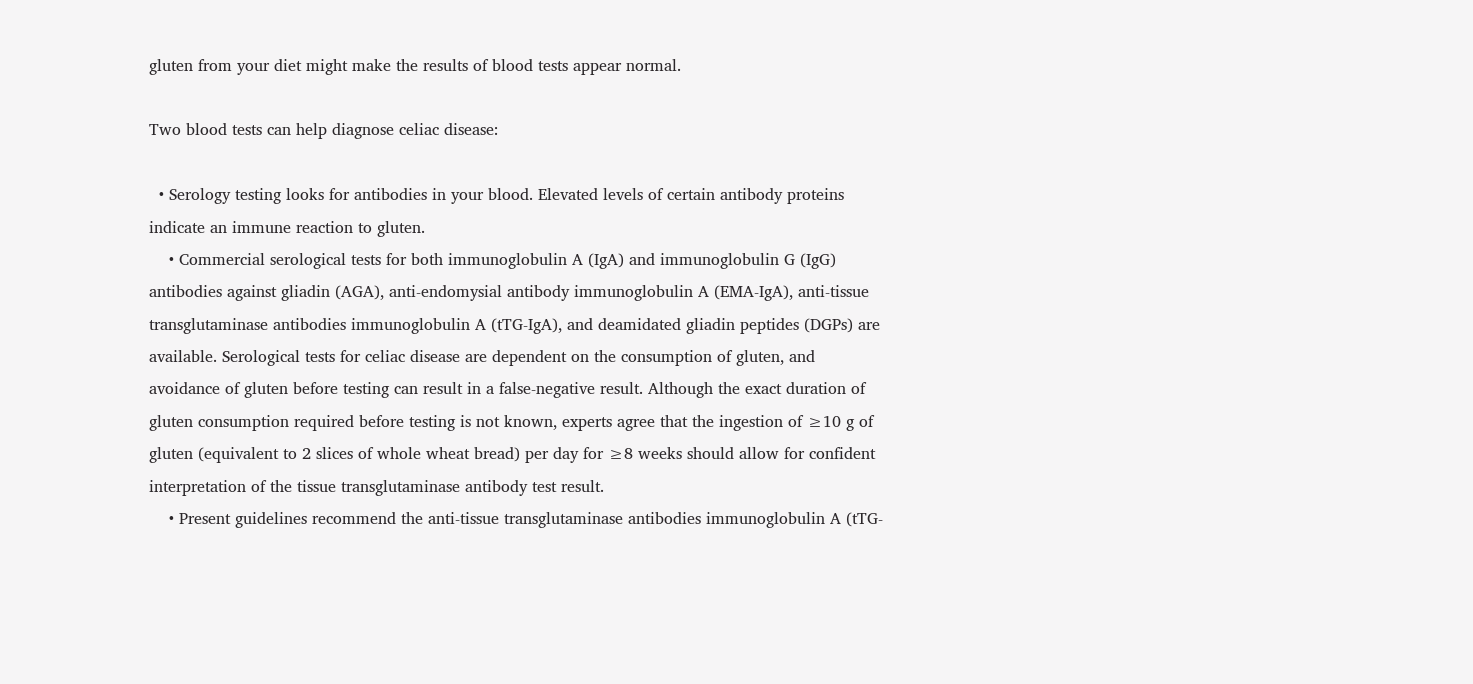gluten from your diet might make the results of blood tests appear normal.

Two blood tests can help diagnose celiac disease:

  • Serology testing looks for antibodies in your blood. Elevated levels of certain antibody proteins indicate an immune reaction to gluten.
    • Commercial serological tests for both immunoglobulin A (IgA) and immunoglobulin G (IgG) antibodies against gliadin (AGA), anti-endomysial antibody immunoglobulin A (EMA-IgA), anti-tissue transglutaminase antibodies immunoglobulin A (tTG-IgA), and deamidated gliadin peptides (DGPs) are available. Serological tests for celiac disease are dependent on the consumption of gluten, and avoidance of gluten before testing can result in a false-negative result. Although the exact duration of gluten consumption required before testing is not known, experts agree that the ingestion of ≥10 g of gluten (equivalent to 2 slices of whole wheat bread) per day for ≥8 weeks should allow for confident interpretation of the tissue transglutaminase antibody test result.
    • Present guidelines recommend the anti-tissue transglutaminase antibodies immunoglobulin A (tTG-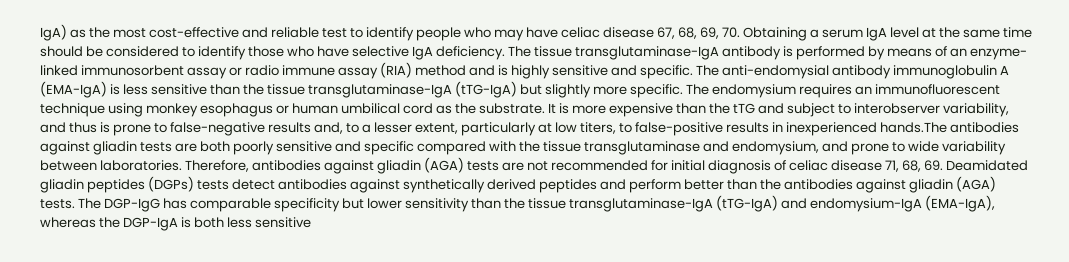IgA) as the most cost-effective and reliable test to identify people who may have celiac disease 67, 68, 69, 70. Obtaining a serum IgA level at the same time should be considered to identify those who have selective IgA deficiency. The tissue transglutaminase-IgA antibody is performed by means of an enzyme-linked immunosorbent assay or radio immune assay (RIA) method and is highly sensitive and specific. The anti-endomysial antibody immunoglobulin A (EMA-IgA) is less sensitive than the tissue transglutaminase-IgA (tTG-IgA) but slightly more specific. The endomysium requires an immunofluorescent technique using monkey esophagus or human umbilical cord as the substrate. It is more expensive than the tTG and subject to interobserver variability, and thus is prone to false-negative results and, to a lesser extent, particularly at low titers, to false-positive results in inexperienced hands.The antibodies against gliadin tests are both poorly sensitive and specific compared with the tissue transglutaminase and endomysium, and prone to wide variability between laboratories. Therefore, antibodies against gliadin (AGA) tests are not recommended for initial diagnosis of celiac disease 71, 68, 69. Deamidated gliadin peptides (DGPs) tests detect antibodies against synthetically derived peptides and perform better than the antibodies against gliadin (AGA) tests. The DGP-IgG has comparable specificity but lower sensitivity than the tissue transglutaminase-IgA (tTG-IgA) and endomysium-IgA (EMA-IgA), whereas the DGP-IgA is both less sensitive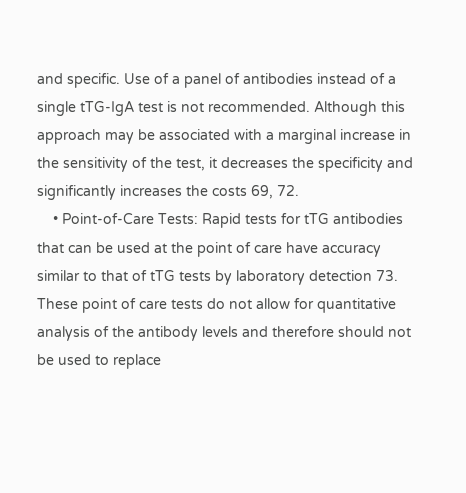and specific. Use of a panel of antibodies instead of a single tTG-IgA test is not recommended. Although this approach may be associated with a marginal increase in the sensitivity of the test, it decreases the specificity and significantly increases the costs 69, 72.
    • Point-of-Care Tests: Rapid tests for tTG antibodies that can be used at the point of care have accuracy similar to that of tTG tests by laboratory detection 73. These point of care tests do not allow for quantitative analysis of the antibody levels and therefore should not be used to replace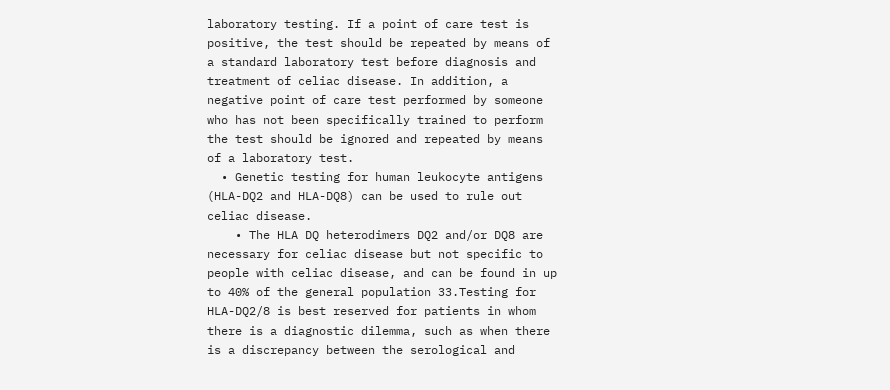laboratory testing. If a point of care test is positive, the test should be repeated by means of a standard laboratory test before diagnosis and treatment of celiac disease. In addition, a negative point of care test performed by someone who has not been specifically trained to perform the test should be ignored and repeated by means of a laboratory test.
  • Genetic testing for human leukocyte antigens (HLA-DQ2 and HLA-DQ8) can be used to rule out celiac disease.
    • The HLA DQ heterodimers DQ2 and/or DQ8 are necessary for celiac disease but not specific to people with celiac disease, and can be found in up to 40% of the general population 33.Testing for HLA-DQ2/8 is best reserved for patients in whom there is a diagnostic dilemma, such as when there is a discrepancy between the serological and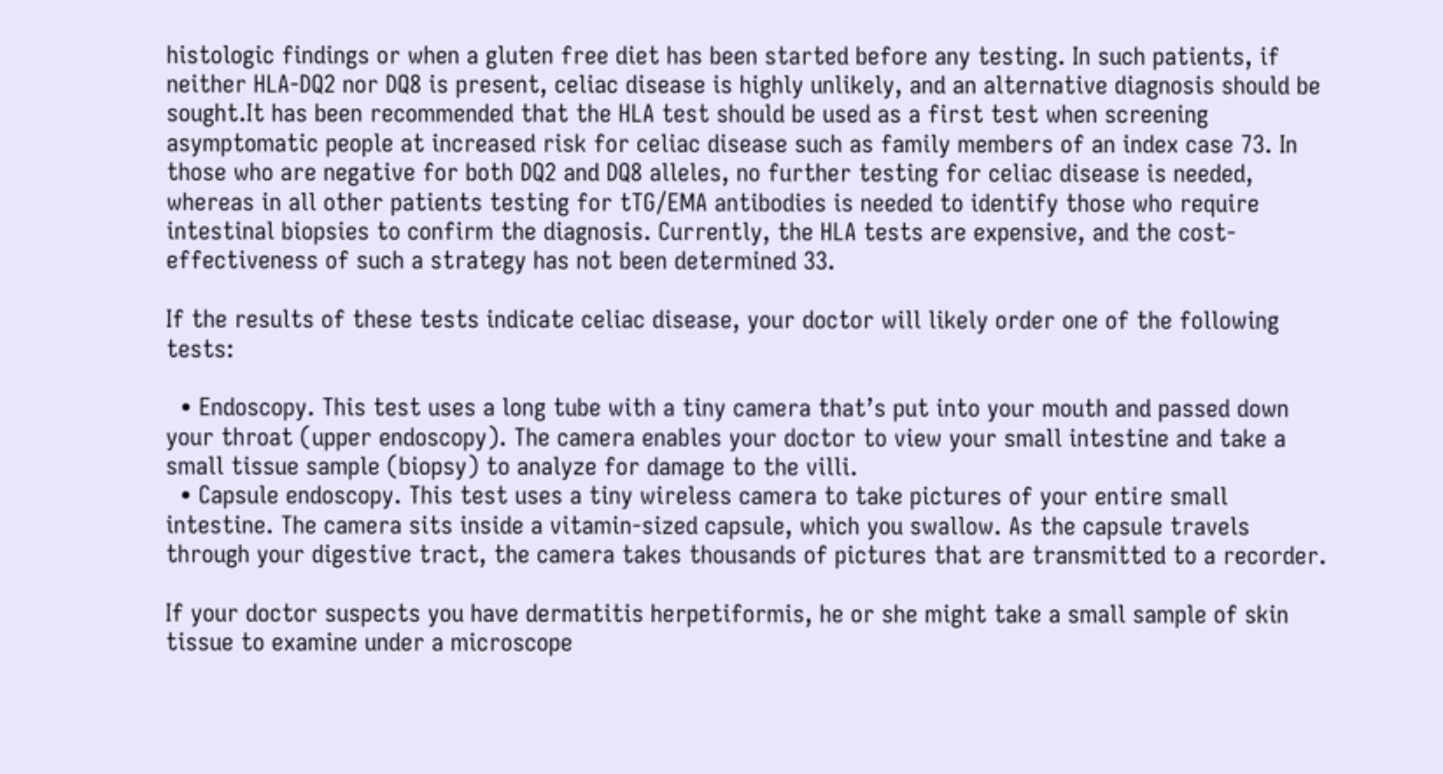histologic findings or when a gluten free diet has been started before any testing. In such patients, if neither HLA-DQ2 nor DQ8 is present, celiac disease is highly unlikely, and an alternative diagnosis should be sought.It has been recommended that the HLA test should be used as a first test when screening asymptomatic people at increased risk for celiac disease such as family members of an index case 73. In those who are negative for both DQ2 and DQ8 alleles, no further testing for celiac disease is needed, whereas in all other patients testing for tTG/EMA antibodies is needed to identify those who require intestinal biopsies to confirm the diagnosis. Currently, the HLA tests are expensive, and the cost-effectiveness of such a strategy has not been determined 33.

If the results of these tests indicate celiac disease, your doctor will likely order one of the following tests:

  • Endoscopy. This test uses a long tube with a tiny camera that’s put into your mouth and passed down your throat (upper endoscopy). The camera enables your doctor to view your small intestine and take a small tissue sample (biopsy) to analyze for damage to the villi.
  • Capsule endoscopy. This test uses a tiny wireless camera to take pictures of your entire small intestine. The camera sits inside a vitamin-sized capsule, which you swallow. As the capsule travels through your digestive tract, the camera takes thousands of pictures that are transmitted to a recorder.

If your doctor suspects you have dermatitis herpetiformis, he or she might take a small sample of skin tissue to examine under a microscope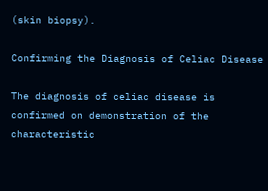(skin biopsy).

Confirming the Diagnosis of Celiac Disease

The diagnosis of celiac disease is confirmed on demonstration of the characteristic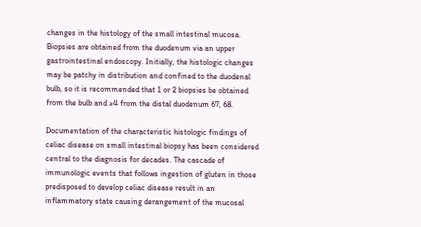changes in the histology of the small intestinal mucosa. Biopsies are obtained from the duodenum via an upper gastrointestinal endoscopy. Initially, the histologic changes may be patchy in distribution and confined to the duodenal bulb, so it is recommended that 1 or 2 biopsies be obtained from the bulb and ≥4 from the distal duodenum 67, 68.

Documentation of the characteristic histologic findings of celiac disease on small intestinal biopsy has been considered central to the diagnosis for decades. The cascade of immunologic events that follows ingestion of gluten in those predisposed to develop celiac disease result in an inflammatory state causing derangement of the mucosal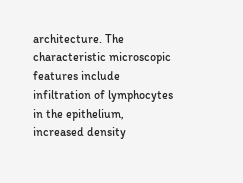architecture. The characteristic microscopic features include infiltration of lymphocytes in the epithelium, increased density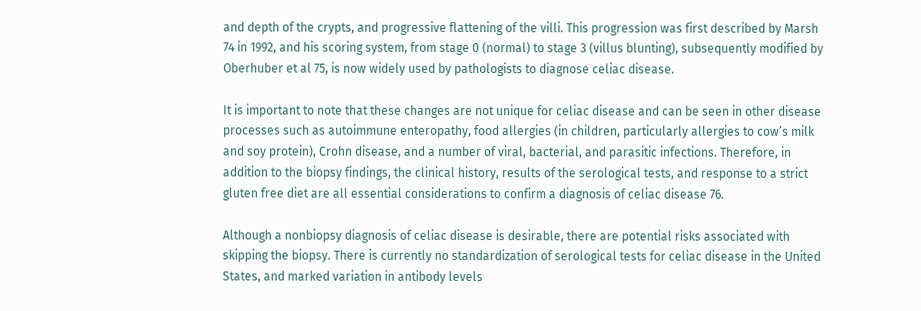and depth of the crypts, and progressive flattening of the villi. This progression was first described by Marsh 74 in 1992, and his scoring system, from stage 0 (normal) to stage 3 (villus blunting), subsequently modified by Oberhuber et al 75, is now widely used by pathologists to diagnose celiac disease.

It is important to note that these changes are not unique for celiac disease and can be seen in other disease processes such as autoimmune enteropathy, food allergies (in children, particularly allergies to cow’s milk and soy protein), Crohn disease, and a number of viral, bacterial, and parasitic infections. Therefore, in addition to the biopsy findings, the clinical history, results of the serological tests, and response to a strict gluten free diet are all essential considerations to confirm a diagnosis of celiac disease 76.

Although a nonbiopsy diagnosis of celiac disease is desirable, there are potential risks associated with skipping the biopsy. There is currently no standardization of serological tests for celiac disease in the United States, and marked variation in antibody levels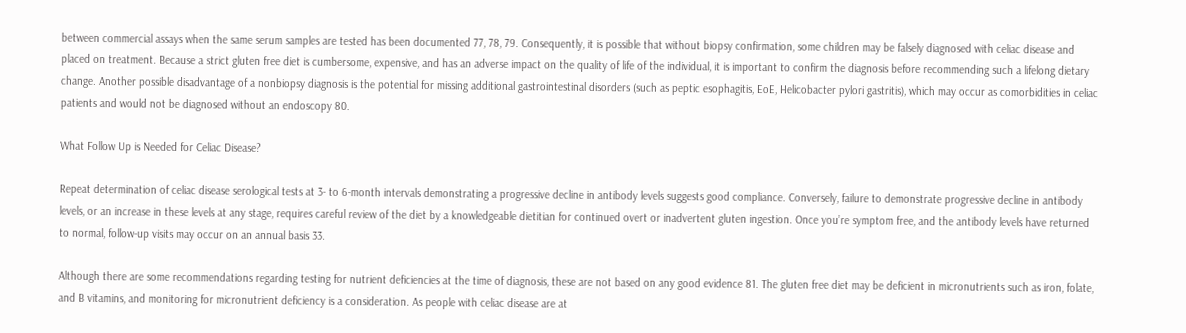between commercial assays when the same serum samples are tested has been documented 77, 78, 79. Consequently, it is possible that without biopsy confirmation, some children may be falsely diagnosed with celiac disease and placed on treatment. Because a strict gluten free diet is cumbersome, expensive, and has an adverse impact on the quality of life of the individual, it is important to confirm the diagnosis before recommending such a lifelong dietary change. Another possible disadvantage of a nonbiopsy diagnosis is the potential for missing additional gastrointestinal disorders (such as peptic esophagitis, EoE, Helicobacter pylori gastritis), which may occur as comorbidities in celiac patients and would not be diagnosed without an endoscopy 80.

What Follow Up is Needed for Celiac Disease?

Repeat determination of celiac disease serological tests at 3- to 6-month intervals demonstrating a progressive decline in antibody levels suggests good compliance. Conversely, failure to demonstrate progressive decline in antibody levels, or an increase in these levels at any stage, requires careful review of the diet by a knowledgeable dietitian for continued overt or inadvertent gluten ingestion. Once you’re symptom free, and the antibody levels have returned to normal, follow-up visits may occur on an annual basis 33.

Although there are some recommendations regarding testing for nutrient deficiencies at the time of diagnosis, these are not based on any good evidence 81. The gluten free diet may be deficient in micronutrients such as iron, folate, and B vitamins, and monitoring for micronutrient deficiency is a consideration. As people with celiac disease are at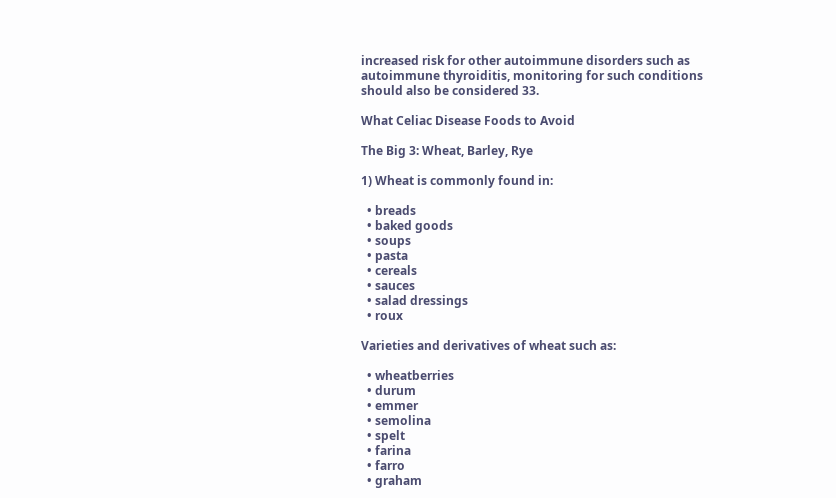increased risk for other autoimmune disorders such as autoimmune thyroiditis, monitoring for such conditions should also be considered 33.

What Celiac Disease Foods to Avoid

The Big 3: Wheat, Barley, Rye

1) Wheat is commonly found in:

  • breads
  • baked goods
  • soups
  • pasta
  • cereals
  • sauces
  • salad dressings
  • roux

Varieties and derivatives of wheat such as:

  • wheatberries
  • durum
  • emmer
  • semolina
  • spelt
  • farina
  • farro
  • graham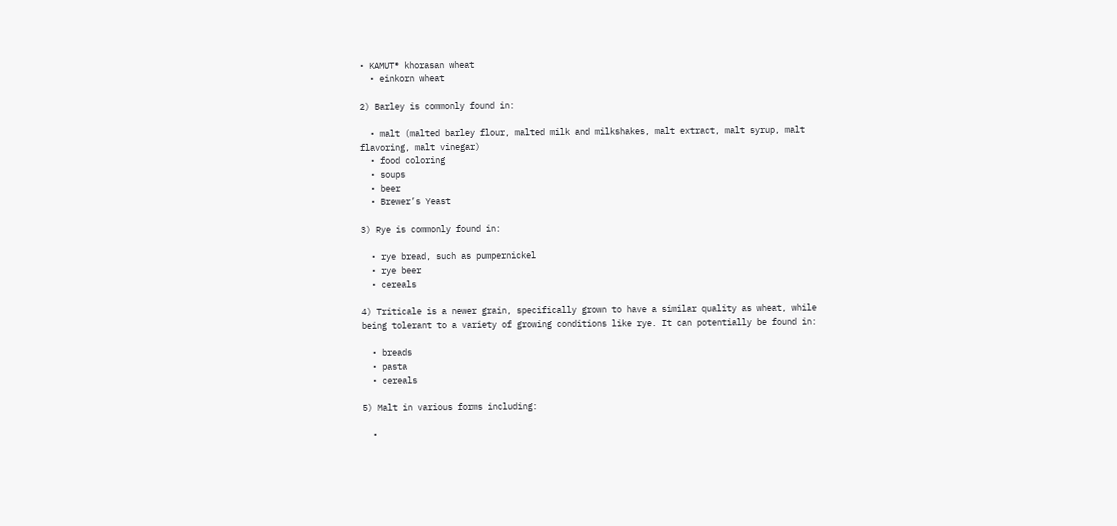• KAMUT® khorasan wheat
  • einkorn wheat

2) Barley is commonly found in:

  • malt (malted barley flour, malted milk and milkshakes, malt extract, malt syrup, malt flavoring, malt vinegar)
  • food coloring
  • soups
  • beer
  • Brewer’s Yeast

3) Rye is commonly found in:

  • rye bread, such as pumpernickel
  • rye beer
  • cereals

4) Triticale is a newer grain, specifically grown to have a similar quality as wheat, while being tolerant to a variety of growing conditions like rye. It can potentially be found in:

  • breads
  • pasta
  • cereals

5) Malt in various forms including:

  •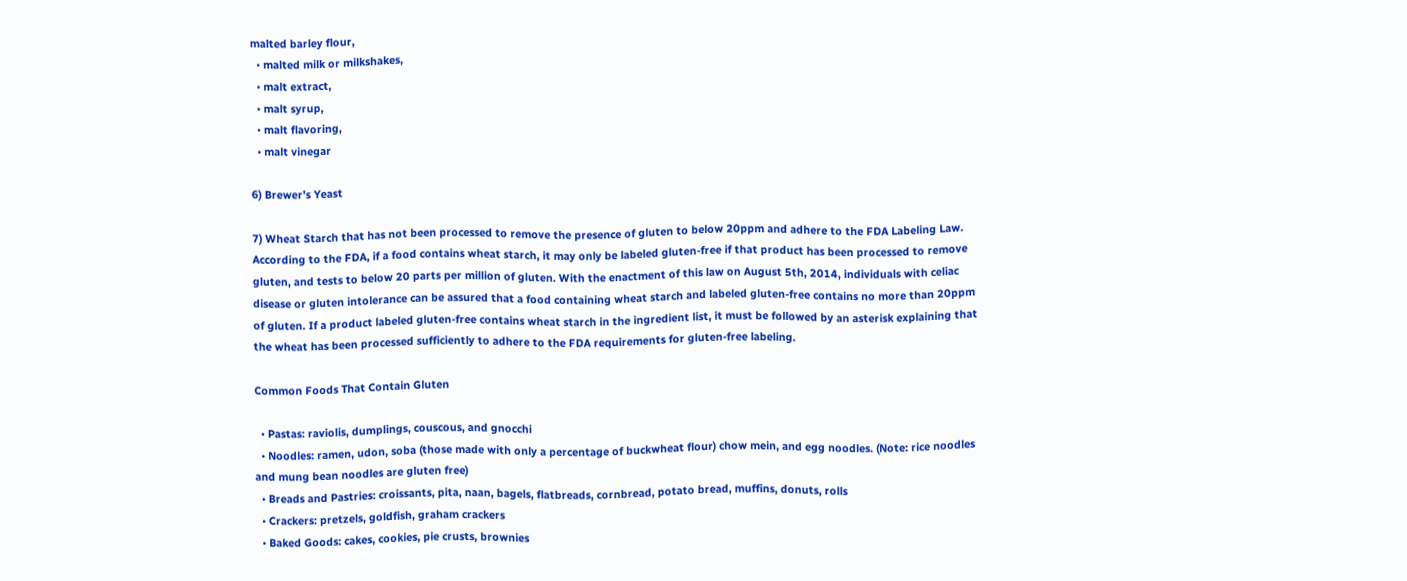malted barley flour,
  • malted milk or milkshakes,
  • malt extract,
  • malt syrup,
  • malt flavoring,
  • malt vinegar

6) Brewer’s Yeast

7) Wheat Starch that has not been processed to remove the presence of gluten to below 20ppm and adhere to the FDA Labeling Law. According to the FDA, if a food contains wheat starch, it may only be labeled gluten-free if that product has been processed to remove gluten, and tests to below 20 parts per million of gluten. With the enactment of this law on August 5th, 2014, individuals with celiac disease or gluten intolerance can be assured that a food containing wheat starch and labeled gluten-free contains no more than 20ppm of gluten. If a product labeled gluten-free contains wheat starch in the ingredient list, it must be followed by an asterisk explaining that the wheat has been processed sufficiently to adhere to the FDA requirements for gluten-free labeling.

Common Foods That Contain Gluten

  • Pastas: raviolis, dumplings, couscous, and gnocchi
  • Noodles: ramen, udon, soba (those made with only a percentage of buckwheat flour) chow mein, and egg noodles. (Note: rice noodles and mung bean noodles are gluten free)
  • Breads and Pastries: croissants, pita, naan, bagels, flatbreads, cornbread, potato bread, muffins, donuts, rolls
  • Crackers: pretzels, goldfish, graham crackers
  • Baked Goods: cakes, cookies, pie crusts, brownies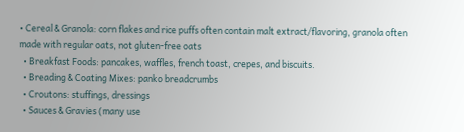• Cereal & Granola: corn flakes and rice puffs often contain malt extract/flavoring, granola often made with regular oats, not gluten-free oats
  • Breakfast Foods: pancakes, waffles, french toast, crepes, and biscuits.
  • Breading & Coating Mixes: panko breadcrumbs
  • Croutons: stuffings, dressings
  • Sauces & Gravies (many use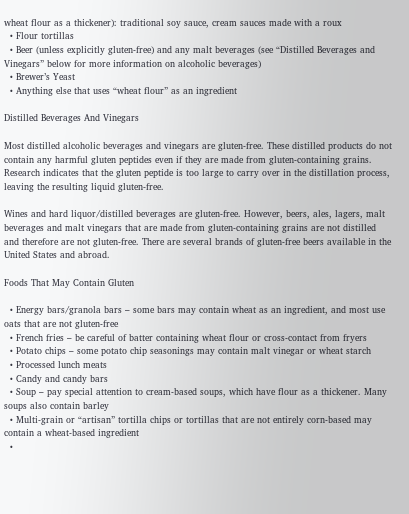wheat flour as a thickener): traditional soy sauce, cream sauces made with a roux
  • Flour tortillas
  • Beer (unless explicitly gluten-free) and any malt beverages (see “Distilled Beverages and Vinegars” below for more information on alcoholic beverages)
  • Brewer’s Yeast
  • Anything else that uses “wheat flour” as an ingredient

Distilled Beverages And Vinegars

Most distilled alcoholic beverages and vinegars are gluten-free. These distilled products do not contain any harmful gluten peptides even if they are made from gluten-containing grains. Research indicates that the gluten peptide is too large to carry over in the distillation process, leaving the resulting liquid gluten-free.

Wines and hard liquor/distilled beverages are gluten-free. However, beers, ales, lagers, malt beverages and malt vinegars that are made from gluten-containing grains are not distilled and therefore are not gluten-free. There are several brands of gluten-free beers available in the United States and abroad.

Foods That May Contain Gluten

  • Energy bars/granola bars – some bars may contain wheat as an ingredient, and most use oats that are not gluten-free
  • French fries – be careful of batter containing wheat flour or cross-contact from fryers
  • Potato chips – some potato chip seasonings may contain malt vinegar or wheat starch
  • Processed lunch meats
  • Candy and candy bars
  • Soup – pay special attention to cream-based soups, which have flour as a thickener. Many soups also contain barley
  • Multi-grain or “artisan” tortilla chips or tortillas that are not entirely corn-based may contain a wheat-based ingredient
  •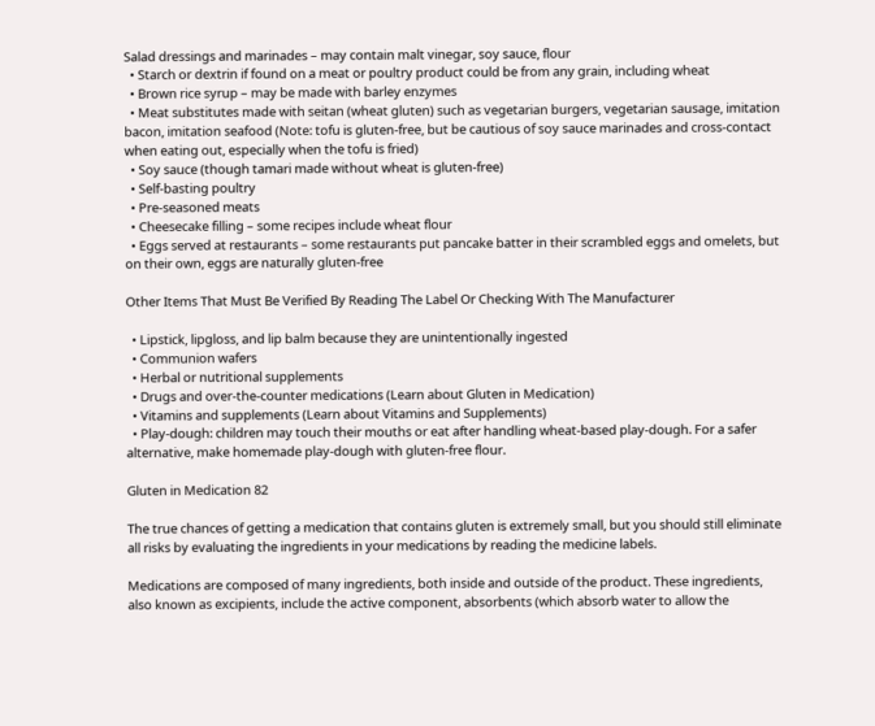Salad dressings and marinades – may contain malt vinegar, soy sauce, flour
  • Starch or dextrin if found on a meat or poultry product could be from any grain, including wheat
  • Brown rice syrup – may be made with barley enzymes
  • Meat substitutes made with seitan (wheat gluten) such as vegetarian burgers, vegetarian sausage, imitation bacon, imitation seafood (Note: tofu is gluten-free, but be cautious of soy sauce marinades and cross-contact when eating out, especially when the tofu is fried)
  • Soy sauce (though tamari made without wheat is gluten-free)
  • Self-basting poultry
  • Pre-seasoned meats
  • Cheesecake filling – some recipes include wheat flour
  • Eggs served at restaurants – some restaurants put pancake batter in their scrambled eggs and omelets, but on their own, eggs are naturally gluten-free

Other Items That Must Be Verified By Reading The Label Or Checking With The Manufacturer

  • Lipstick, lipgloss, and lip balm because they are unintentionally ingested
  • Communion wafers
  • Herbal or nutritional supplements
  • Drugs and over-the-counter medications (Learn about Gluten in Medication)
  • Vitamins and supplements (Learn about Vitamins and Supplements)
  • Play-dough: children may touch their mouths or eat after handling wheat-based play-dough. For a safer alternative, make homemade play-dough with gluten-free flour.

Gluten in Medication 82

The true chances of getting a medication that contains gluten is extremely small, but you should still eliminate all risks by evaluating the ingredients in your medications by reading the medicine labels.

Medications are composed of many ingredients, both inside and outside of the product. These ingredients, also known as excipients, include the active component, absorbents (which absorb water to allow the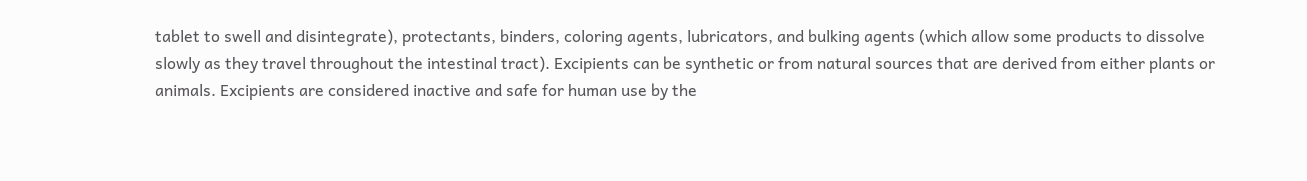tablet to swell and disintegrate), protectants, binders, coloring agents, lubricators, and bulking agents (which allow some products to dissolve slowly as they travel throughout the intestinal tract). Excipients can be synthetic or from natural sources that are derived from either plants or animals. Excipients are considered inactive and safe for human use by the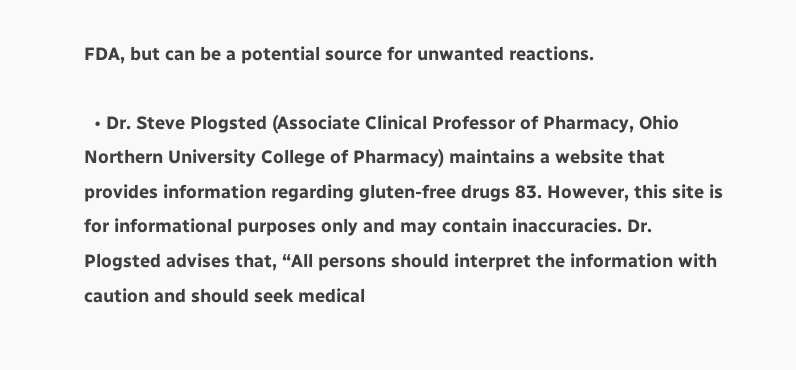FDA, but can be a potential source for unwanted reactions.

  • Dr. Steve Plogsted (Associate Clinical Professor of Pharmacy, Ohio Northern University College of Pharmacy) maintains a website that provides information regarding gluten-free drugs 83. However, this site is for informational purposes only and may contain inaccuracies. Dr. Plogsted advises that, “All persons should interpret the information with caution and should seek medical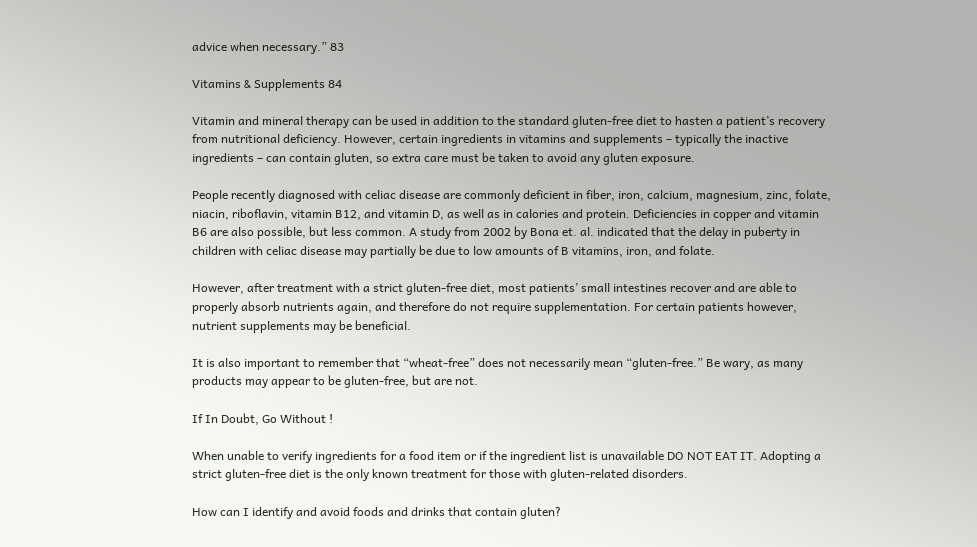advice when necessary.” 83

Vitamins & Supplements 84

Vitamin and mineral therapy can be used in addition to the standard gluten-free diet to hasten a patient’s recovery from nutritional deficiency. However, certain ingredients in vitamins and supplements – typically the inactive ingredients – can contain gluten, so extra care must be taken to avoid any gluten exposure.

People recently diagnosed with celiac disease are commonly deficient in fiber, iron, calcium, magnesium, zinc, folate, niacin, riboflavin, vitamin B12, and vitamin D, as well as in calories and protein. Deficiencies in copper and vitamin B6 are also possible, but less common. A study from 2002 by Bona et. al. indicated that the delay in puberty in children with celiac disease may partially be due to low amounts of B vitamins, iron, and folate.

However, after treatment with a strict gluten-free diet, most patients’ small intestines recover and are able to properly absorb nutrients again, and therefore do not require supplementation. For certain patients however, nutrient supplements may be beneficial.

It is also important to remember that “wheat-free” does not necessarily mean “gluten-free.” Be wary, as many products may appear to be gluten-free, but are not.

If In Doubt, Go Without !

When unable to verify ingredients for a food item or if the ingredient list is unavailable DO NOT EAT IT. Adopting a strict gluten-free diet is the only known treatment for those with gluten-related disorders.

How can I identify and avoid foods and drinks that contain gluten?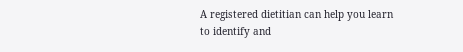A registered dietitian can help you learn to identify and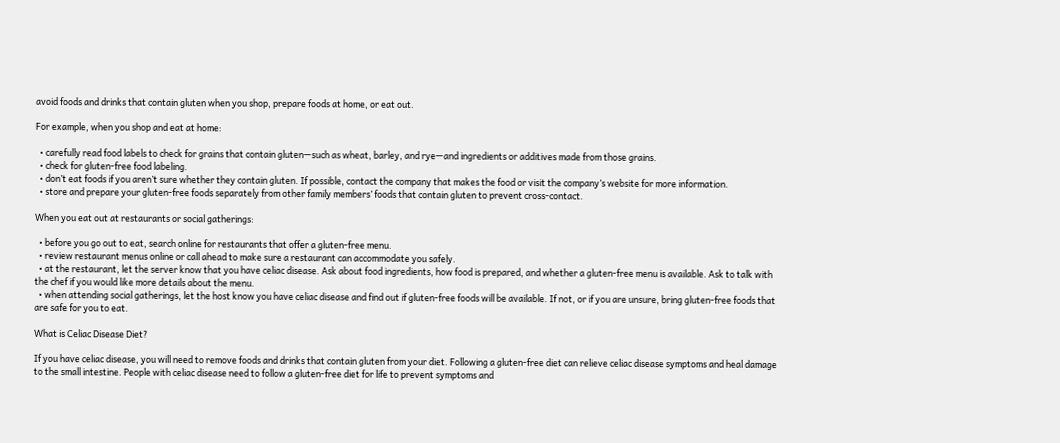avoid foods and drinks that contain gluten when you shop, prepare foods at home, or eat out.

For example, when you shop and eat at home:

  • carefully read food labels to check for grains that contain gluten—such as wheat, barley, and rye—and ingredients or additives made from those grains.
  • check for gluten-free food labeling.
  • don’t eat foods if you aren’t sure whether they contain gluten. If possible, contact the company that makes the food or visit the company’s website for more information.
  • store and prepare your gluten-free foods separately from other family members’ foods that contain gluten to prevent cross-contact.

When you eat out at restaurants or social gatherings:

  • before you go out to eat, search online for restaurants that offer a gluten-free menu.
  • review restaurant menus online or call ahead to make sure a restaurant can accommodate you safely.
  • at the restaurant, let the server know that you have celiac disease. Ask about food ingredients, how food is prepared, and whether a gluten-free menu is available. Ask to talk with the chef if you would like more details about the menu.
  • when attending social gatherings, let the host know you have celiac disease and find out if gluten-free foods will be available. If not, or if you are unsure, bring gluten-free foods that are safe for you to eat.

What is Celiac Disease Diet?

If you have celiac disease, you will need to remove foods and drinks that contain gluten from your diet. Following a gluten-free diet can relieve celiac disease symptoms and heal damage to the small intestine. People with celiac disease need to follow a gluten-free diet for life to prevent symptoms and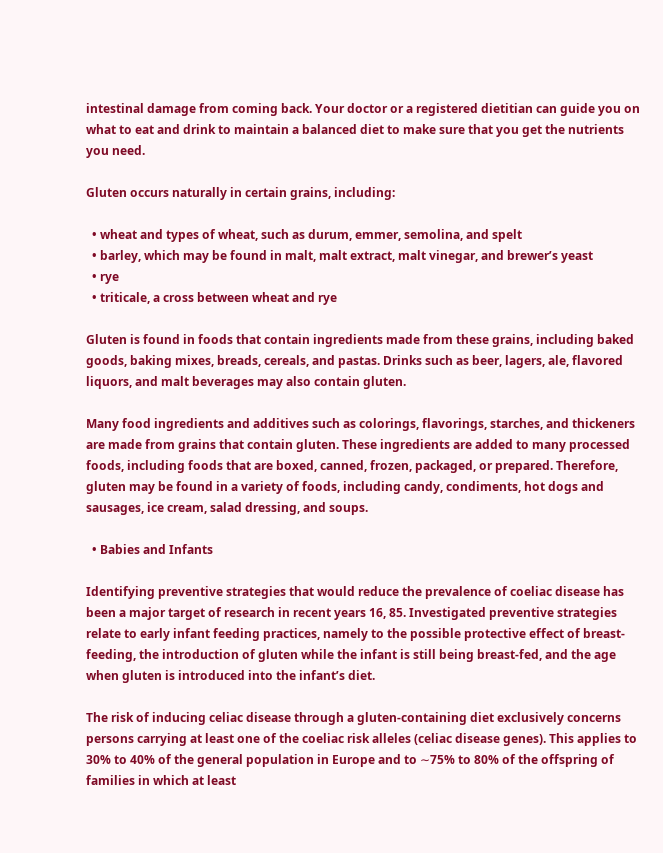intestinal damage from coming back. Your doctor or a registered dietitian can guide you on what to eat and drink to maintain a balanced diet to make sure that you get the nutrients you need.

Gluten occurs naturally in certain grains, including:

  • wheat and types of wheat, such as durum, emmer, semolina, and spelt
  • barley, which may be found in malt, malt extract, malt vinegar, and brewer’s yeast
  • rye
  • triticale, a cross between wheat and rye

Gluten is found in foods that contain ingredients made from these grains, including baked goods, baking mixes, breads, cereals, and pastas. Drinks such as beer, lagers, ale, flavored liquors, and malt beverages may also contain gluten.

Many food ingredients and additives such as colorings, flavorings, starches, and thickeners are made from grains that contain gluten. These ingredients are added to many processed foods, including foods that are boxed, canned, frozen, packaged, or prepared. Therefore, gluten may be found in a variety of foods, including candy, condiments, hot dogs and sausages, ice cream, salad dressing, and soups.

  • Babies and Infants

Identifying preventive strategies that would reduce the prevalence of coeliac disease has been a major target of research in recent years 16, 85. Investigated preventive strategies relate to early infant feeding practices, namely to the possible protective effect of breast-feeding, the introduction of gluten while the infant is still being breast-fed, and the age when gluten is introduced into the infant’s diet.

The risk of inducing celiac disease through a gluten-containing diet exclusively concerns persons carrying at least one of the coeliac risk alleles (celiac disease genes). This applies to 30% to 40% of the general population in Europe and to ∼75% to 80% of the offspring of families in which at least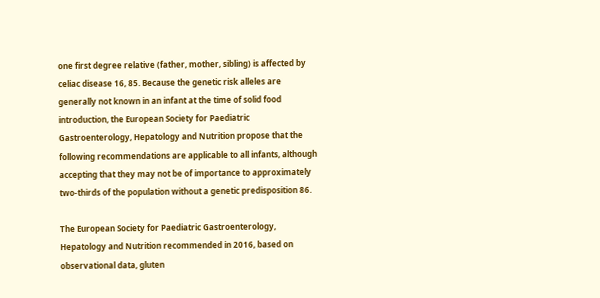one first degree relative (father, mother, sibling) is affected by celiac disease 16, 85. Because the genetic risk alleles are generally not known in an infant at the time of solid food introduction, the European Society for Paediatric Gastroenterology, Hepatology and Nutrition propose that the following recommendations are applicable to all infants, although accepting that they may not be of importance to approximately two-thirds of the population without a genetic predisposition 86.

The European Society for Paediatric Gastroenterology, Hepatology and Nutrition recommended in 2016, based on observational data, gluten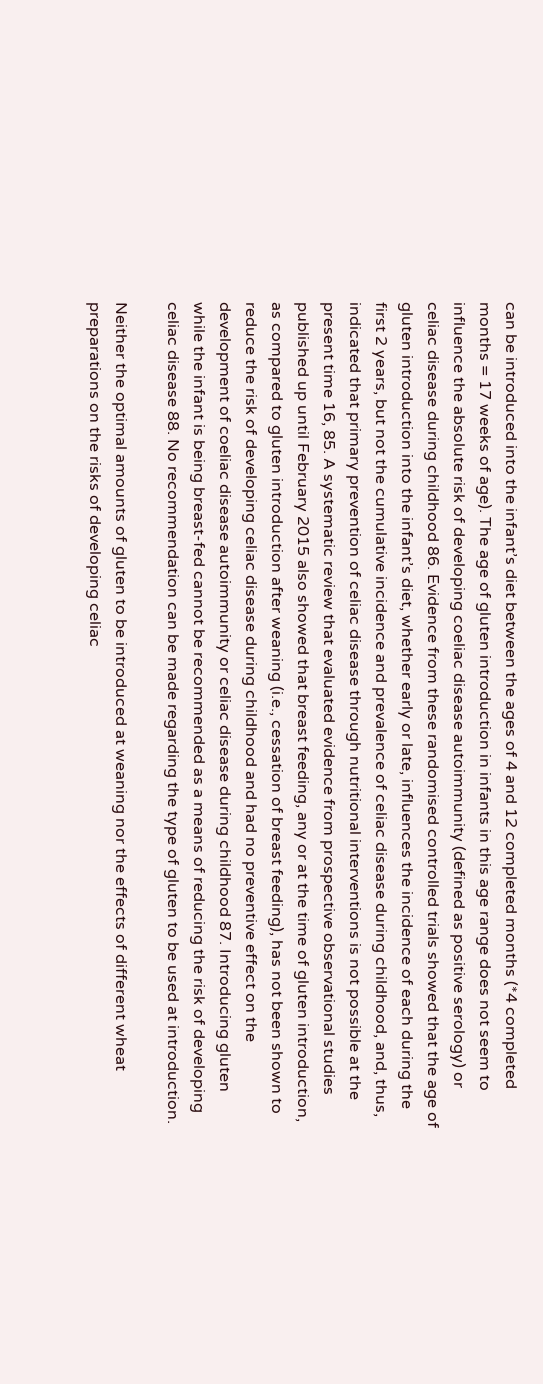can be introduced into the infant’s diet between the ages of 4 and 12 completed months (*4 completed months = 17 weeks of age). The age of gluten introduction in infants in this age range does not seem to influence the absolute risk of developing coeliac disease autoimmunity (defined as positive serology) or celiac disease during childhood 86. Evidence from these randomised controlled trials showed that the age of gluten introduction into the infant’s diet, whether early or late, influences the incidence of each during the first 2 years, but not the cumulative incidence and prevalence of celiac disease during childhood, and, thus, indicated that primary prevention of celiac disease through nutritional interventions is not possible at the present time 16, 85. A systematic review that evaluated evidence from prospective observational studies published up until February 2015 also showed that breast feeding, any or at the time of gluten introduction, as compared to gluten introduction after weaning (i.e., cessation of breast feeding), has not been shown to reduce the risk of developing celiac disease during childhood and had no preventive effect on the development of coeliac disease autoimmunity or celiac disease during childhood 87. Introducing gluten while the infant is being breast-fed cannot be recommended as a means of reducing the risk of developing celiac disease 88. No recommendation can be made regarding the type of gluten to be used at introduction.

Neither the optimal amounts of gluten to be introduced at weaning nor the effects of different wheat preparations on the risks of developing celiac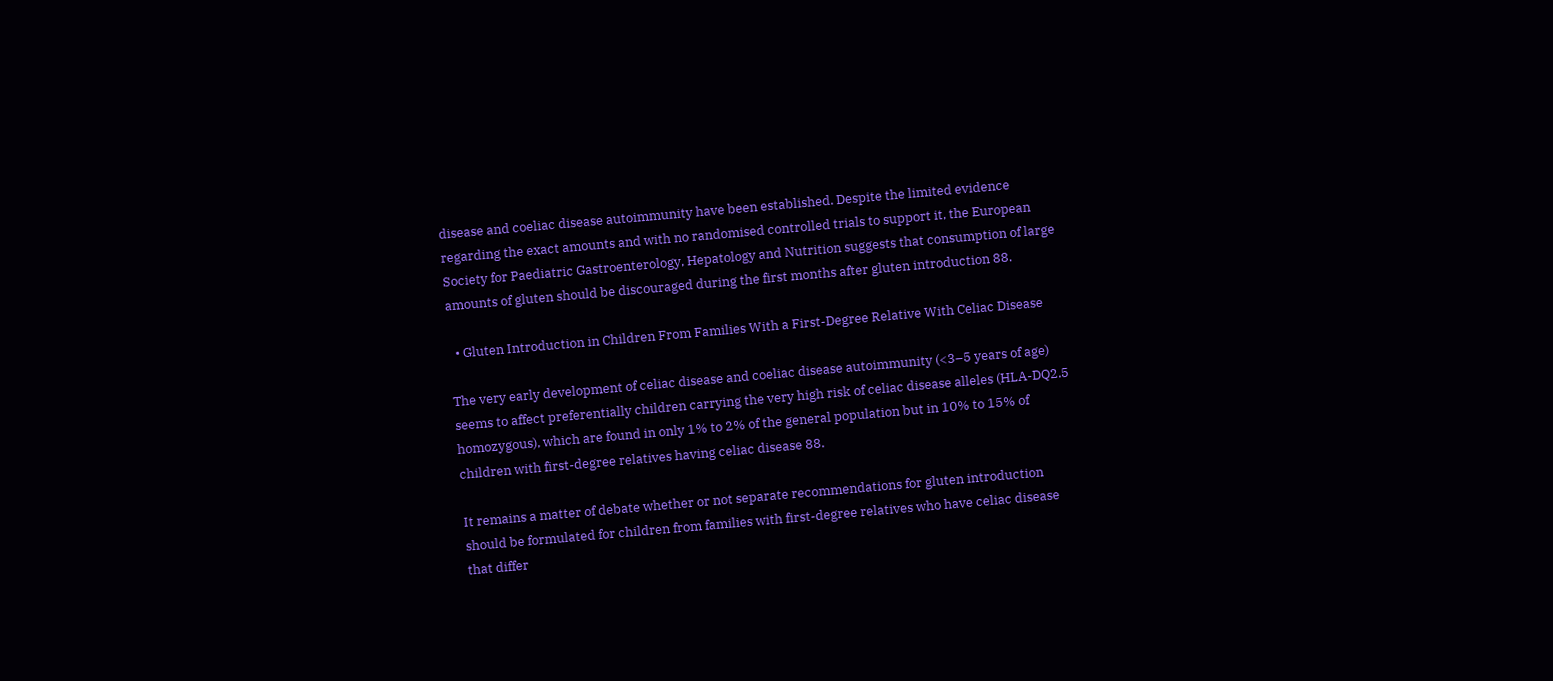disease and coeliac disease autoimmunity have been established. Despite the limited evidence regarding the exact amounts and with no randomised controlled trials to support it, the European Society for Paediatric Gastroenterology, Hepatology and Nutrition suggests that consumption of large amounts of gluten should be discouraged during the first months after gluten introduction 88.

  • Gluten Introduction in Children From Families With a First-Degree Relative With Celiac Disease

The very early development of celiac disease and coeliac disease autoimmunity (<3–5 years of age) seems to affect preferentially children carrying the very high risk of celiac disease alleles (HLA-DQ2.5 homozygous), which are found in only 1% to 2% of the general population but in 10% to 15% of children with first-degree relatives having celiac disease 88.

It remains a matter of debate whether or not separate recommendations for gluten introduction should be formulated for children from families with first-degree relatives who have celiac disease that differ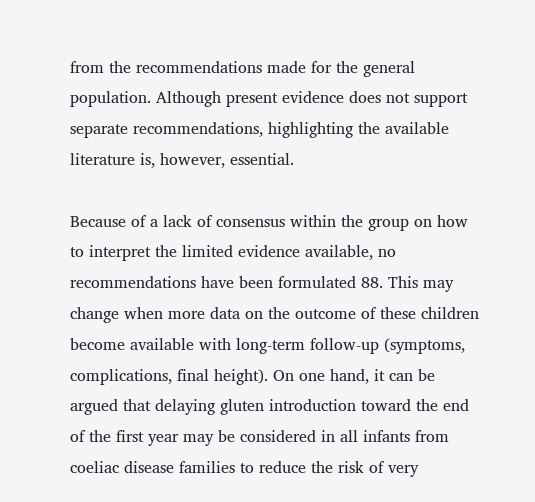from the recommendations made for the general population. Although present evidence does not support separate recommendations, highlighting the available literature is, however, essential.

Because of a lack of consensus within the group on how to interpret the limited evidence available, no recommendations have been formulated 88. This may change when more data on the outcome of these children become available with long-term follow-up (symptoms, complications, final height). On one hand, it can be argued that delaying gluten introduction toward the end of the first year may be considered in all infants from coeliac disease families to reduce the risk of very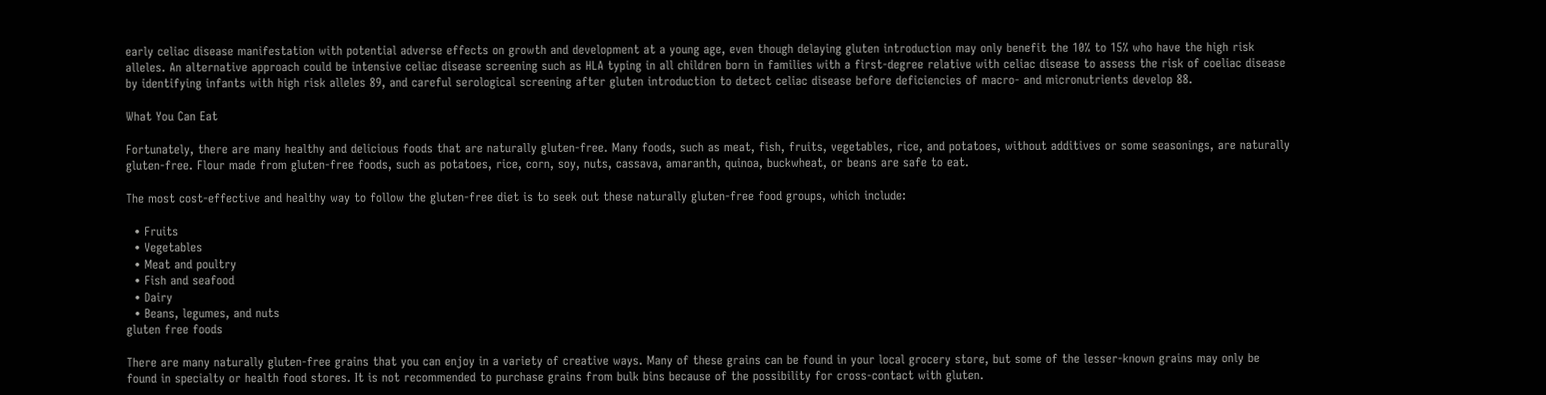early celiac disease manifestation with potential adverse effects on growth and development at a young age, even though delaying gluten introduction may only benefit the 10% to 15% who have the high risk alleles. An alternative approach could be intensive celiac disease screening such as HLA typing in all children born in families with a first-degree relative with celiac disease to assess the risk of coeliac disease by identifying infants with high risk alleles 89, and careful serological screening after gluten introduction to detect celiac disease before deficiencies of macro- and micronutrients develop 88.

What You Can Eat

Fortunately, there are many healthy and delicious foods that are naturally gluten-free. Many foods, such as meat, fish, fruits, vegetables, rice, and potatoes, without additives or some seasonings, are naturally gluten-free. Flour made from gluten-free foods, such as potatoes, rice, corn, soy, nuts, cassava, amaranth, quinoa, buckwheat, or beans are safe to eat.

The most cost-effective and healthy way to follow the gluten-free diet is to seek out these naturally gluten-free food groups, which include:

  • Fruits
  • Vegetables
  • Meat and poultry
  • Fish and seafood
  • Dairy
  • Beans, legumes, and nuts
gluten free foods

There are many naturally gluten-free grains that you can enjoy in a variety of creative ways. Many of these grains can be found in your local grocery store, but some of the lesser-known grains may only be found in specialty or health food stores. It is not recommended to purchase grains from bulk bins because of the possibility for cross-contact with gluten.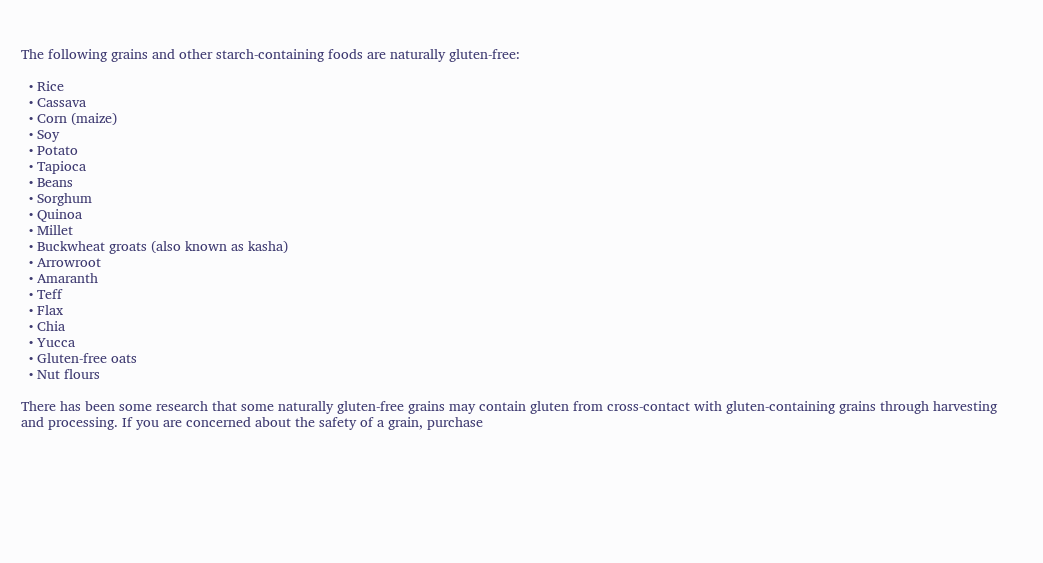The following grains and other starch-containing foods are naturally gluten-free:

  • Rice
  • Cassava
  • Corn (maize)
  • Soy
  • Potato
  • Tapioca
  • Beans
  • Sorghum
  • Quinoa
  • Millet
  • Buckwheat groats (also known as kasha)
  • Arrowroot
  • Amaranth
  • Teff
  • Flax
  • Chia
  • Yucca
  • Gluten-free oats
  • Nut flours

There has been some research that some naturally gluten-free grains may contain gluten from cross-contact with gluten-containing grains through harvesting and processing. If you are concerned about the safety of a grain, purchase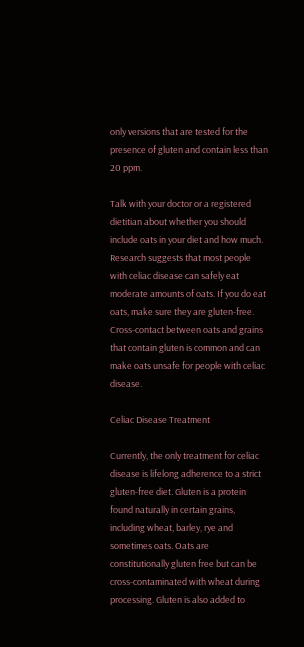only versions that are tested for the presence of gluten and contain less than 20 ppm.

Talk with your doctor or a registered dietitian about whether you should include oats in your diet and how much. Research suggests that most people with celiac disease can safely eat moderate amounts of oats. If you do eat oats, make sure they are gluten-free. Cross-contact between oats and grains that contain gluten is common and can make oats unsafe for people with celiac disease.

Celiac Disease Treatment

Currently, the only treatment for celiac disease is lifelong adherence to a strict gluten-free diet. Gluten is a protein found naturally in certain grains, including wheat, barley, rye and sometimes oats. Oats are constitutionally gluten free but can be cross-contaminated with wheat during processing. Gluten is also added to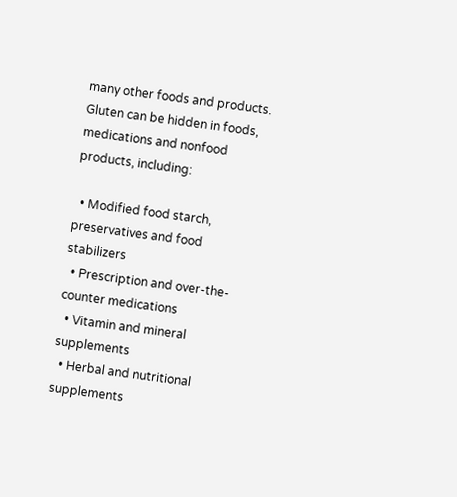many other foods and products. Gluten can be hidden in foods, medications and nonfood products, including:

  • Modified food starch, preservatives and food stabilizers
  • Prescription and over-the-counter medications
  • Vitamin and mineral supplements
  • Herbal and nutritional supplements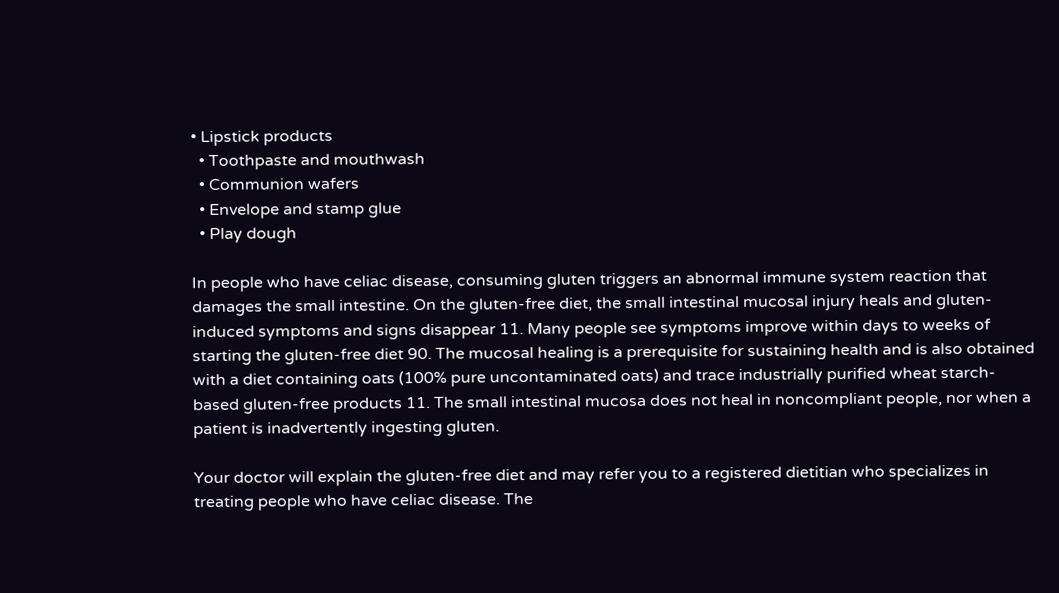• Lipstick products
  • Toothpaste and mouthwash
  • Communion wafers
  • Envelope and stamp glue
  • Play dough

In people who have celiac disease, consuming gluten triggers an abnormal immune system reaction that damages the small intestine. On the gluten-free diet, the small intestinal mucosal injury heals and gluten-induced symptoms and signs disappear 11. Many people see symptoms improve within days to weeks of starting the gluten-free diet 90. The mucosal healing is a prerequisite for sustaining health and is also obtained with a diet containing oats (100% pure uncontaminated oats) and trace industrially purified wheat starch-based gluten-free products 11. The small intestinal mucosa does not heal in noncompliant people, nor when a patient is inadvertently ingesting gluten.

Your doctor will explain the gluten-free diet and may refer you to a registered dietitian who specializes in treating people who have celiac disease. The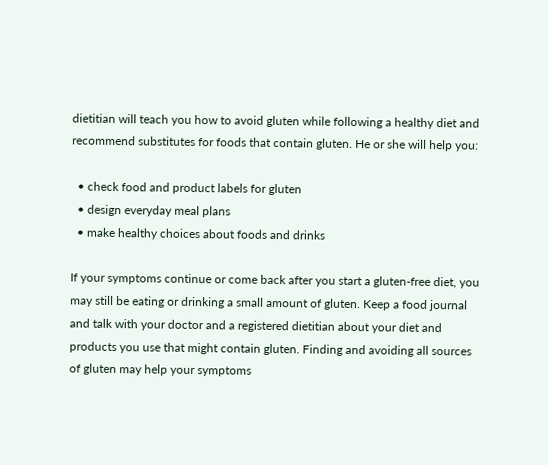dietitian will teach you how to avoid gluten while following a healthy diet and recommend substitutes for foods that contain gluten. He or she will help you:

  • check food and product labels for gluten
  • design everyday meal plans
  • make healthy choices about foods and drinks

If your symptoms continue or come back after you start a gluten-free diet, you may still be eating or drinking a small amount of gluten. Keep a food journal and talk with your doctor and a registered dietitian about your diet and products you use that might contain gluten. Finding and avoiding all sources of gluten may help your symptoms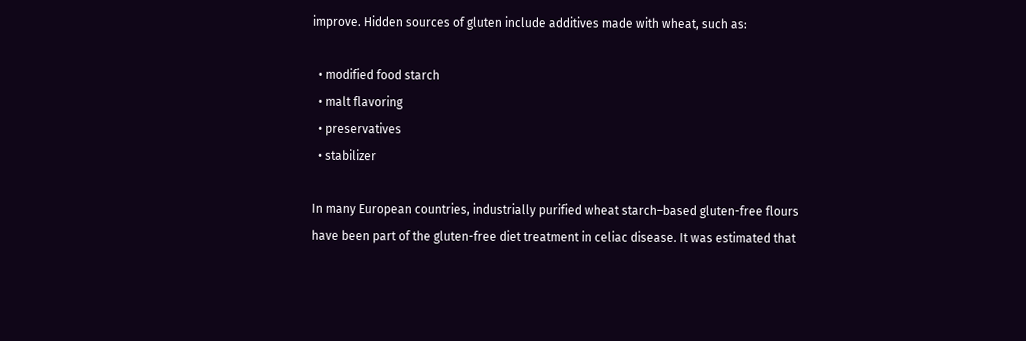improve. Hidden sources of gluten include additives made with wheat, such as:

  • modified food starch
  • malt flavoring
  • preservatives
  • stabilizer

In many European countries, industrially purified wheat starch–based gluten-free flours have been part of the gluten-free diet treatment in celiac disease. It was estimated that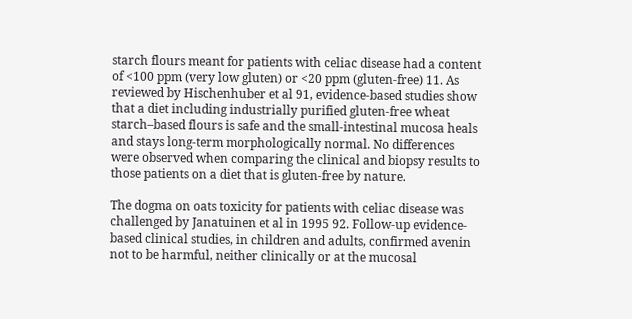starch flours meant for patients with celiac disease had a content of <100 ppm (very low gluten) or <20 ppm (gluten-free) 11. As reviewed by Hischenhuber et al 91, evidence-based studies show that a diet including industrially purified gluten-free wheat starch–based flours is safe and the small-intestinal mucosa heals and stays long-term morphologically normal. No differences were observed when comparing the clinical and biopsy results to those patients on a diet that is gluten-free by nature.

The dogma on oats toxicity for patients with celiac disease was challenged by Janatuinen et al in 1995 92. Follow-up evidence-based clinical studies, in children and adults, confirmed avenin not to be harmful, neither clinically or at the mucosal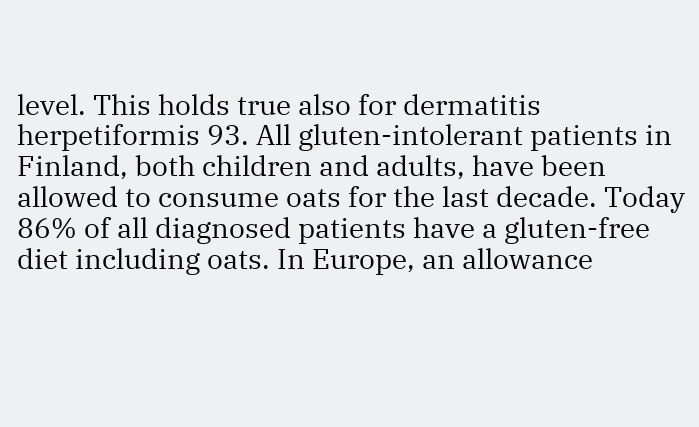level. This holds true also for dermatitis herpetiformis 93. All gluten-intolerant patients in Finland, both children and adults, have been allowed to consume oats for the last decade. Today 86% of all diagnosed patients have a gluten-free diet including oats. In Europe, an allowance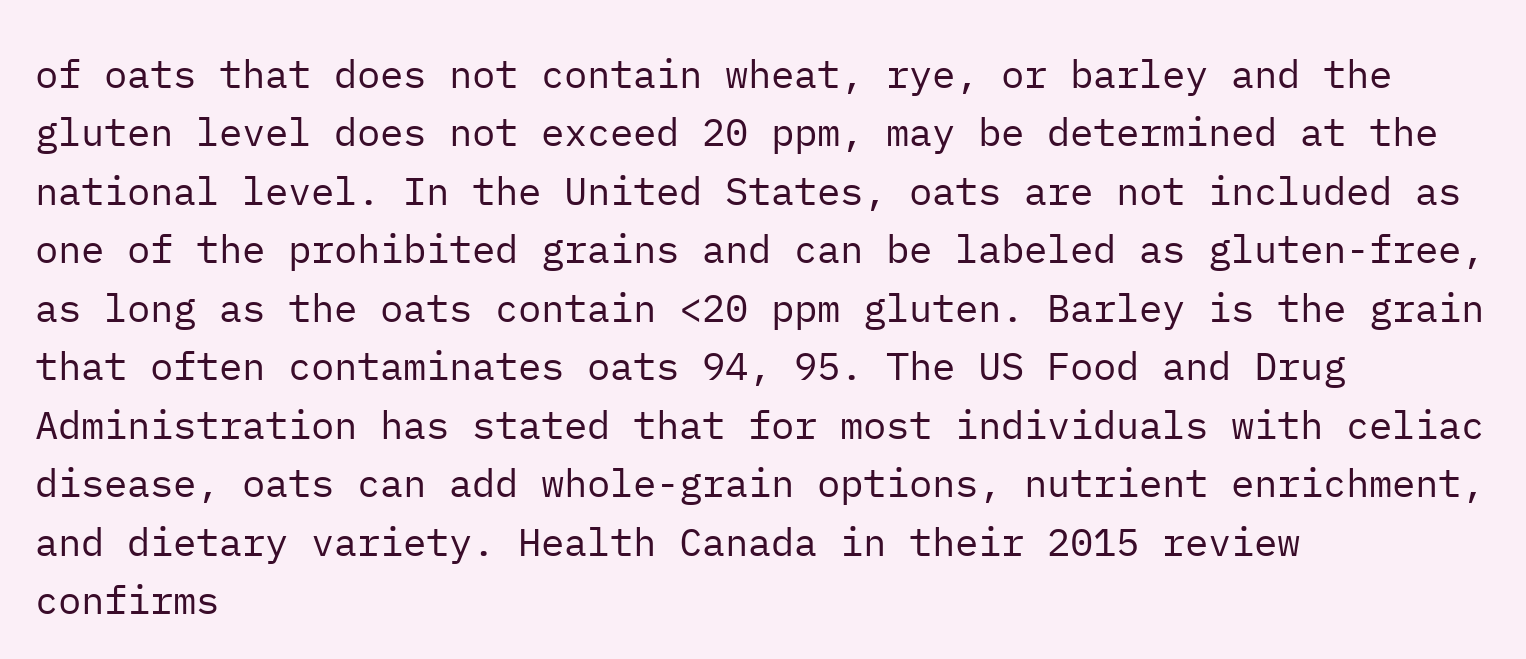of oats that does not contain wheat, rye, or barley and the gluten level does not exceed 20 ppm, may be determined at the national level. In the United States, oats are not included as one of the prohibited grains and can be labeled as gluten-free, as long as the oats contain <20 ppm gluten. Barley is the grain that often contaminates oats 94, 95. The US Food and Drug Administration has stated that for most individuals with celiac disease, oats can add whole-grain options, nutrient enrichment, and dietary variety. Health Canada in their 2015 review confirms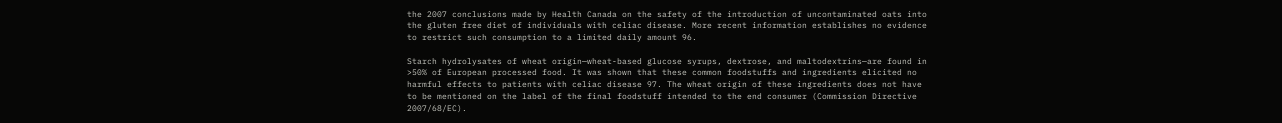the 2007 conclusions made by Health Canada on the safety of the introduction of uncontaminated oats into the gluten free diet of individuals with celiac disease. More recent information establishes no evidence to restrict such consumption to a limited daily amount 96.

Starch hydrolysates of wheat origin—wheat-based glucose syrups, dextrose, and maltodextrins—are found in >50% of European processed food. It was shown that these common foodstuffs and ingredients elicited no harmful effects to patients with celiac disease 97. The wheat origin of these ingredients does not have to be mentioned on the label of the final foodstuff intended to the end consumer (Commission Directive 2007/68/EC).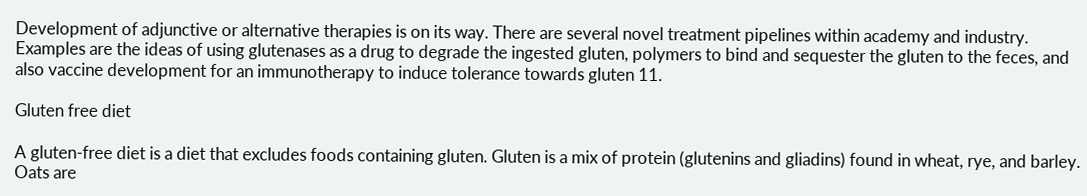Development of adjunctive or alternative therapies is on its way. There are several novel treatment pipelines within academy and industry. Examples are the ideas of using glutenases as a drug to degrade the ingested gluten, polymers to bind and sequester the gluten to the feces, and also vaccine development for an immunotherapy to induce tolerance towards gluten 11.

Gluten free diet

A gluten-free diet is a diet that excludes foods containing gluten. Gluten is a mix of protein (glutenins and gliadins) found in wheat, rye, and barley. Oats are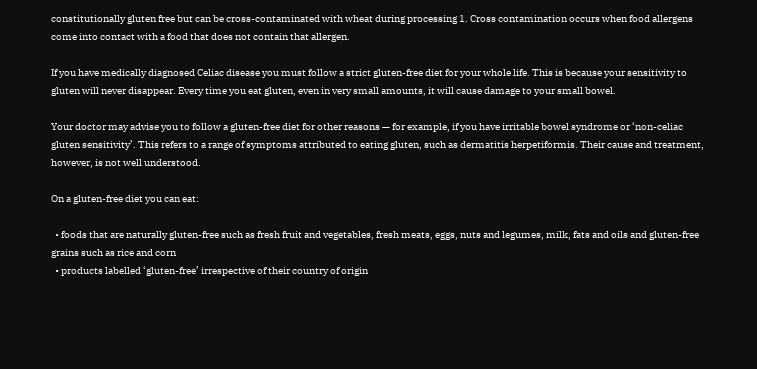constitutionally gluten free but can be cross-contaminated with wheat during processing 1. Cross contamination occurs when food allergens come into contact with a food that does not contain that allergen.

If you have medically diagnosed Celiac disease you must follow a strict gluten-free diet for your whole life. This is because your sensitivity to gluten will never disappear. Every time you eat gluten, even in very small amounts, it will cause damage to your small bowel.

Your doctor may advise you to follow a gluten-free diet for other reasons — for example, if you have irritable bowel syndrome or ‘non-celiac gluten sensitivity’. This refers to a range of symptoms attributed to eating gluten, such as dermatitis herpetiformis. Their cause and treatment, however, is not well understood.

On a gluten-free diet you can eat:

  • foods that are naturally gluten-free such as fresh fruit and vegetables, fresh meats, eggs, nuts and legumes, milk, fats and oils and gluten-free grains such as rice and corn
  • products labelled ‘gluten-free’ irrespective of their country of origin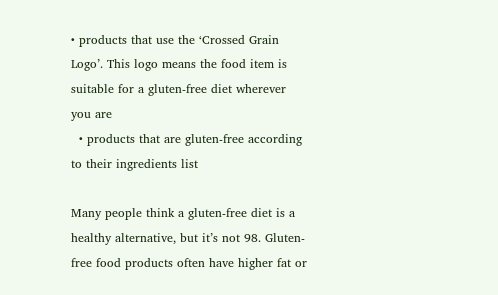• products that use the ‘Crossed Grain Logo’. This logo means the food item is suitable for a gluten-free diet wherever you are
  • products that are gluten-free according to their ingredients list

Many people think a gluten-free diet is a healthy alternative, but it’s not 98. Gluten-free food products often have higher fat or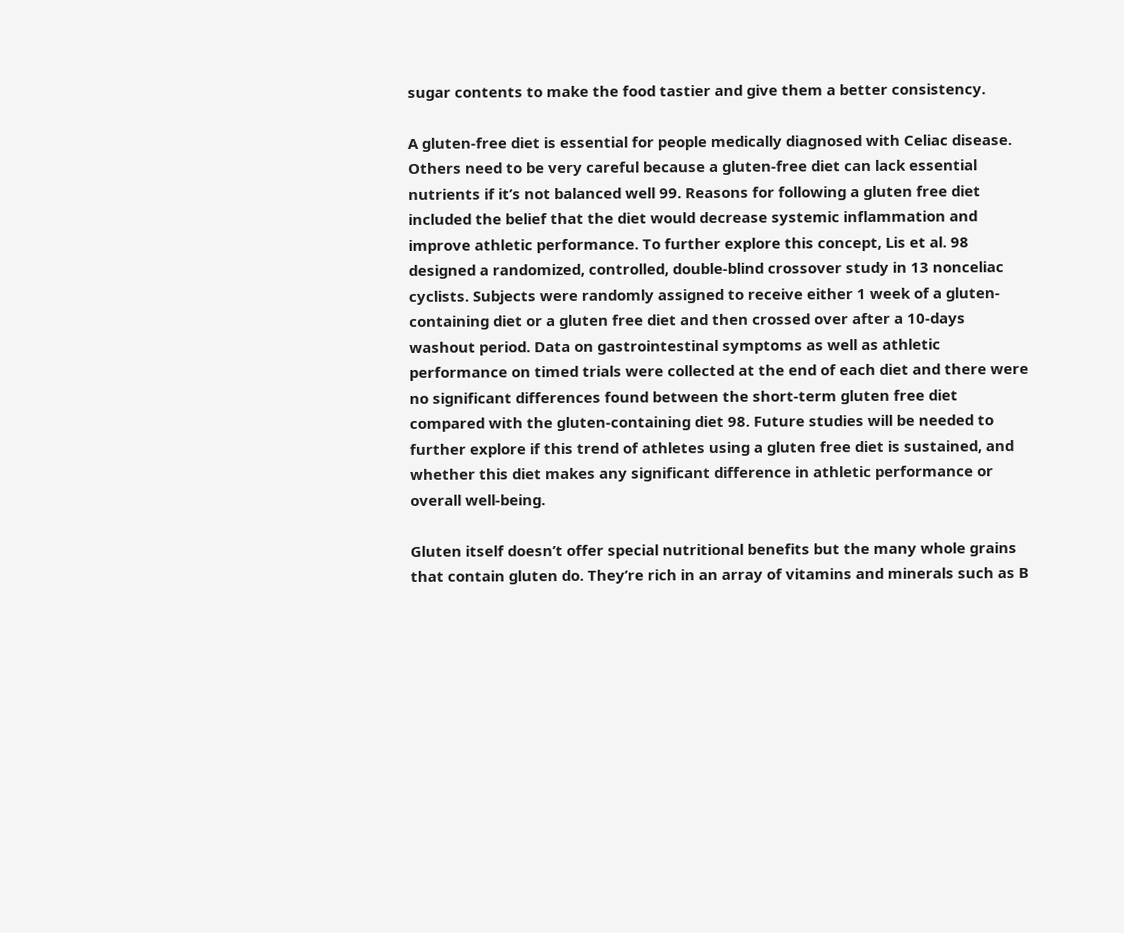sugar contents to make the food tastier and give them a better consistency.

A gluten-free diet is essential for people medically diagnosed with Celiac disease. Others need to be very careful because a gluten-free diet can lack essential nutrients if it’s not balanced well 99. Reasons for following a gluten free diet included the belief that the diet would decrease systemic inflammation and improve athletic performance. To further explore this concept, Lis et al. 98 designed a randomized, controlled, double-blind crossover study in 13 nonceliac cyclists. Subjects were randomly assigned to receive either 1 week of a gluten-containing diet or a gluten free diet and then crossed over after a 10-days washout period. Data on gastrointestinal symptoms as well as athletic performance on timed trials were collected at the end of each diet and there were no significant differences found between the short-term gluten free diet compared with the gluten-containing diet 98. Future studies will be needed to further explore if this trend of athletes using a gluten free diet is sustained, and whether this diet makes any significant difference in athletic performance or overall well-being.

Gluten itself doesn’t offer special nutritional benefits but the many whole grains that contain gluten do. They’re rich in an array of vitamins and minerals such as B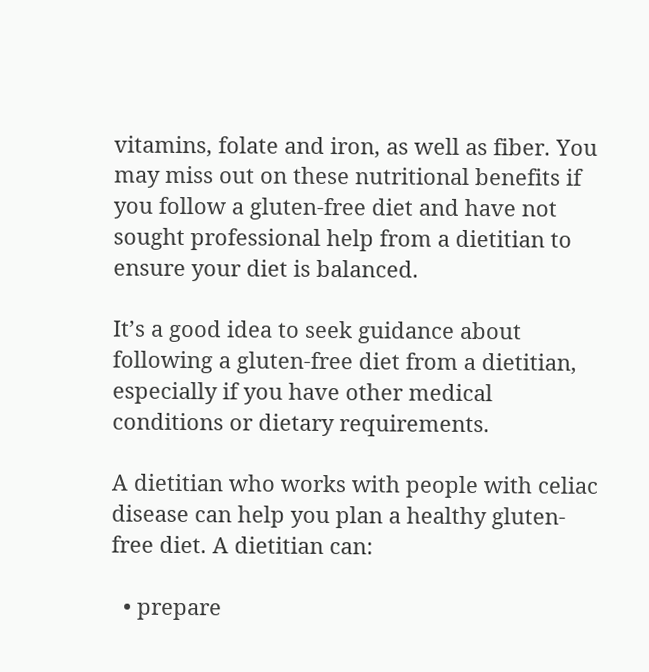vitamins, folate and iron, as well as fiber. You may miss out on these nutritional benefits if you follow a gluten-free diet and have not sought professional help from a dietitian to ensure your diet is balanced.

It’s a good idea to seek guidance about following a gluten-free diet from a dietitian, especially if you have other medical conditions or dietary requirements.

A dietitian who works with people with celiac disease can help you plan a healthy gluten-free diet. A dietitian can:

  • prepare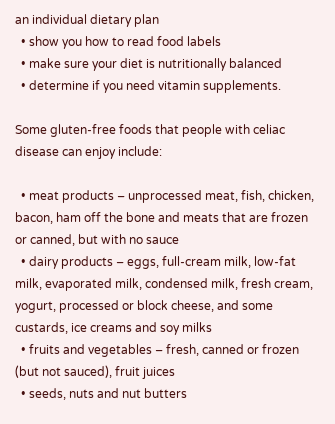an individual dietary plan
  • show you how to read food labels
  • make sure your diet is nutritionally balanced
  • determine if you need vitamin supplements.

Some gluten-free foods that people with celiac disease can enjoy include:

  • meat products – unprocessed meat, fish, chicken, bacon, ham off the bone and meats that are frozen or canned, but with no sauce
  • dairy products – eggs, full-cream milk, low-fat milk, evaporated milk, condensed milk, fresh cream, yogurt, processed or block cheese, and some custards, ice creams and soy milks
  • fruits and vegetables – fresh, canned or frozen (but not sauced), fruit juices
  • seeds, nuts and nut butters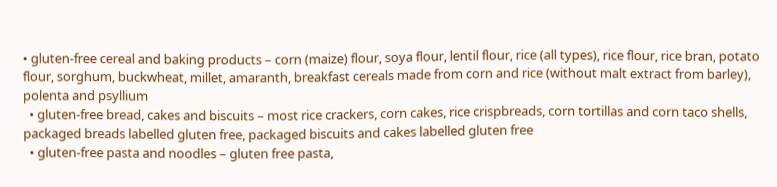• gluten-free cereal and baking products – corn (maize) flour, soya flour, lentil flour, rice (all types), rice flour, rice bran, potato flour, sorghum, buckwheat, millet, amaranth, breakfast cereals made from corn and rice (without malt extract from barley), polenta and psyllium
  • gluten-free bread, cakes and biscuits – most rice crackers, corn cakes, rice crispbreads, corn tortillas and corn taco shells, packaged breads labelled gluten free, packaged biscuits and cakes labelled gluten free
  • gluten-free pasta and noodles – gluten free pasta,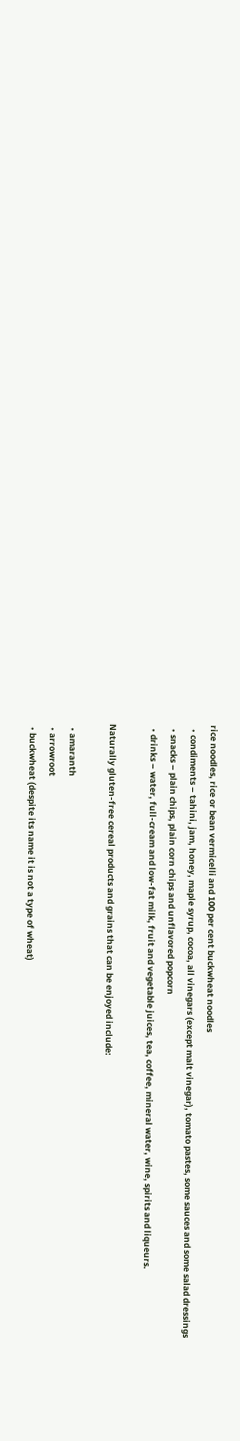rice noodles, rice or bean vermicelli and 100 per cent buckwheat noodles
  • condiments – tahini, jam, honey, maple syrup, cocoa, all vinegars (except malt vinegar), tomato pastes, some sauces and some salad dressings
  • snacks – plain chips, plain corn chips and unflavored popcorn
  • drinks – water, full-cream and low-fat milk, fruit and vegetable juices, tea, coffee, mineral water, wine, spirits and liqueurs.

Naturally gluten-free cereal products and grains that can be enjoyed include:

  • amaranth
  • arrowroot
  • buckwheat (despite its name it is not a type of wheat)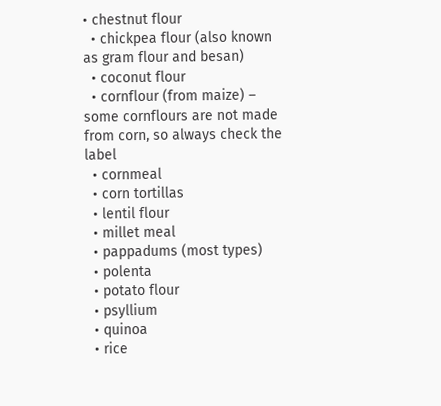• chestnut flour
  • chickpea flour (also known as gram flour and besan)
  • coconut flour
  • cornflour (from maize) – some cornflours are not made from corn, so always check the label
  • cornmeal
  • corn tortillas
  • lentil flour
  • millet meal
  • pappadums (most types)
  • polenta
  • potato flour
  • psyllium
  • quinoa
  • rice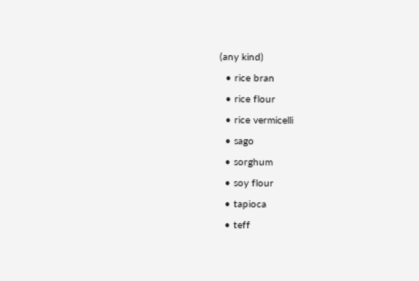(any kind)
  • rice bran
  • rice flour
  • rice vermicelli
  • sago
  • sorghum
  • soy flour
  • tapioca
  • teff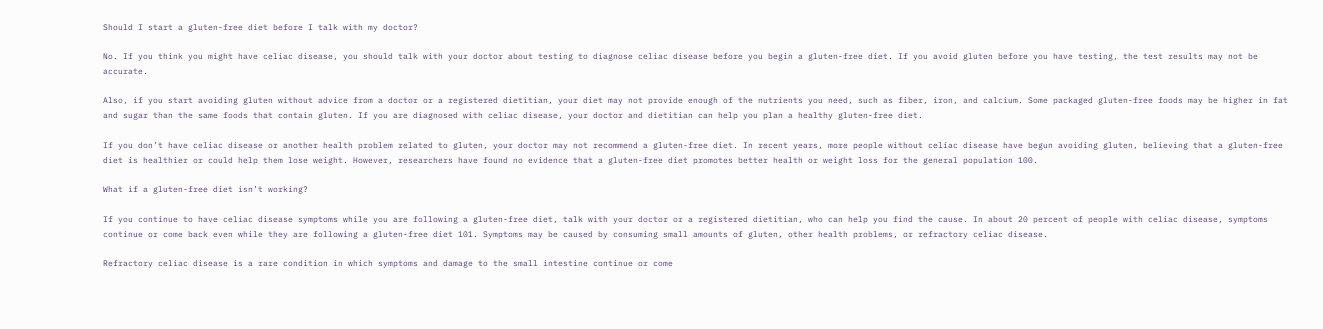Should I start a gluten-free diet before I talk with my doctor?

No. If you think you might have celiac disease, you should talk with your doctor about testing to diagnose celiac disease before you begin a gluten-free diet. If you avoid gluten before you have testing, the test results may not be accurate.

Also, if you start avoiding gluten without advice from a doctor or a registered dietitian, your diet may not provide enough of the nutrients you need, such as fiber, iron, and calcium. Some packaged gluten-free foods may be higher in fat and sugar than the same foods that contain gluten. If you are diagnosed with celiac disease, your doctor and dietitian can help you plan a healthy gluten-free diet.

If you don’t have celiac disease or another health problem related to gluten, your doctor may not recommend a gluten-free diet. In recent years, more people without celiac disease have begun avoiding gluten, believing that a gluten-free diet is healthier or could help them lose weight. However, researchers have found no evidence that a gluten-free diet promotes better health or weight loss for the general population 100.

What if a gluten-free diet isn’t working?

If you continue to have celiac disease symptoms while you are following a gluten-free diet, talk with your doctor or a registered dietitian, who can help you find the cause. In about 20 percent of people with celiac disease, symptoms continue or come back even while they are following a gluten-free diet 101. Symptoms may be caused by consuming small amounts of gluten, other health problems, or refractory celiac disease.

Refractory celiac disease is a rare condition in which symptoms and damage to the small intestine continue or come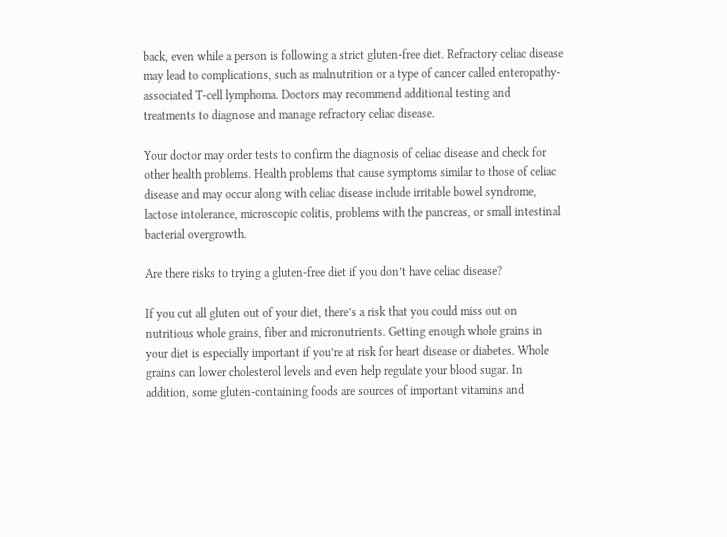back, even while a person is following a strict gluten-free diet. Refractory celiac disease may lead to complications, such as malnutrition or a type of cancer called enteropathy-associated T-cell lymphoma. Doctors may recommend additional testing and treatments to diagnose and manage refractory celiac disease.

Your doctor may order tests to confirm the diagnosis of celiac disease and check for other health problems. Health problems that cause symptoms similar to those of celiac disease and may occur along with celiac disease include irritable bowel syndrome, lactose intolerance, microscopic colitis, problems with the pancreas, or small intestinal bacterial overgrowth.

Are there risks to trying a gluten-free diet if you don’t have celiac disease?

If you cut all gluten out of your diet, there’s a risk that you could miss out on nutritious whole grains, fiber and micronutrients. Getting enough whole grains in your diet is especially important if you’re at risk for heart disease or diabetes. Whole grains can lower cholesterol levels and even help regulate your blood sugar. In addition, some gluten-containing foods are sources of important vitamins and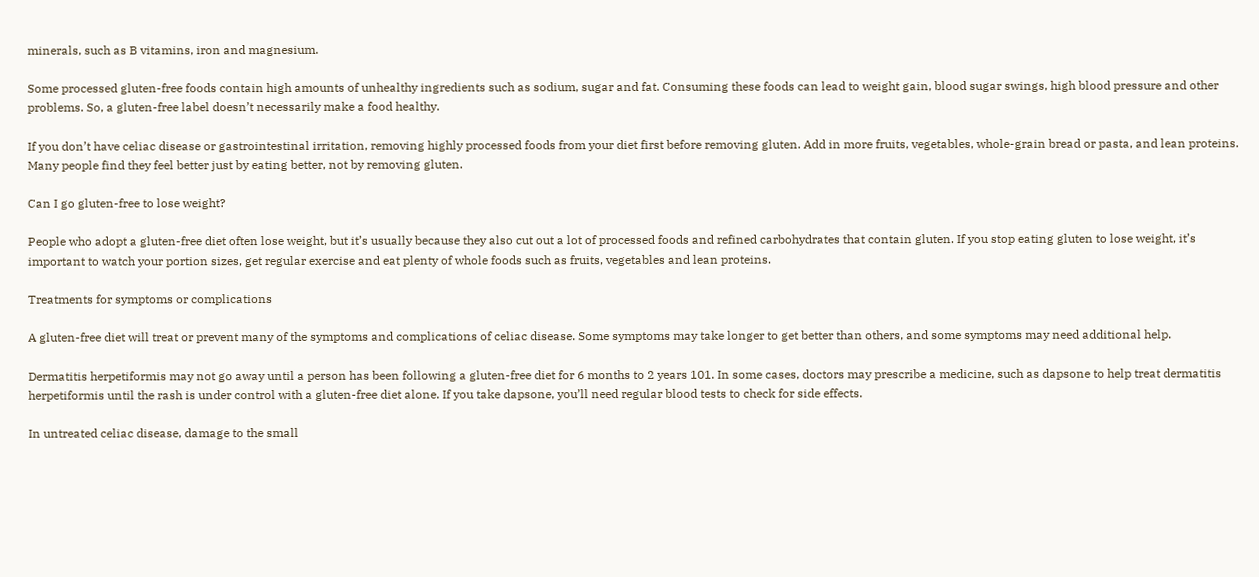minerals, such as B vitamins, iron and magnesium.

Some processed gluten-free foods contain high amounts of unhealthy ingredients such as sodium, sugar and fat. Consuming these foods can lead to weight gain, blood sugar swings, high blood pressure and other problems. So, a gluten-free label doesn’t necessarily make a food healthy.

If you don’t have celiac disease or gastrointestinal irritation, removing highly processed foods from your diet first before removing gluten. Add in more fruits, vegetables, whole-grain bread or pasta, and lean proteins. Many people find they feel better just by eating better, not by removing gluten.

Can I go gluten-free to lose weight?

People who adopt a gluten-free diet often lose weight, but it’s usually because they also cut out a lot of processed foods and refined carbohydrates that contain gluten. If you stop eating gluten to lose weight, it’s important to watch your portion sizes, get regular exercise and eat plenty of whole foods such as fruits, vegetables and lean proteins.

Treatments for symptoms or complications

A gluten-free diet will treat or prevent many of the symptoms and complications of celiac disease. Some symptoms may take longer to get better than others, and some symptoms may need additional help.

Dermatitis herpetiformis may not go away until a person has been following a gluten-free diet for 6 months to 2 years 101. In some cases, doctors may prescribe a medicine, such as dapsone to help treat dermatitis herpetiformis until the rash is under control with a gluten-free diet alone. If you take dapsone, you’ll need regular blood tests to check for side effects.

In untreated celiac disease, damage to the small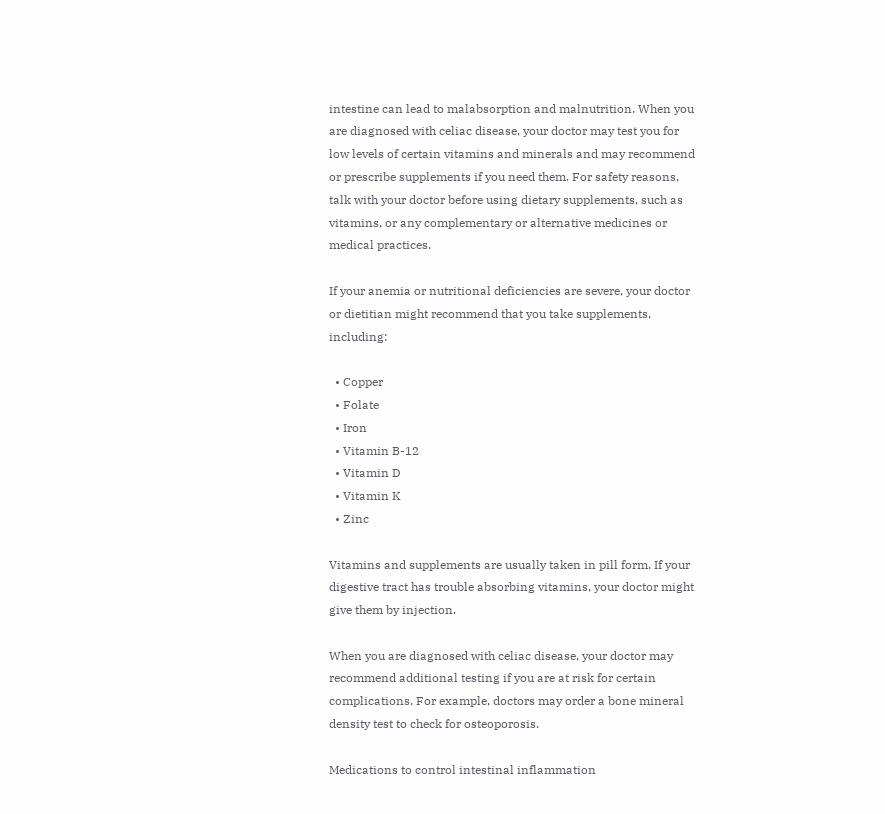intestine can lead to malabsorption and malnutrition. When you are diagnosed with celiac disease, your doctor may test you for low levels of certain vitamins and minerals and may recommend or prescribe supplements if you need them. For safety reasons, talk with your doctor before using dietary supplements, such as vitamins, or any complementary or alternative medicines or medical practices.

If your anemia or nutritional deficiencies are severe, your doctor or dietitian might recommend that you take supplements, including:

  • Copper
  • Folate
  • Iron
  • Vitamin B-12
  • Vitamin D
  • Vitamin K
  • Zinc

Vitamins and supplements are usually taken in pill form. If your digestive tract has trouble absorbing vitamins, your doctor might give them by injection.

When you are diagnosed with celiac disease, your doctor may recommend additional testing if you are at risk for certain complications. For example, doctors may order a bone mineral density test to check for osteoporosis.

Medications to control intestinal inflammation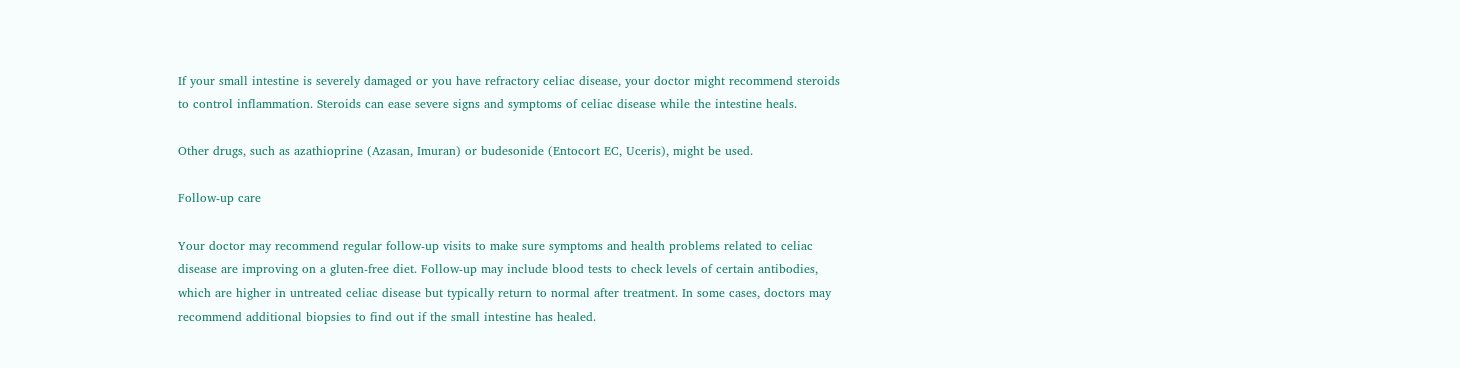If your small intestine is severely damaged or you have refractory celiac disease, your doctor might recommend steroids to control inflammation. Steroids can ease severe signs and symptoms of celiac disease while the intestine heals.

Other drugs, such as azathioprine (Azasan, Imuran) or budesonide (Entocort EC, Uceris), might be used.

Follow-up care

Your doctor may recommend regular follow-up visits to make sure symptoms and health problems related to celiac disease are improving on a gluten-free diet. Follow-up may include blood tests to check levels of certain antibodies, which are higher in untreated celiac disease but typically return to normal after treatment. In some cases, doctors may recommend additional biopsies to find out if the small intestine has healed.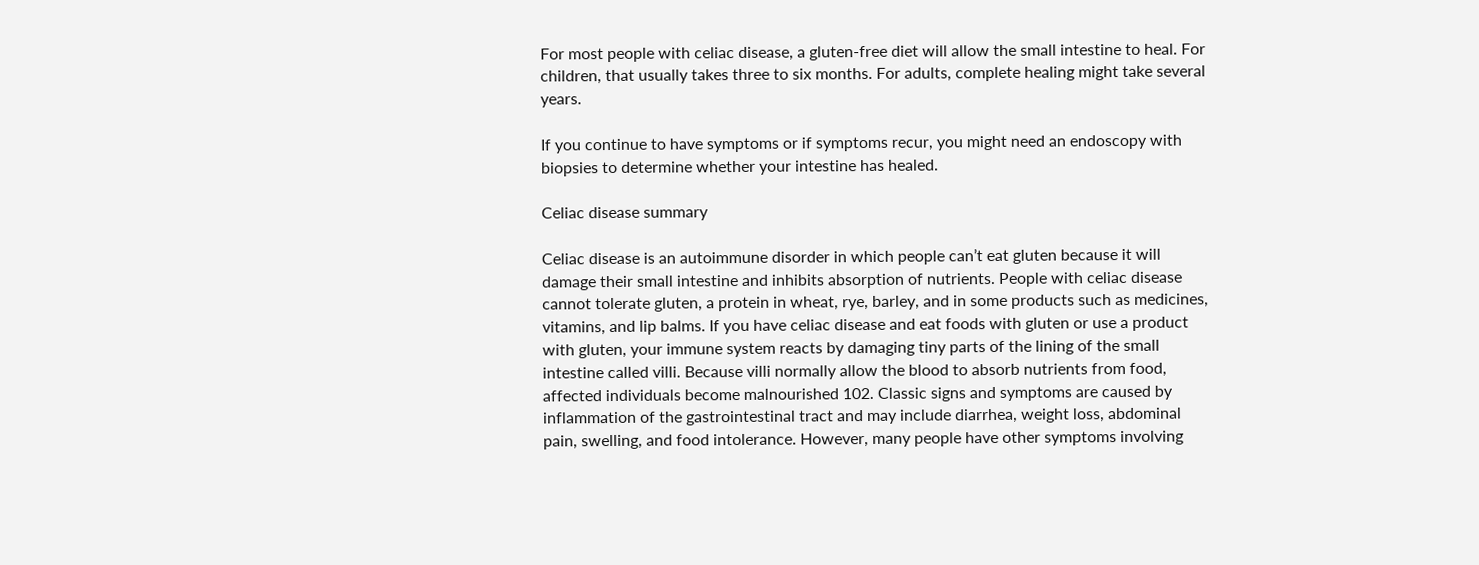For most people with celiac disease, a gluten-free diet will allow the small intestine to heal. For children, that usually takes three to six months. For adults, complete healing might take several years.

If you continue to have symptoms or if symptoms recur, you might need an endoscopy with biopsies to determine whether your intestine has healed.

Celiac disease summary

Celiac disease is an autoimmune disorder in which people can’t eat gluten because it will damage their small intestine and inhibits absorption of nutrients. People with celiac disease cannot tolerate gluten, a protein in wheat, rye, barley, and in some products such as medicines, vitamins, and lip balms. If you have celiac disease and eat foods with gluten or use a product with gluten, your immune system reacts by damaging tiny parts of the lining of the small intestine called villi. Because villi normally allow the blood to absorb nutrients from food, affected individuals become malnourished 102. Classic signs and symptoms are caused by inflammation of the gastrointestinal tract and may include diarrhea, weight loss, abdominal pain, swelling, and food intolerance. However, many people have other symptoms involving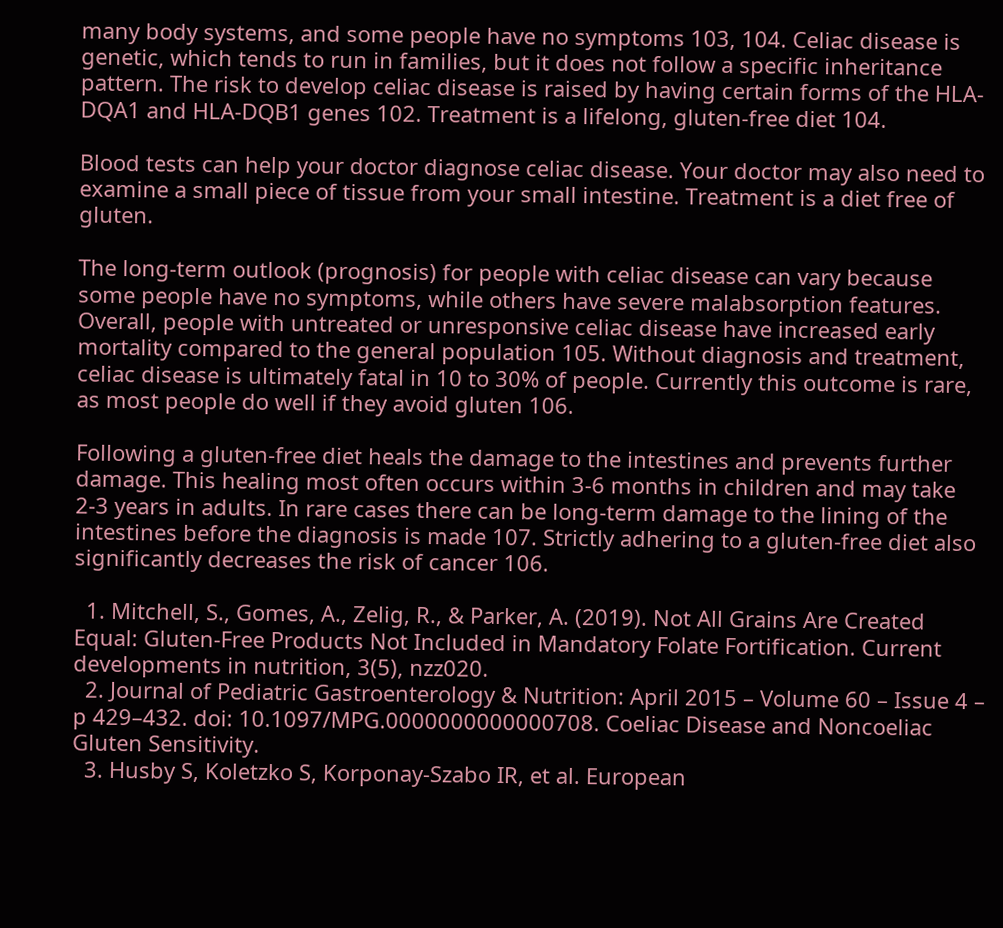many body systems, and some people have no symptoms 103, 104. Celiac disease is genetic, which tends to run in families, but it does not follow a specific inheritance pattern. The risk to develop celiac disease is raised by having certain forms of the HLA-DQA1 and HLA-DQB1 genes 102. Treatment is a lifelong, gluten-free diet 104.

Blood tests can help your doctor diagnose celiac disease. Your doctor may also need to examine a small piece of tissue from your small intestine. Treatment is a diet free of gluten.

The long-term outlook (prognosis) for people with celiac disease can vary because some people have no symptoms, while others have severe malabsorption features. Overall, people with untreated or unresponsive celiac disease have increased early mortality compared to the general population 105. Without diagnosis and treatment, celiac disease is ultimately fatal in 10 to 30% of people. Currently this outcome is rare, as most people do well if they avoid gluten 106.

Following a gluten-free diet heals the damage to the intestines and prevents further damage. This healing most often occurs within 3-6 months in children and may take 2-3 years in adults. In rare cases there can be long-term damage to the lining of the intestines before the diagnosis is made 107. Strictly adhering to a gluten-free diet also significantly decreases the risk of cancer 106.

  1. Mitchell, S., Gomes, A., Zelig, R., & Parker, A. (2019). Not All Grains Are Created Equal: Gluten-Free Products Not Included in Mandatory Folate Fortification. Current developments in nutrition, 3(5), nzz020.
  2. Journal of Pediatric Gastroenterology & Nutrition: April 2015 – Volume 60 – Issue 4 – p 429–432. doi: 10.1097/MPG.0000000000000708. Coeliac Disease and Noncoeliac Gluten Sensitivity.
  3. Husby S, Koletzko S, Korponay-Szabo IR, et al. European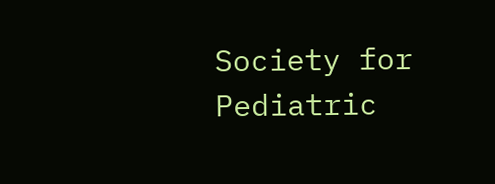Society for Pediatric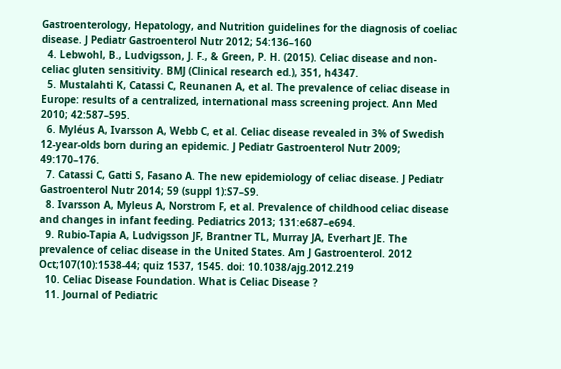Gastroenterology, Hepatology, and Nutrition guidelines for the diagnosis of coeliac disease. J Pediatr Gastroenterol Nutr 2012; 54:136–160
  4. Lebwohl, B., Ludvigsson, J. F., & Green, P. H. (2015). Celiac disease and non-celiac gluten sensitivity. BMJ (Clinical research ed.), 351, h4347.
  5. Mustalahti K, Catassi C, Reunanen A, et al. The prevalence of celiac disease in Europe: results of a centralized, international mass screening project. Ann Med 2010; 42:587–595.
  6. Myléus A, Ivarsson A, Webb C, et al. Celiac disease revealed in 3% of Swedish 12-year-olds born during an epidemic. J Pediatr Gastroenterol Nutr 2009; 49:170–176.
  7. Catassi C, Gatti S, Fasano A. The new epidemiology of celiac disease. J Pediatr Gastroenterol Nutr 2014; 59 (suppl 1):S7–S9.
  8. Ivarsson A, Myleus A, Norstrom F, et al. Prevalence of childhood celiac disease and changes in infant feeding. Pediatrics 2013; 131:e687–e694.
  9. Rubio-Tapia A, Ludvigsson JF, Brantner TL, Murray JA, Everhart JE. The prevalence of celiac disease in the United States. Am J Gastroenterol. 2012 Oct;107(10):1538-44; quiz 1537, 1545. doi: 10.1038/ajg.2012.219
  10. Celiac Disease Foundation. What is Celiac Disease ?
  11. Journal of Pediatric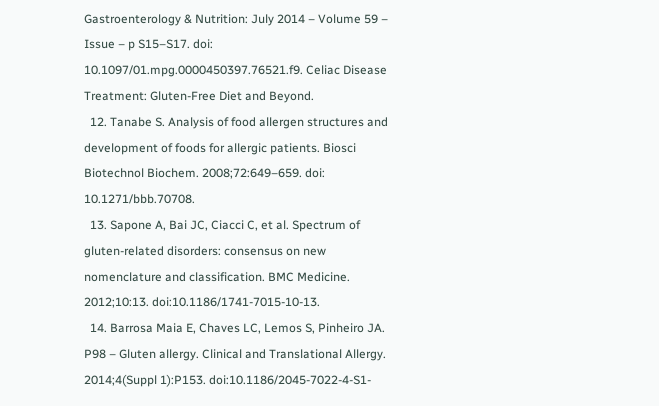Gastroenterology & Nutrition: July 2014 – Volume 59 – Issue – p S15–S17. doi: 10.1097/01.mpg.0000450397.76521.f9. Celiac Disease Treatment: Gluten-Free Diet and Beyond.
  12. Tanabe S. Analysis of food allergen structures and development of foods for allergic patients. Biosci Biotechnol Biochem. 2008;72:649–659. doi: 10.1271/bbb.70708.
  13. Sapone A, Bai JC, Ciacci C, et al. Spectrum of gluten-related disorders: consensus on new nomenclature and classification. BMC Medicine. 2012;10:13. doi:10.1186/1741-7015-10-13.
  14. Barrosa Maia E, Chaves LC, Lemos S, Pinheiro JA. P98 – Gluten allergy. Clinical and Translational Allergy. 2014;4(Suppl 1):P153. doi:10.1186/2045-7022-4-S1-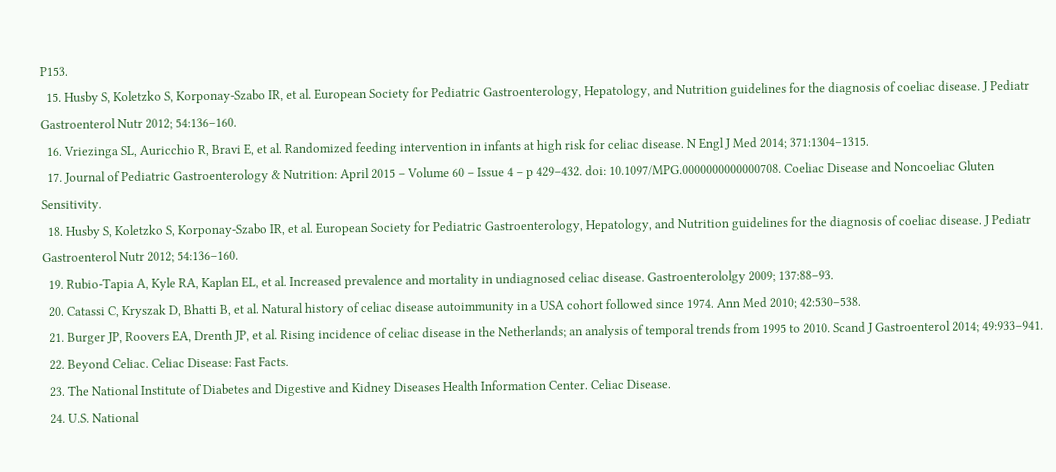P153.
  15. Husby S, Koletzko S, Korponay-Szabo IR, et al. European Society for Pediatric Gastroenterology, Hepatology, and Nutrition guidelines for the diagnosis of coeliac disease. J Pediatr Gastroenterol Nutr 2012; 54:136–160.
  16. Vriezinga SL, Auricchio R, Bravi E, et al. Randomized feeding intervention in infants at high risk for celiac disease. N Engl J Med 2014; 371:1304–1315.
  17. Journal of Pediatric Gastroenterology & Nutrition: April 2015 – Volume 60 – Issue 4 – p 429–432. doi: 10.1097/MPG.0000000000000708. Coeliac Disease and Noncoeliac Gluten Sensitivity.
  18. Husby S, Koletzko S, Korponay-Szabo IR, et al. European Society for Pediatric Gastroenterology, Hepatology, and Nutrition guidelines for the diagnosis of coeliac disease. J Pediatr Gastroenterol Nutr 2012; 54:136–160.
  19. Rubio-Tapia A, Kyle RA, Kaplan EL, et al. Increased prevalence and mortality in undiagnosed celiac disease. Gastroenterololgy 2009; 137:88–93.
  20. Catassi C, Kryszak D, Bhatti B, et al. Natural history of celiac disease autoimmunity in a USA cohort followed since 1974. Ann Med 2010; 42:530–538.
  21. Burger JP, Roovers EA, Drenth JP, et al. Rising incidence of celiac disease in the Netherlands; an analysis of temporal trends from 1995 to 2010. Scand J Gastroenterol 2014; 49:933–941.
  22. Beyond Celiac. Celiac Disease: Fast Facts.
  23. The National Institute of Diabetes and Digestive and Kidney Diseases Health Information Center. Celiac Disease.
  24. U.S. National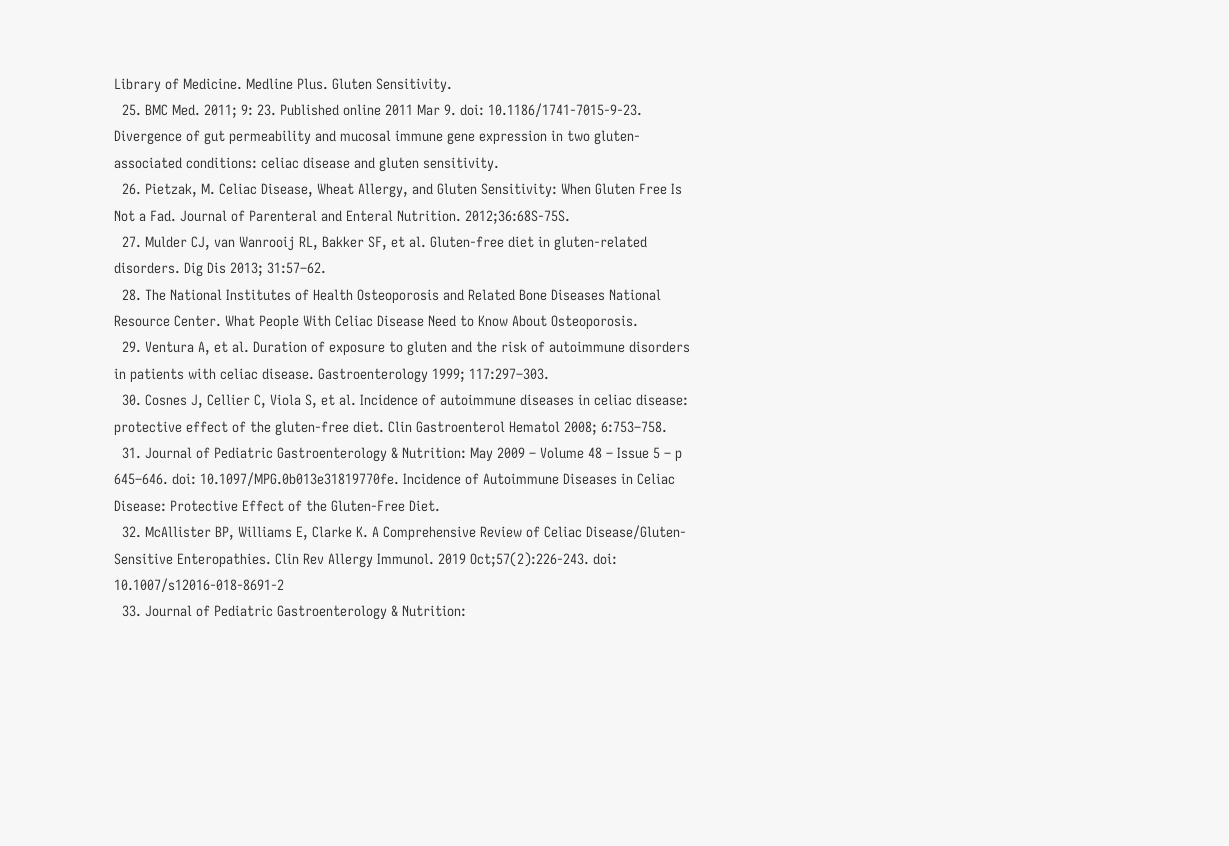Library of Medicine. Medline Plus. Gluten Sensitivity.
  25. BMC Med. 2011; 9: 23. Published online 2011 Mar 9. doi: 10.1186/1741-7015-9-23. Divergence of gut permeability and mucosal immune gene expression in two gluten-associated conditions: celiac disease and gluten sensitivity.
  26. Pietzak, M. Celiac Disease, Wheat Allergy, and Gluten Sensitivity: When Gluten Free Is Not a Fad. Journal of Parenteral and Enteral Nutrition. 2012;36:68S-75S.
  27. Mulder CJ, van Wanrooij RL, Bakker SF, et al. Gluten-free diet in gluten-related disorders. Dig Dis 2013; 31:57–62.
  28. The National Institutes of Health Osteoporosis and Related Bone Diseases National Resource Center. What People With Celiac Disease Need to Know About Osteoporosis.
  29. Ventura A, et al. Duration of exposure to gluten and the risk of autoimmune disorders in patients with celiac disease. Gastroenterology 1999; 117:297–303.
  30. Cosnes J, Cellier C, Viola S, et al. Incidence of autoimmune diseases in celiac disease: protective effect of the gluten-free diet. Clin Gastroenterol Hematol 2008; 6:753–758.
  31. Journal of Pediatric Gastroenterology & Nutrition: May 2009 – Volume 48 – Issue 5 – p 645–646. doi: 10.1097/MPG.0b013e31819770fe. Incidence of Autoimmune Diseases in Celiac Disease: Protective Effect of the Gluten-Free Diet.
  32. McAllister BP, Williams E, Clarke K. A Comprehensive Review of Celiac Disease/Gluten-Sensitive Enteropathies. Clin Rev Allergy Immunol. 2019 Oct;57(2):226-243. doi: 10.1007/s12016-018-8691-2
  33. Journal of Pediatric Gastroenterology & Nutrition: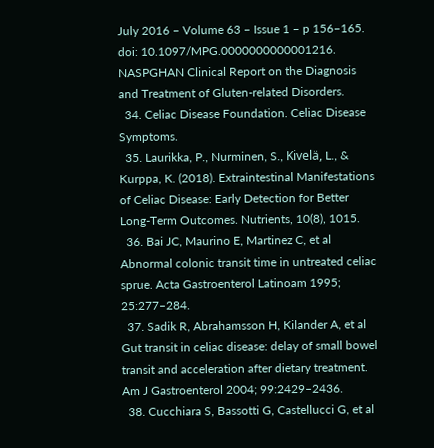July 2016 – Volume 63 – Issue 1 – p 156–165. doi: 10.1097/MPG.0000000000001216. NASPGHAN Clinical Report on the Diagnosis and Treatment of Gluten-related Disorders.
  34. Celiac Disease Foundation. Celiac Disease Symptoms.
  35. Laurikka, P., Nurminen, S., Kivelä, L., & Kurppa, K. (2018). Extraintestinal Manifestations of Celiac Disease: Early Detection for Better Long-Term Outcomes. Nutrients, 10(8), 1015.
  36. Bai JC, Maurino E, Martinez C, et al Abnormal colonic transit time in untreated celiac sprue. Acta Gastroenterol Latinoam 1995; 25:277–284.
  37. Sadik R, Abrahamsson H, Kilander A, et al Gut transit in celiac disease: delay of small bowel transit and acceleration after dietary treatment. Am J Gastroenterol 2004; 99:2429–2436.
  38. Cucchiara S, Bassotti G, Castellucci G, et al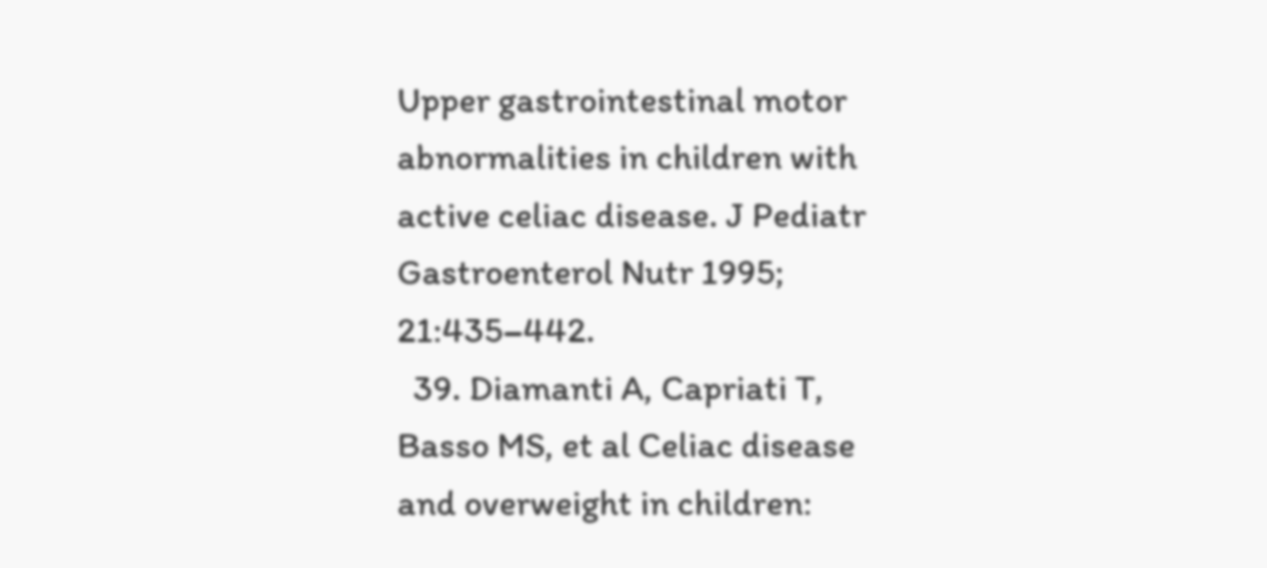Upper gastrointestinal motor abnormalities in children with active celiac disease. J Pediatr Gastroenterol Nutr 1995; 21:435–442.
  39. Diamanti A, Capriati T, Basso MS, et al Celiac disease and overweight in children: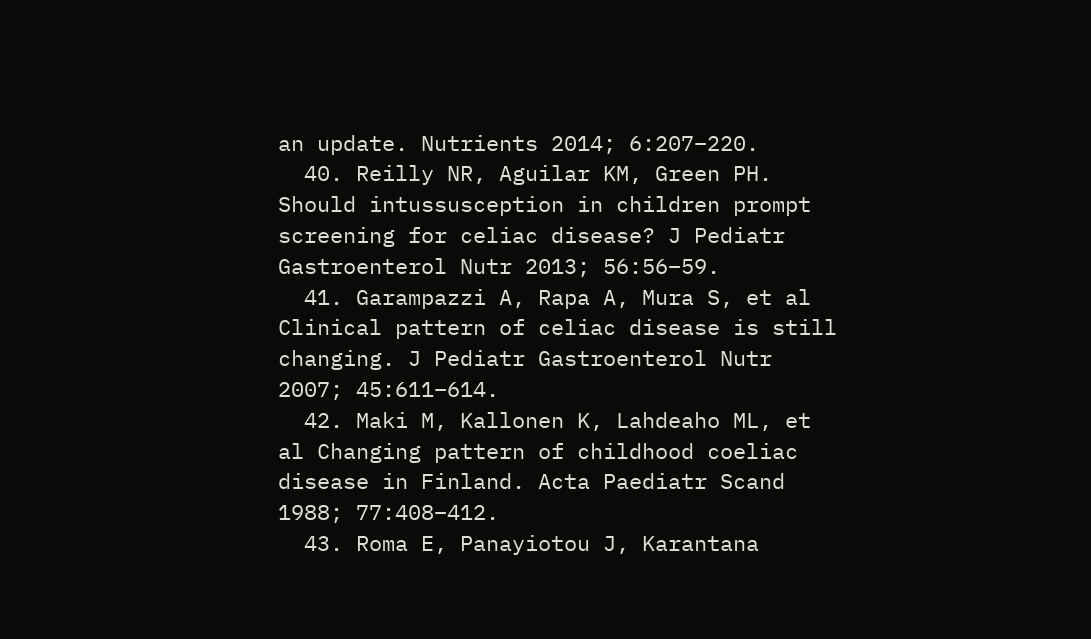an update. Nutrients 2014; 6:207–220.
  40. Reilly NR, Aguilar KM, Green PH. Should intussusception in children prompt screening for celiac disease? J Pediatr Gastroenterol Nutr 2013; 56:56–59.
  41. Garampazzi A, Rapa A, Mura S, et al Clinical pattern of celiac disease is still changing. J Pediatr Gastroenterol Nutr 2007; 45:611–614.
  42. Maki M, Kallonen K, Lahdeaho ML, et al Changing pattern of childhood coeliac disease in Finland. Acta Paediatr Scand 1988; 77:408–412.
  43. Roma E, Panayiotou J, Karantana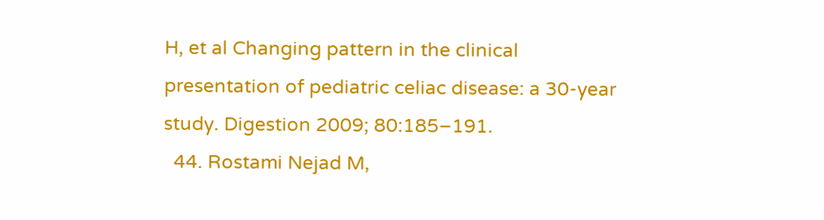H, et al Changing pattern in the clinical presentation of pediatric celiac disease: a 30-year study. Digestion 2009; 80:185–191.
  44. Rostami Nejad M,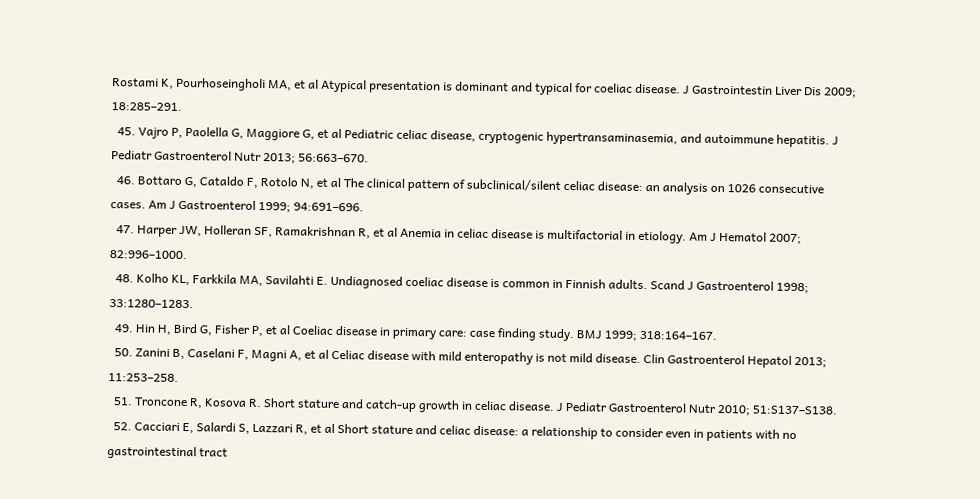Rostami K, Pourhoseingholi MA, et al Atypical presentation is dominant and typical for coeliac disease. J Gastrointestin Liver Dis 2009; 18:285–291.
  45. Vajro P, Paolella G, Maggiore G, et al Pediatric celiac disease, cryptogenic hypertransaminasemia, and autoimmune hepatitis. J Pediatr Gastroenterol Nutr 2013; 56:663–670.
  46. Bottaro G, Cataldo F, Rotolo N, et al The clinical pattern of subclinical/silent celiac disease: an analysis on 1026 consecutive cases. Am J Gastroenterol 1999; 94:691–696.
  47. Harper JW, Holleran SF, Ramakrishnan R, et al Anemia in celiac disease is multifactorial in etiology. Am J Hematol 2007; 82:996–1000.
  48. Kolho KL, Farkkila MA, Savilahti E. Undiagnosed coeliac disease is common in Finnish adults. Scand J Gastroenterol 1998; 33:1280–1283.
  49. Hin H, Bird G, Fisher P, et al Coeliac disease in primary care: case finding study. BMJ 1999; 318:164–167.
  50. Zanini B, Caselani F, Magni A, et al Celiac disease with mild enteropathy is not mild disease. Clin Gastroenterol Hepatol 2013; 11:253–258.
  51. Troncone R, Kosova R. Short stature and catch-up growth in celiac disease. J Pediatr Gastroenterol Nutr 2010; 51:S137–S138.
  52. Cacciari E, Salardi S, Lazzari R, et al Short stature and celiac disease: a relationship to consider even in patients with no gastrointestinal tract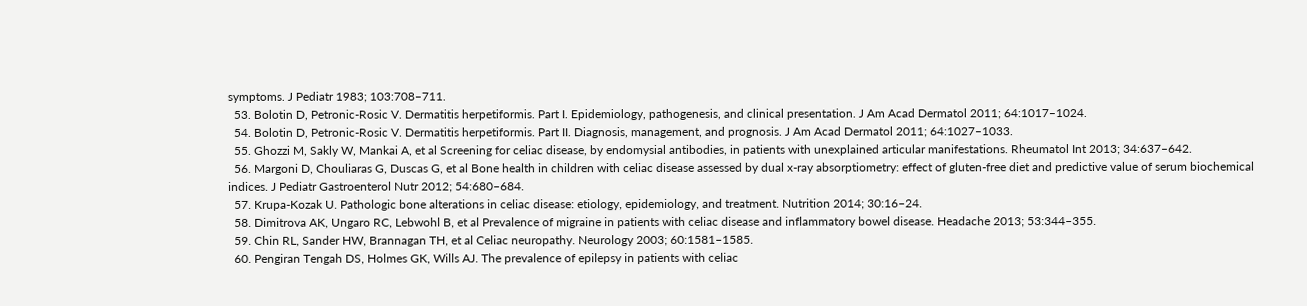symptoms. J Pediatr 1983; 103:708–711.
  53. Bolotin D, Petronic-Rosic V. Dermatitis herpetiformis. Part I. Epidemiology, pathogenesis, and clinical presentation. J Am Acad Dermatol 2011; 64:1017–1024.
  54. Bolotin D, Petronic-Rosic V. Dermatitis herpetiformis. Part II. Diagnosis, management, and prognosis. J Am Acad Dermatol 2011; 64:1027–1033.
  55. Ghozzi M, Sakly W, Mankai A, et al Screening for celiac disease, by endomysial antibodies, in patients with unexplained articular manifestations. Rheumatol Int 2013; 34:637–642.
  56. Margoni D, Chouliaras G, Duscas G, et al Bone health in children with celiac disease assessed by dual x-ray absorptiometry: effect of gluten-free diet and predictive value of serum biochemical indices. J Pediatr Gastroenterol Nutr 2012; 54:680–684.
  57. Krupa-Kozak U. Pathologic bone alterations in celiac disease: etiology, epidemiology, and treatment. Nutrition 2014; 30:16–24.
  58. Dimitrova AK, Ungaro RC, Lebwohl B, et al Prevalence of migraine in patients with celiac disease and inflammatory bowel disease. Headache 2013; 53:344–355.
  59. Chin RL, Sander HW, Brannagan TH, et al Celiac neuropathy. Neurology 2003; 60:1581–1585.
  60. Pengiran Tengah DS, Holmes GK, Wills AJ. The prevalence of epilepsy in patients with celiac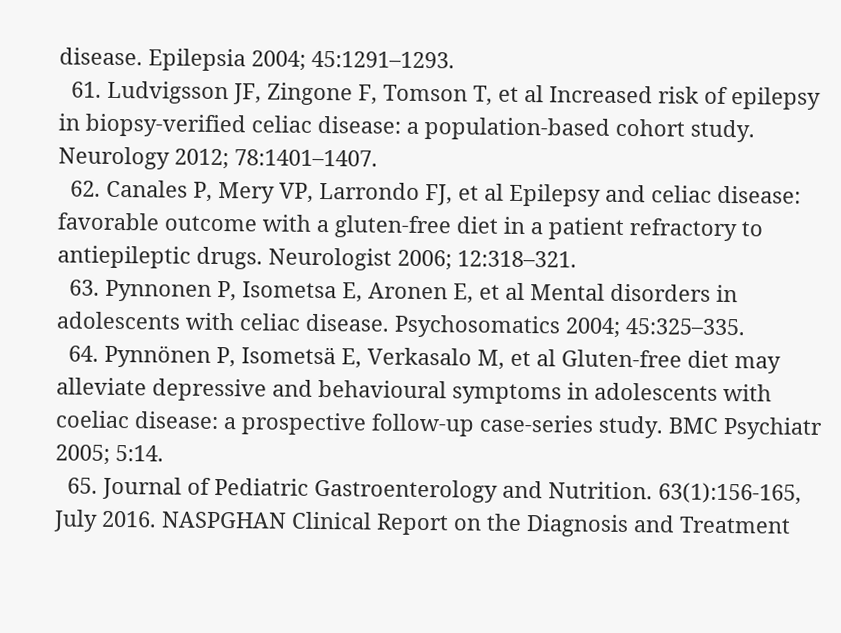disease. Epilepsia 2004; 45:1291–1293.
  61. Ludvigsson JF, Zingone F, Tomson T, et al Increased risk of epilepsy in biopsy-verified celiac disease: a population-based cohort study. Neurology 2012; 78:1401–1407.
  62. Canales P, Mery VP, Larrondo FJ, et al Epilepsy and celiac disease: favorable outcome with a gluten-free diet in a patient refractory to antiepileptic drugs. Neurologist 2006; 12:318–321.
  63. Pynnonen P, Isometsa E, Aronen E, et al Mental disorders in adolescents with celiac disease. Psychosomatics 2004; 45:325–335.
  64. Pynnönen P, Isometsä E, Verkasalo M, et al Gluten-free diet may alleviate depressive and behavioural symptoms in adolescents with coeliac disease: a prospective follow-up case-series study. BMC Psychiatr 2005; 5:14.
  65. Journal of Pediatric Gastroenterology and Nutrition. 63(1):156-165, July 2016. NASPGHAN Clinical Report on the Diagnosis and Treatment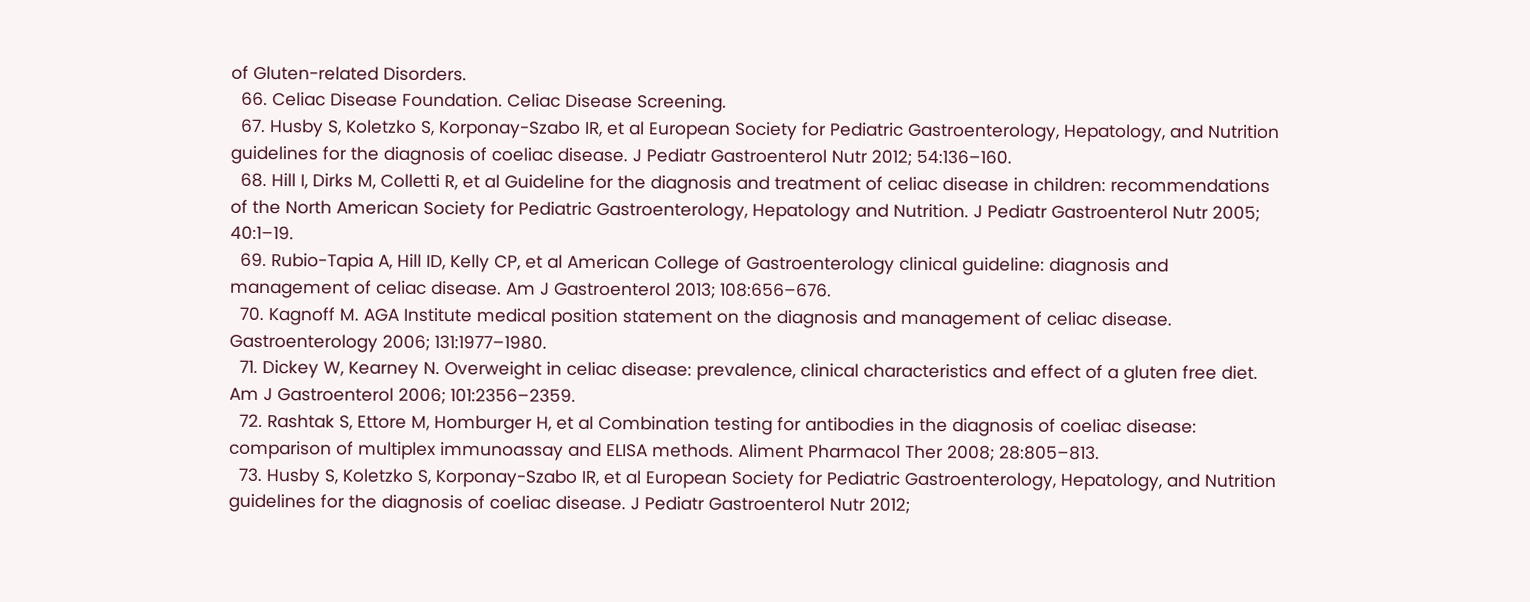of Gluten-related Disorders.
  66. Celiac Disease Foundation. Celiac Disease Screening.
  67. Husby S, Koletzko S, Korponay-Szabo IR, et al European Society for Pediatric Gastroenterology, Hepatology, and Nutrition guidelines for the diagnosis of coeliac disease. J Pediatr Gastroenterol Nutr 2012; 54:136–160.
  68. Hill I, Dirks M, Colletti R, et al Guideline for the diagnosis and treatment of celiac disease in children: recommendations of the North American Society for Pediatric Gastroenterology, Hepatology and Nutrition. J Pediatr Gastroenterol Nutr 2005; 40:1–19.
  69. Rubio-Tapia A, Hill ID, Kelly CP, et al American College of Gastroenterology clinical guideline: diagnosis and management of celiac disease. Am J Gastroenterol 2013; 108:656–676.
  70. Kagnoff M. AGA Institute medical position statement on the diagnosis and management of celiac disease. Gastroenterology 2006; 131:1977–1980.
  71. Dickey W, Kearney N. Overweight in celiac disease: prevalence, clinical characteristics and effect of a gluten free diet. Am J Gastroenterol 2006; 101:2356–2359.
  72. Rashtak S, Ettore M, Homburger H, et al Combination testing for antibodies in the diagnosis of coeliac disease: comparison of multiplex immunoassay and ELISA methods. Aliment Pharmacol Ther 2008; 28:805–813.
  73. Husby S, Koletzko S, Korponay-Szabo IR, et al European Society for Pediatric Gastroenterology, Hepatology, and Nutrition guidelines for the diagnosis of coeliac disease. J Pediatr Gastroenterol Nutr 2012;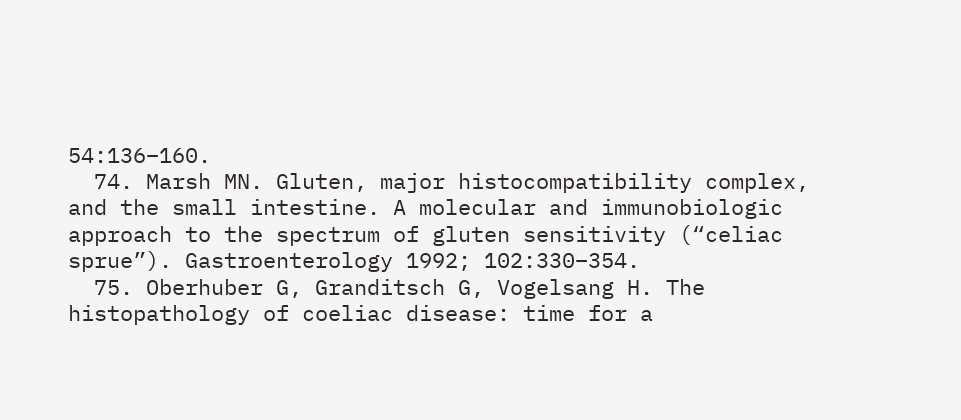54:136–160.
  74. Marsh MN. Gluten, major histocompatibility complex, and the small intestine. A molecular and immunobiologic approach to the spectrum of gluten sensitivity (“celiac sprue”). Gastroenterology 1992; 102:330–354.
  75. Oberhuber G, Granditsch G, Vogelsang H. The histopathology of coeliac disease: time for a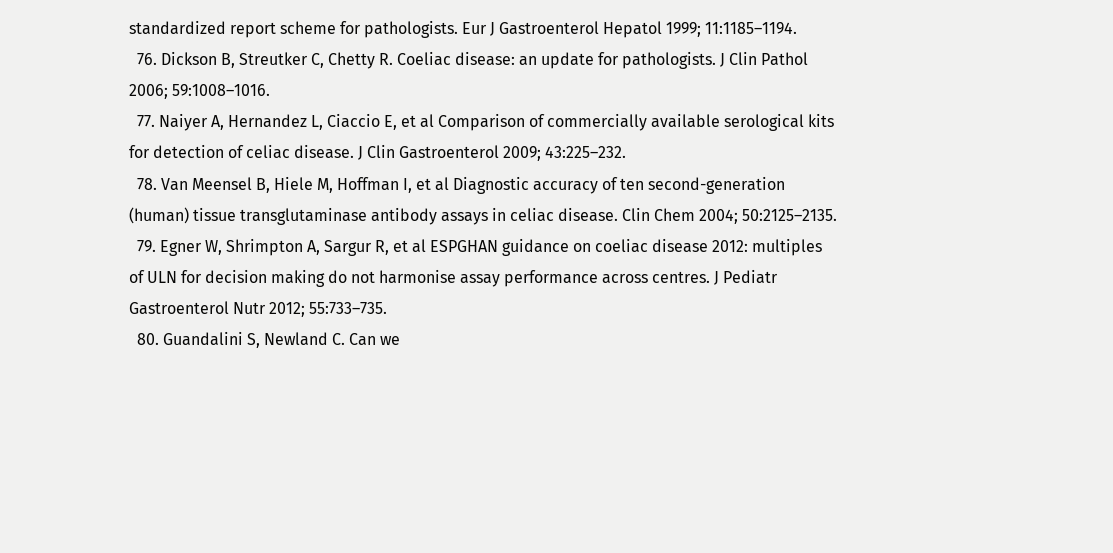standardized report scheme for pathologists. Eur J Gastroenterol Hepatol 1999; 11:1185–1194.
  76. Dickson B, Streutker C, Chetty R. Coeliac disease: an update for pathologists. J Clin Pathol 2006; 59:1008–1016.
  77. Naiyer A, Hernandez L, Ciaccio E, et al Comparison of commercially available serological kits for detection of celiac disease. J Clin Gastroenterol 2009; 43:225–232.
  78. Van Meensel B, Hiele M, Hoffman I, et al Diagnostic accuracy of ten second-generation (human) tissue transglutaminase antibody assays in celiac disease. Clin Chem 2004; 50:2125–2135.
  79. Egner W, Shrimpton A, Sargur R, et al ESPGHAN guidance on coeliac disease 2012: multiples of ULN for decision making do not harmonise assay performance across centres. J Pediatr Gastroenterol Nutr 2012; 55:733–735.
  80. Guandalini S, Newland C. Can we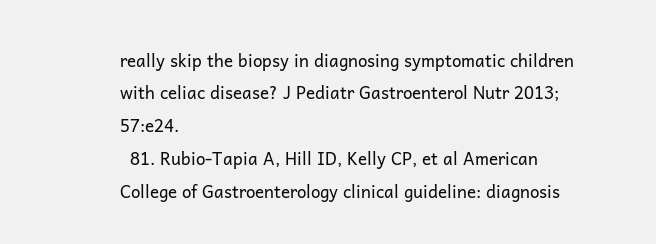really skip the biopsy in diagnosing symptomatic children with celiac disease? J Pediatr Gastroenterol Nutr 2013; 57:e24.
  81. Rubio-Tapia A, Hill ID, Kelly CP, et al American College of Gastroenterology clinical guideline: diagnosis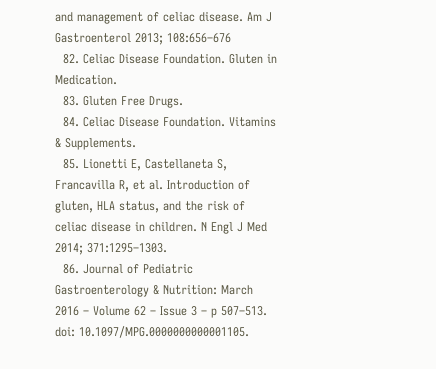and management of celiac disease. Am J Gastroenterol 2013; 108:656–676
  82. Celiac Disease Foundation. Gluten in Medication.
  83. Gluten Free Drugs.
  84. Celiac Disease Foundation. Vitamins & Supplements.
  85. Lionetti E, Castellaneta S, Francavilla R, et al. Introduction of gluten, HLA status, and the risk of celiac disease in children. N Engl J Med 2014; 371:1295–1303.
  86. Journal of Pediatric Gastroenterology & Nutrition: March 2016 – Volume 62 – Issue 3 – p 507–513. doi: 10.1097/MPG.0000000000001105.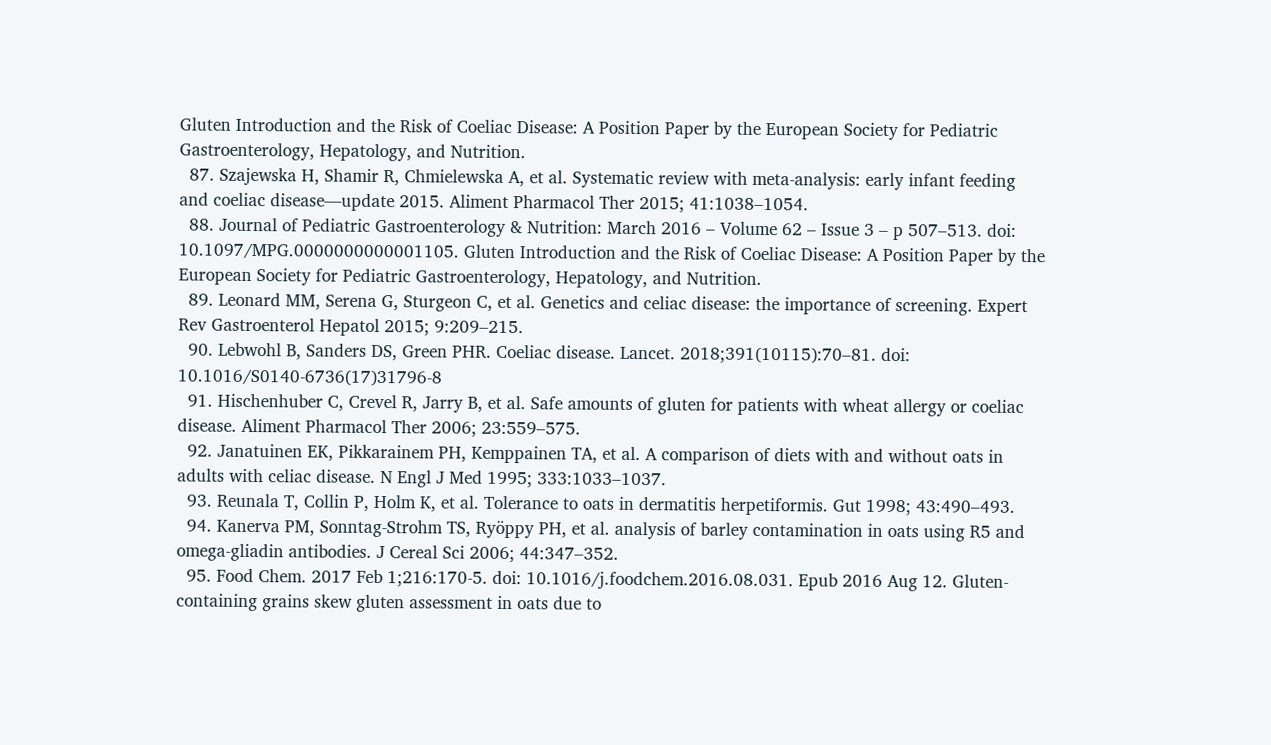Gluten Introduction and the Risk of Coeliac Disease: A Position Paper by the European Society for Pediatric Gastroenterology, Hepatology, and Nutrition.
  87. Szajewska H, Shamir R, Chmielewska A, et al. Systematic review with meta-analysis: early infant feeding and coeliac disease—update 2015. Aliment Pharmacol Ther 2015; 41:1038–1054.
  88. Journal of Pediatric Gastroenterology & Nutrition: March 2016 – Volume 62 – Issue 3 – p 507–513. doi: 10.1097/MPG.0000000000001105. Gluten Introduction and the Risk of Coeliac Disease: A Position Paper by the European Society for Pediatric Gastroenterology, Hepatology, and Nutrition.
  89. Leonard MM, Serena G, Sturgeon C, et al. Genetics and celiac disease: the importance of screening. Expert Rev Gastroenterol Hepatol 2015; 9:209–215.
  90. Lebwohl B, Sanders DS, Green PHR. Coeliac disease. Lancet. 2018;391(10115):70–81. doi: 10.1016/S0140-6736(17)31796-8
  91. Hischenhuber C, Crevel R, Jarry B, et al. Safe amounts of gluten for patients with wheat allergy or coeliac disease. Aliment Pharmacol Ther 2006; 23:559–575.
  92. Janatuinen EK, Pikkarainem PH, Kemppainen TA, et al. A comparison of diets with and without oats in adults with celiac disease. N Engl J Med 1995; 333:1033–1037.
  93. Reunala T, Collin P, Holm K, et al. Tolerance to oats in dermatitis herpetiformis. Gut 1998; 43:490–493.
  94. Kanerva PM, Sonntag-Strohm TS, Ryöppy PH, et al. analysis of barley contamination in oats using R5 and omega-gliadin antibodies. J Cereal Sci 2006; 44:347–352.
  95. Food Chem. 2017 Feb 1;216:170-5. doi: 10.1016/j.foodchem.2016.08.031. Epub 2016 Aug 12. Gluten-containing grains skew gluten assessment in oats due to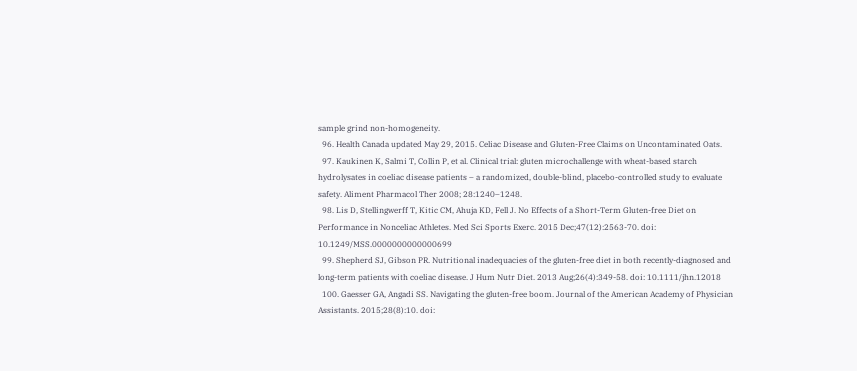sample grind non-homogeneity.
  96. Health Canada updated May 29, 2015. Celiac Disease and Gluten-Free Claims on Uncontaminated Oats.
  97. Kaukinen K, Salmi T, Collin P, et al. Clinical trial: gluten microchallenge with wheat-based starch hydrolysates in coeliac disease patients – a randomized, double-blind, placebo-controlled study to evaluate safety. Aliment Pharmacol Ther 2008; 28:1240–1248.
  98. Lis D, Stellingwerff T, Kitic CM, Ahuja KD, Fell J. No Effects of a Short-Term Gluten-free Diet on Performance in Nonceliac Athletes. Med Sci Sports Exerc. 2015 Dec;47(12):2563-70. doi: 10.1249/MSS.0000000000000699
  99. Shepherd SJ, Gibson PR. Nutritional inadequacies of the gluten-free diet in both recently-diagnosed and long-term patients with coeliac disease. J Hum Nutr Diet. 2013 Aug;26(4):349-58. doi: 10.1111/jhn.12018
  100. Gaesser GA, Angadi SS. Navigating the gluten-free boom. Journal of the American Academy of Physician Assistants. 2015;28(8):10. doi: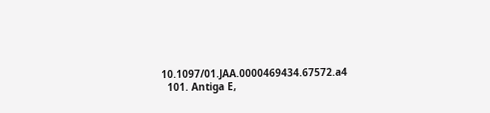10.1097/01.JAA.0000469434.67572.a4
  101. Antiga E,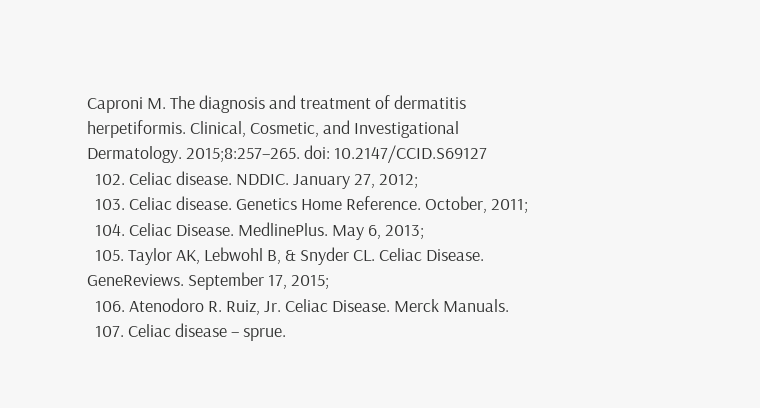Caproni M. The diagnosis and treatment of dermatitis herpetiformis. Clinical, Cosmetic, and Investigational Dermatology. 2015;8:257–265. doi: 10.2147/CCID.S69127
  102. Celiac disease. NDDIC. January 27, 2012;
  103. Celiac disease. Genetics Home Reference. October, 2011;
  104. Celiac Disease. MedlinePlus. May 6, 2013;
  105. Taylor AK, Lebwohl B, & Snyder CL. Celiac Disease. GeneReviews. September 17, 2015;
  106. Atenodoro R. Ruiz, Jr. Celiac Disease. Merck Manuals.
  107. Celiac disease – sprue.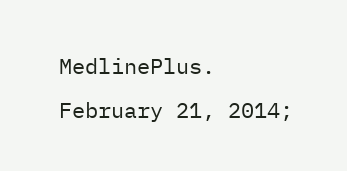MedlinePlus. February 21, 2014;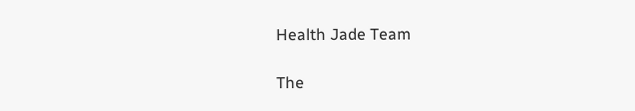Health Jade Team

The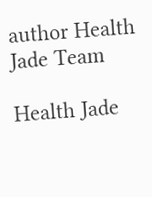author Health Jade Team

Health Jade